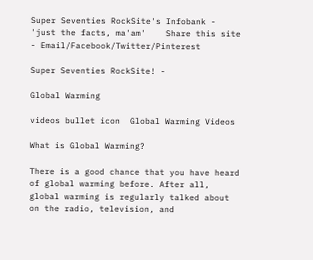Super Seventies RockSite's Infobank - 'just the facts, ma'am'    Share this site - Email/Facebook/Twitter/Pinterest

Super Seventies RockSite! -

Global Warming

videos bullet icon  Global Warming Videos

What is Global Warming?

There is a good chance that you have heard of global warming before. After all,
global warming is regularly talked about on the radio, television, and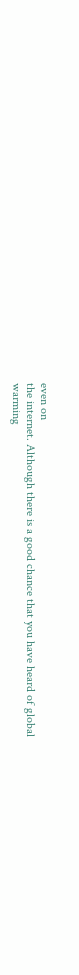even on
the internet. Although there is a good chance that you have heard of global
warming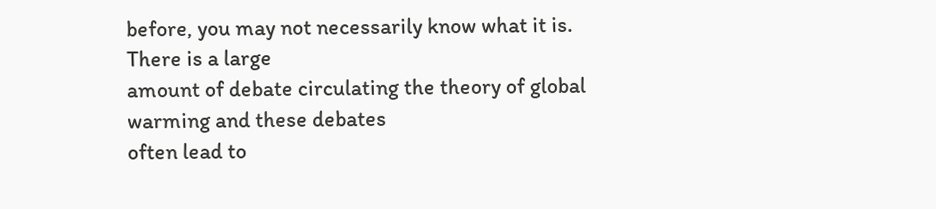before, you may not necessarily know what it is. There is a large
amount of debate circulating the theory of global warming and these debates
often lead to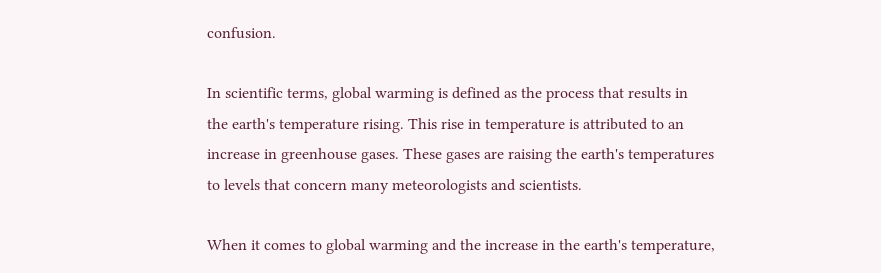confusion.

In scientific terms, global warming is defined as the process that results in
the earth's temperature rising. This rise in temperature is attributed to an
increase in greenhouse gases. These gases are raising the earth's temperatures
to levels that concern many meteorologists and scientists.

When it comes to global warming and the increase in the earth's temperature,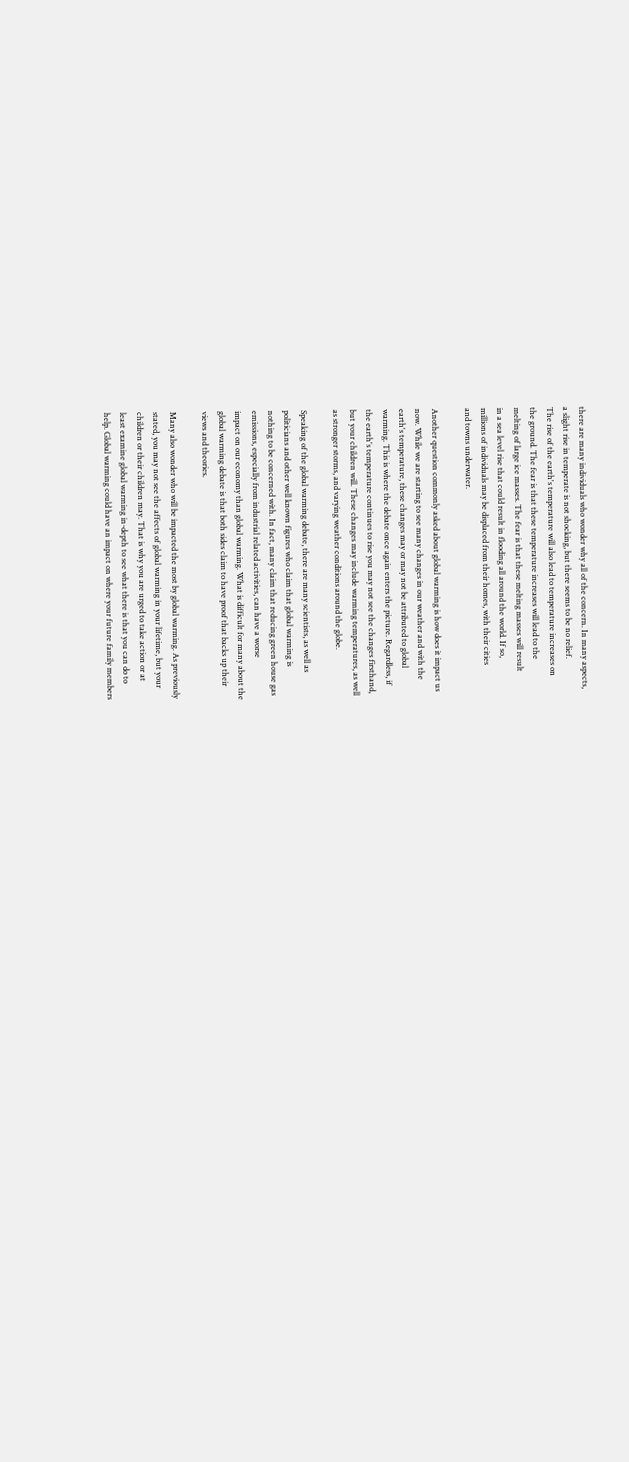there are many individuals who wonder why all of the concern. In many aspects,
a slight rise in temperate is not shocking, but there seems to be no relief.
The rise of the earth's temperature will also lead to temperature increases on
the ground. The fear is that these temperature increases will lead to the
melting of large ice masses. The fear is that these melting masses will result
in a sea level rise that could result in flooding all around the world. If so,
millions of individuals may be displaced from their homes, with their cities
and towns underwater.

Another question commonly asked about global warming is how does it impact us
now. While we are starting to see many changes in our weather and with the
earth's temperature, these changes may or may not be attributed to global
warming. This is where the debate once again enters the picture. Regardless, if
the earth's temperature continues to rise you may not see the changes firsthand,
but your children will. These changes may include warming temperatures, as well
as stronger storms, and varying weather conditions around the globe.

Speaking of the global warming debate, there are many scientists, as well as
politicians and other well known figures who claim that global warming is
nothing to be concerned with. In fact, many claim that reducing green house gas
emissions, especially from industrial related activities, can have a worse
impact on our economy than global warming. What is difficult for many about the
global warming debate is that both sides claim to have proof that backs up their
views and theories.

Many also wonder who will be impacted the most by global warming. As previously
stated, you may not see the affects of global warming in your lifetime, but your
children or their children may. That is why you are urged to take action or at
least examine global warming in-depth to see what there is that you can do to
help. Global warming could have an impact on where your future family members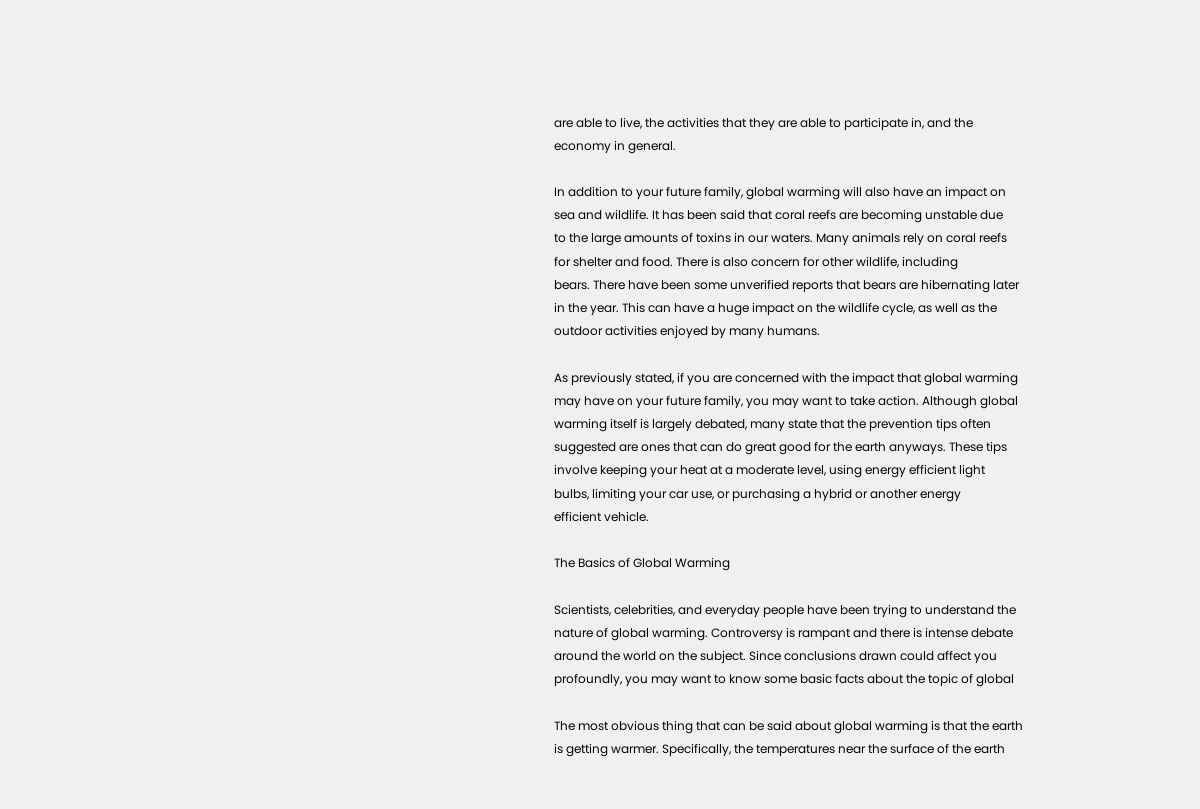are able to live, the activities that they are able to participate in, and the
economy in general.

In addition to your future family, global warming will also have an impact on
sea and wildlife. It has been said that coral reefs are becoming unstable due
to the large amounts of toxins in our waters. Many animals rely on coral reefs
for shelter and food. There is also concern for other wildlife, including
bears. There have been some unverified reports that bears are hibernating later
in the year. This can have a huge impact on the wildlife cycle, as well as the
outdoor activities enjoyed by many humans.

As previously stated, if you are concerned with the impact that global warming
may have on your future family, you may want to take action. Although global
warming itself is largely debated, many state that the prevention tips often
suggested are ones that can do great good for the earth anyways. These tips
involve keeping your heat at a moderate level, using energy efficient light
bulbs, limiting your car use, or purchasing a hybrid or another energy
efficient vehicle.

The Basics of Global Warming

Scientists, celebrities, and everyday people have been trying to understand the
nature of global warming. Controversy is rampant and there is intense debate
around the world on the subject. Since conclusions drawn could affect you
profoundly, you may want to know some basic facts about the topic of global

The most obvious thing that can be said about global warming is that the earth
is getting warmer. Specifically, the temperatures near the surface of the earth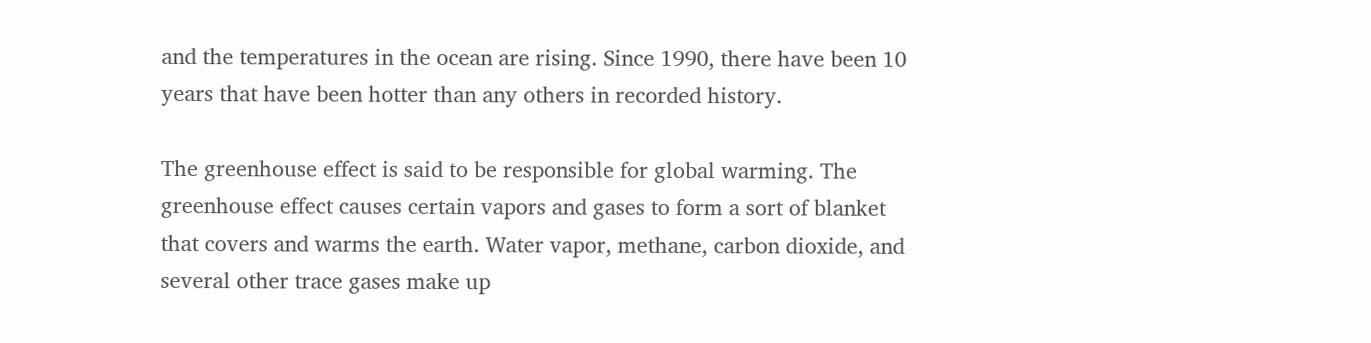and the temperatures in the ocean are rising. Since 1990, there have been 10
years that have been hotter than any others in recorded history.

The greenhouse effect is said to be responsible for global warming. The
greenhouse effect causes certain vapors and gases to form a sort of blanket
that covers and warms the earth. Water vapor, methane, carbon dioxide, and
several other trace gases make up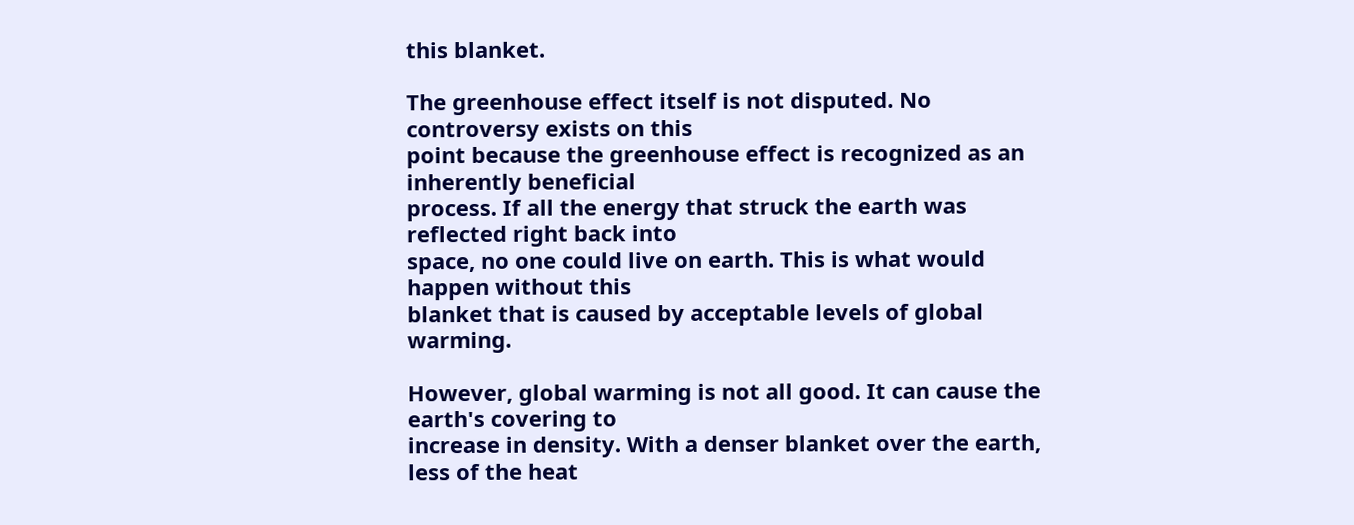this blanket.

The greenhouse effect itself is not disputed. No controversy exists on this
point because the greenhouse effect is recognized as an inherently beneficial
process. If all the energy that struck the earth was reflected right back into
space, no one could live on earth. This is what would happen without this
blanket that is caused by acceptable levels of global warming.

However, global warming is not all good. It can cause the earth's covering to
increase in density. With a denser blanket over the earth, less of the heat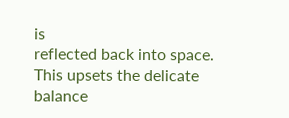is
reflected back into space. This upsets the delicate balance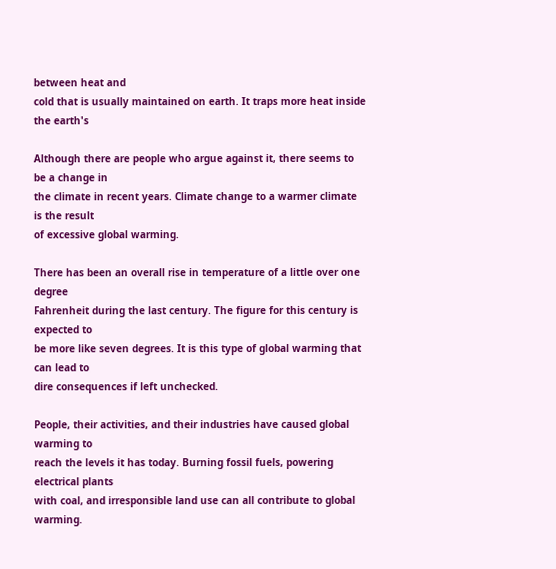between heat and
cold that is usually maintained on earth. It traps more heat inside the earth's

Although there are people who argue against it, there seems to be a change in
the climate in recent years. Climate change to a warmer climate is the result
of excessive global warming.

There has been an overall rise in temperature of a little over one degree
Fahrenheit during the last century. The figure for this century is expected to
be more like seven degrees. It is this type of global warming that can lead to
dire consequences if left unchecked.

People, their activities, and their industries have caused global warming to
reach the levels it has today. Burning fossil fuels, powering electrical plants
with coal, and irresponsible land use can all contribute to global warming.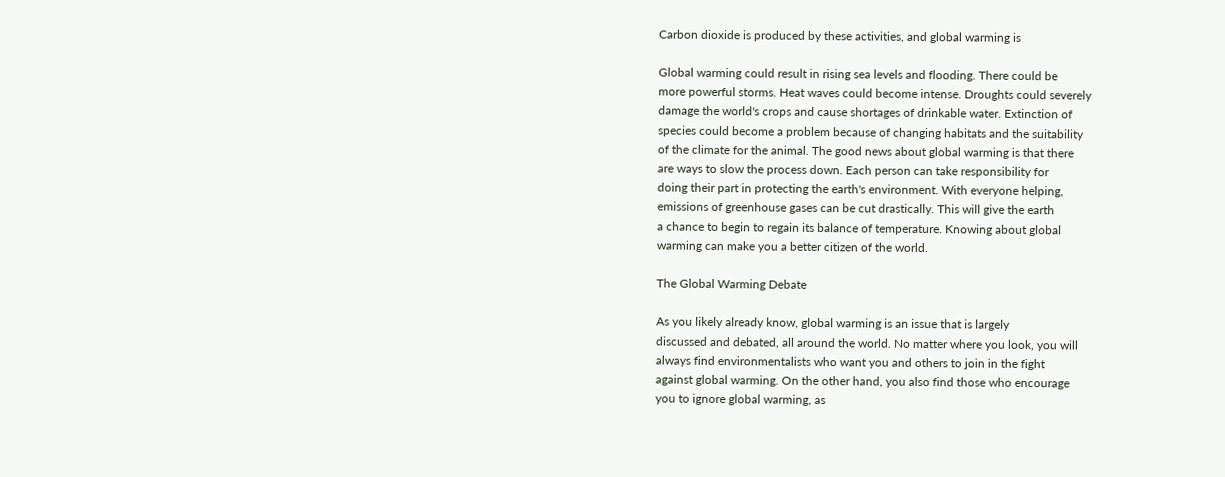Carbon dioxide is produced by these activities, and global warming is

Global warming could result in rising sea levels and flooding. There could be
more powerful storms. Heat waves could become intense. Droughts could severely
damage the world's crops and cause shortages of drinkable water. Extinction of
species could become a problem because of changing habitats and the suitability
of the climate for the animal. The good news about global warming is that there
are ways to slow the process down. Each person can take responsibility for
doing their part in protecting the earth's environment. With everyone helping,
emissions of greenhouse gases can be cut drastically. This will give the earth
a chance to begin to regain its balance of temperature. Knowing about global
warming can make you a better citizen of the world.

The Global Warming Debate

As you likely already know, global warming is an issue that is largely
discussed and debated, all around the world. No matter where you look, you will
always find environmentalists who want you and others to join in the fight
against global warming. On the other hand, you also find those who encourage
you to ignore global warming, as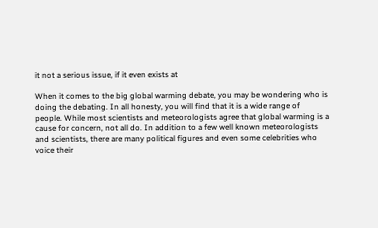it not a serious issue, if it even exists at

When it comes to the big global warming debate, you may be wondering who is
doing the debating. In all honesty, you will find that it is a wide range of
people. While most scientists and meteorologists agree that global warming is a
cause for concern, not all do. In addition to a few well known meteorologists
and scientists, there are many political figures and even some celebrities who
voice their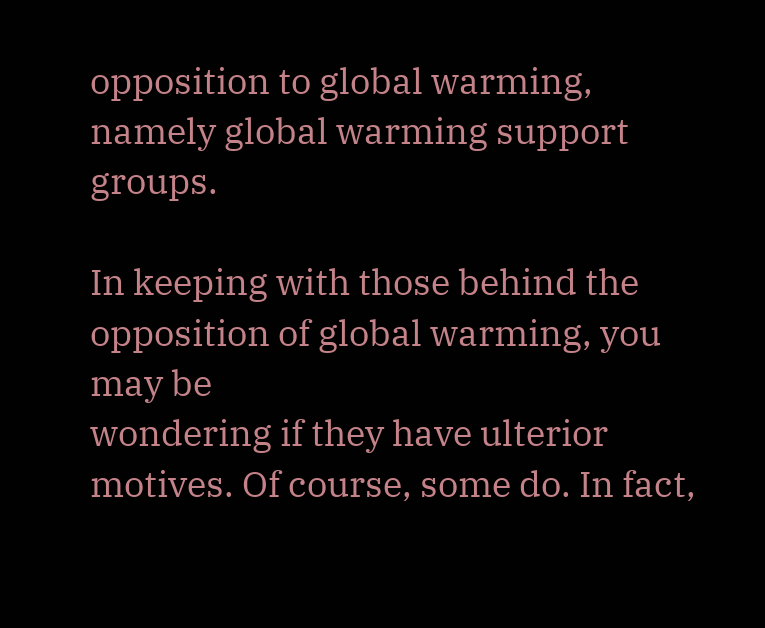opposition to global warming, namely global warming support groups.

In keeping with those behind the opposition of global warming, you may be
wondering if they have ulterior motives. Of course, some do. In fact,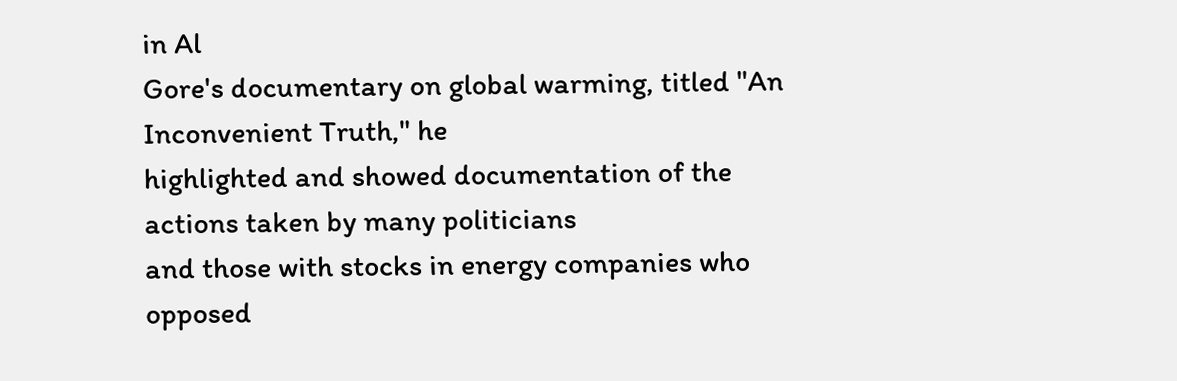in Al
Gore's documentary on global warming, titled "An Inconvenient Truth," he
highlighted and showed documentation of the actions taken by many politicians
and those with stocks in energy companies who opposed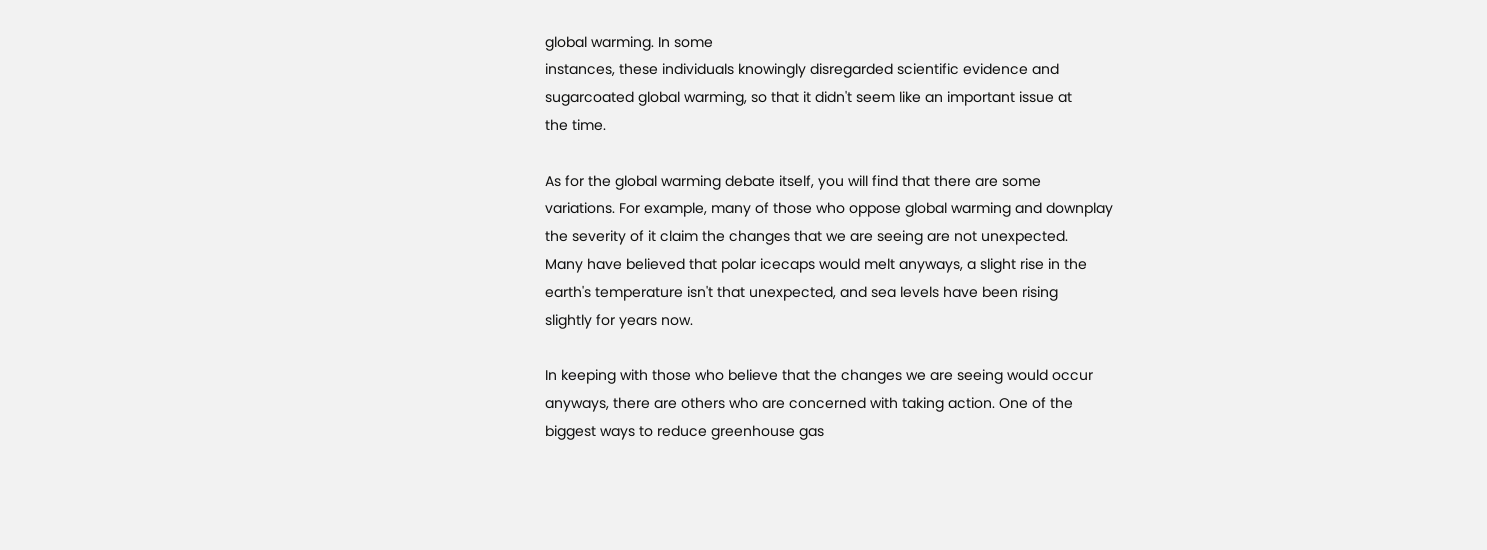global warming. In some
instances, these individuals knowingly disregarded scientific evidence and
sugarcoated global warming, so that it didn't seem like an important issue at
the time.

As for the global warming debate itself, you will find that there are some
variations. For example, many of those who oppose global warming and downplay
the severity of it claim the changes that we are seeing are not unexpected.
Many have believed that polar icecaps would melt anyways, a slight rise in the
earth's temperature isn't that unexpected, and sea levels have been rising
slightly for years now.

In keeping with those who believe that the changes we are seeing would occur
anyways, there are others who are concerned with taking action. One of the
biggest ways to reduce greenhouse gas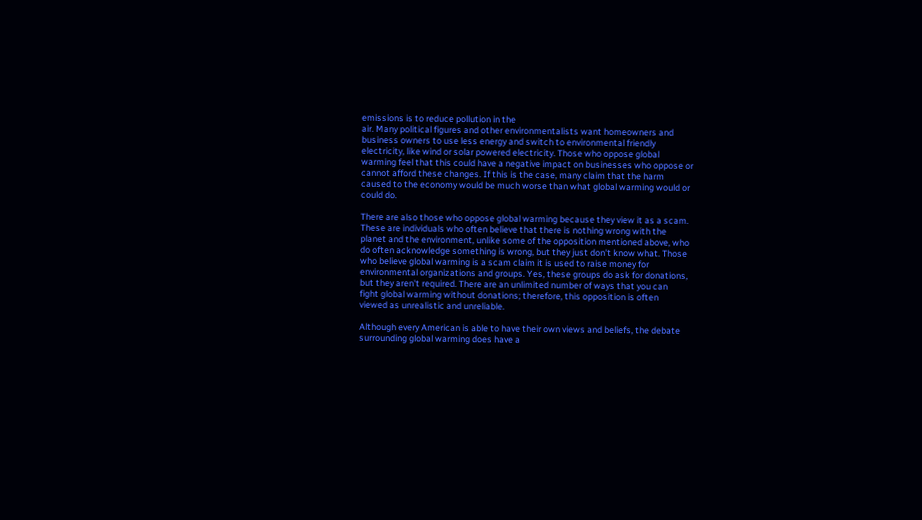emissions is to reduce pollution in the
air. Many political figures and other environmentalists want homeowners and
business owners to use less energy and switch to environmental friendly
electricity, like wind or solar powered electricity. Those who oppose global
warming feel that this could have a negative impact on businesses who oppose or
cannot afford these changes. If this is the case, many claim that the harm
caused to the economy would be much worse than what global warming would or
could do.

There are also those who oppose global warming because they view it as a scam.
These are individuals who often believe that there is nothing wrong with the
planet and the environment, unlike some of the opposition mentioned above, who
do often acknowledge something is wrong, but they just don't know what. Those
who believe global warming is a scam claim it is used to raise money for
environmental organizations and groups. Yes, these groups do ask for donations,
but they aren't required. There are an unlimited number of ways that you can
fight global warming without donations; therefore, this opposition is often
viewed as unrealistic and unreliable.

Although every American is able to have their own views and beliefs, the debate
surrounding global warming does have a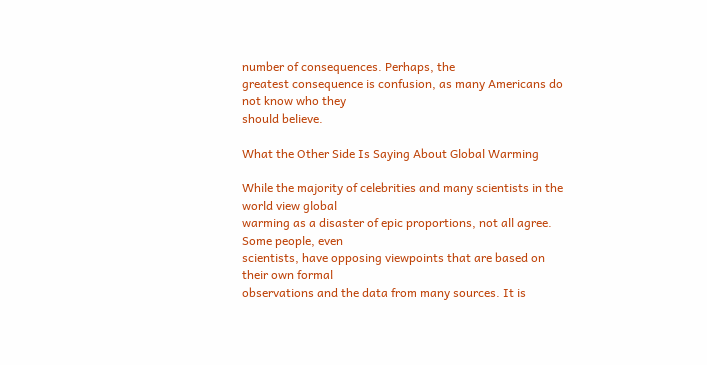number of consequences. Perhaps, the
greatest consequence is confusion, as many Americans do not know who they
should believe.

What the Other Side Is Saying About Global Warming

While the majority of celebrities and many scientists in the world view global
warming as a disaster of epic proportions, not all agree. Some people, even
scientists, have opposing viewpoints that are based on their own formal
observations and the data from many sources. It is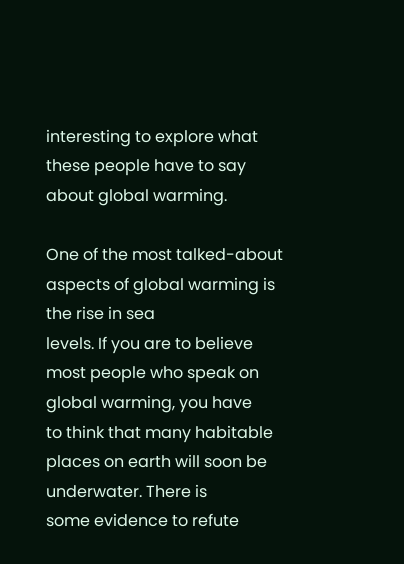interesting to explore what
these people have to say about global warming.

One of the most talked-about aspects of global warming is the rise in sea
levels. If you are to believe most people who speak on global warming, you have
to think that many habitable places on earth will soon be underwater. There is
some evidence to refute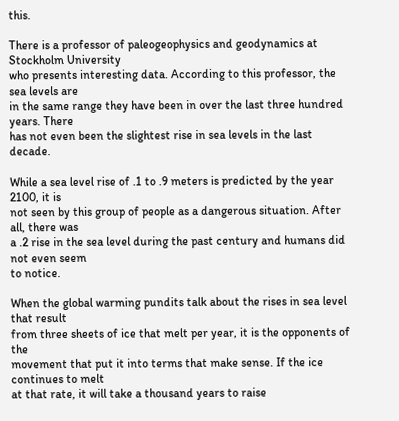this.

There is a professor of paleogeophysics and geodynamics at Stockholm University
who presents interesting data. According to this professor, the sea levels are
in the same range they have been in over the last three hundred years. There
has not even been the slightest rise in sea levels in the last decade.

While a sea level rise of .1 to .9 meters is predicted by the year 2100, it is
not seen by this group of people as a dangerous situation. After all, there was
a .2 rise in the sea level during the past century and humans did not even seem
to notice.

When the global warming pundits talk about the rises in sea level that result
from three sheets of ice that melt per year, it is the opponents of the
movement that put it into terms that make sense. If the ice continues to melt
at that rate, it will take a thousand years to raise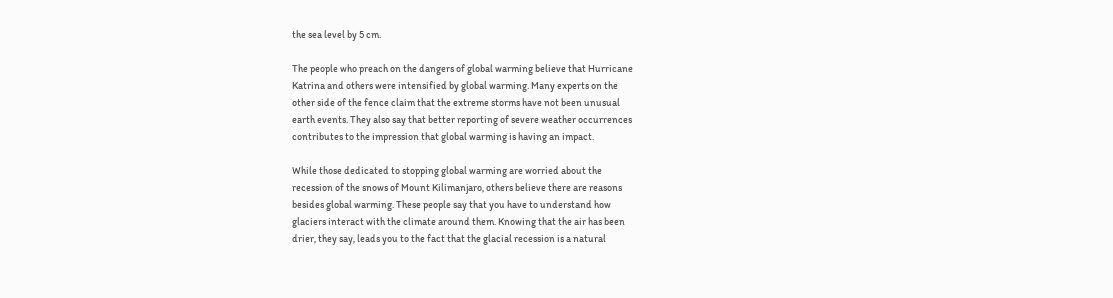the sea level by 5 cm.

The people who preach on the dangers of global warming believe that Hurricane
Katrina and others were intensified by global warming. Many experts on the
other side of the fence claim that the extreme storms have not been unusual
earth events. They also say that better reporting of severe weather occurrences
contributes to the impression that global warming is having an impact.

While those dedicated to stopping global warming are worried about the
recession of the snows of Mount Kilimanjaro, others believe there are reasons
besides global warming. These people say that you have to understand how
glaciers interact with the climate around them. Knowing that the air has been
drier, they say, leads you to the fact that the glacial recession is a natural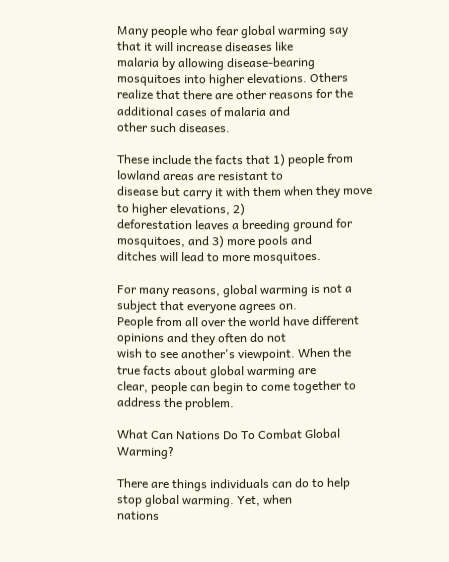Many people who fear global warming say that it will increase diseases like
malaria by allowing disease-bearing mosquitoes into higher elevations. Others
realize that there are other reasons for the additional cases of malaria and
other such diseases.

These include the facts that 1) people from lowland areas are resistant to
disease but carry it with them when they move to higher elevations, 2)
deforestation leaves a breeding ground for mosquitoes, and 3) more pools and
ditches will lead to more mosquitoes.

For many reasons, global warming is not a subject that everyone agrees on.
People from all over the world have different opinions and they often do not
wish to see another's viewpoint. When the true facts about global warming are
clear, people can begin to come together to address the problem.

What Can Nations Do To Combat Global Warming?

There are things individuals can do to help stop global warming. Yet, when
nations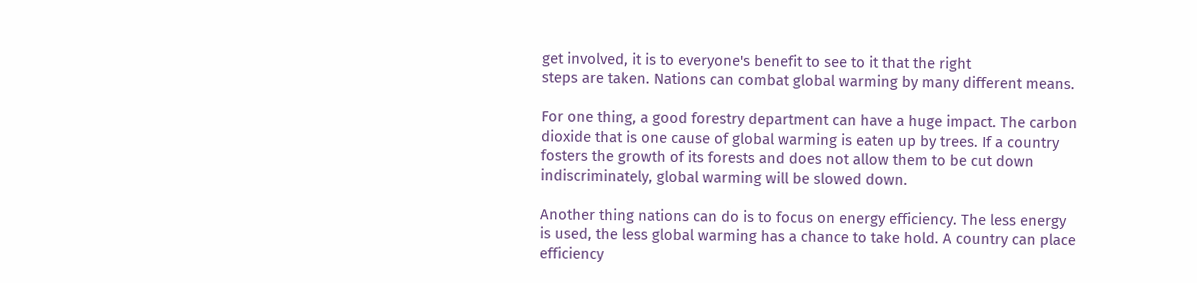get involved, it is to everyone's benefit to see to it that the right
steps are taken. Nations can combat global warming by many different means.

For one thing, a good forestry department can have a huge impact. The carbon
dioxide that is one cause of global warming is eaten up by trees. If a country
fosters the growth of its forests and does not allow them to be cut down
indiscriminately, global warming will be slowed down.

Another thing nations can do is to focus on energy efficiency. The less energy
is used, the less global warming has a chance to take hold. A country can place
efficiency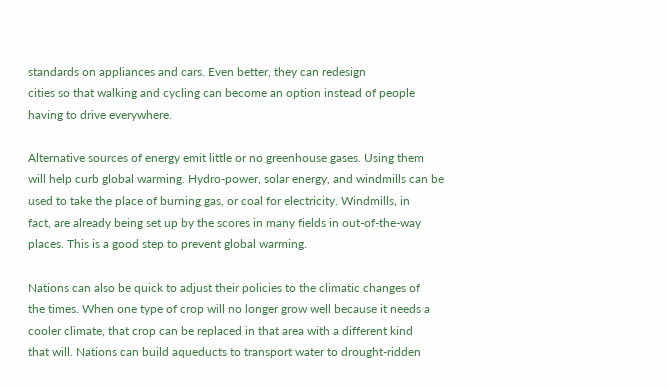standards on appliances and cars. Even better, they can redesign
cities so that walking and cycling can become an option instead of people
having to drive everywhere.

Alternative sources of energy emit little or no greenhouse gases. Using them
will help curb global warming. Hydro-power, solar energy, and windmills can be
used to take the place of burning gas, or coal for electricity. Windmills, in
fact, are already being set up by the scores in many fields in out-of-the-way
places. This is a good step to prevent global warming.

Nations can also be quick to adjust their policies to the climatic changes of
the times. When one type of crop will no longer grow well because it needs a
cooler climate, that crop can be replaced in that area with a different kind
that will. Nations can build aqueducts to transport water to drought-ridden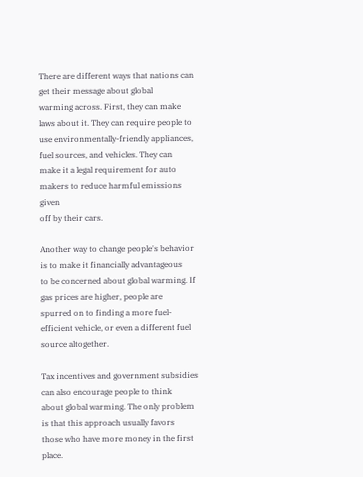There are different ways that nations can get their message about global
warming across. First, they can make laws about it. They can require people to
use environmentally-friendly appliances, fuel sources, and vehicles. They can
make it a legal requirement for auto makers to reduce harmful emissions given
off by their cars.

Another way to change people's behavior is to make it financially advantageous
to be concerned about global warming. If gas prices are higher, people are
spurred on to finding a more fuel-efficient vehicle, or even a different fuel
source altogether.

Tax incentives and government subsidies can also encourage people to think
about global warming. The only problem is that this approach usually favors
those who have more money in the first place.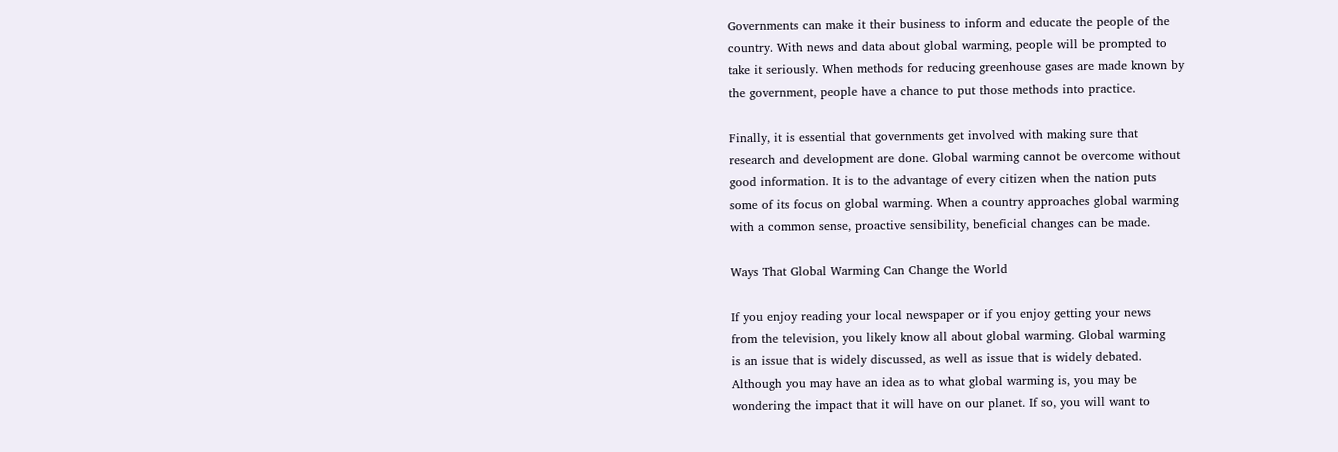Governments can make it their business to inform and educate the people of the
country. With news and data about global warming, people will be prompted to
take it seriously. When methods for reducing greenhouse gases are made known by
the government, people have a chance to put those methods into practice.

Finally, it is essential that governments get involved with making sure that
research and development are done. Global warming cannot be overcome without
good information. It is to the advantage of every citizen when the nation puts
some of its focus on global warming. When a country approaches global warming
with a common sense, proactive sensibility, beneficial changes can be made.

Ways That Global Warming Can Change the World

If you enjoy reading your local newspaper or if you enjoy getting your news
from the television, you likely know all about global warming. Global warming
is an issue that is widely discussed, as well as issue that is widely debated.
Although you may have an idea as to what global warming is, you may be
wondering the impact that it will have on our planet. If so, you will want to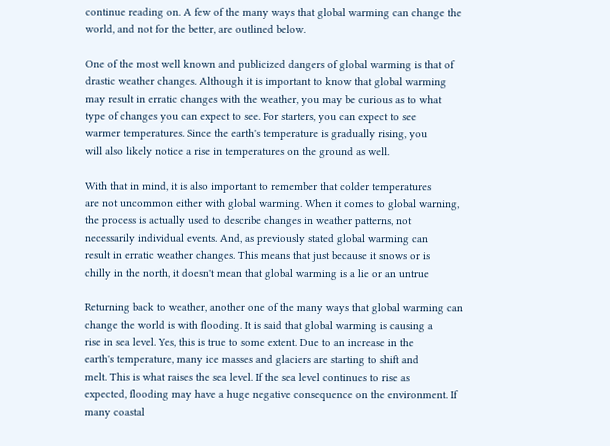continue reading on. A few of the many ways that global warming can change the
world, and not for the better, are outlined below.

One of the most well known and publicized dangers of global warming is that of
drastic weather changes. Although it is important to know that global warming
may result in erratic changes with the weather, you may be curious as to what
type of changes you can expect to see. For starters, you can expect to see
warmer temperatures. Since the earth's temperature is gradually rising, you
will also likely notice a rise in temperatures on the ground as well.

With that in mind, it is also important to remember that colder temperatures
are not uncommon either with global warming. When it comes to global warning,
the process is actually used to describe changes in weather patterns, not
necessarily individual events. And, as previously stated global warming can
result in erratic weather changes. This means that just because it snows or is
chilly in the north, it doesn't mean that global warming is a lie or an untrue

Returning back to weather, another one of the many ways that global warming can
change the world is with flooding. It is said that global warming is causing a
rise in sea level. Yes, this is true to some extent. Due to an increase in the
earth's temperature, many ice masses and glaciers are starting to shift and
melt. This is what raises the sea level. If the sea level continues to rise as
expected, flooding may have a huge negative consequence on the environment. If
many coastal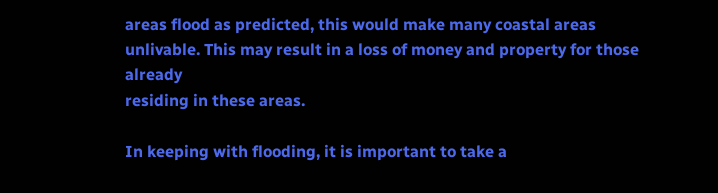areas flood as predicted, this would make many coastal areas
unlivable. This may result in a loss of money and property for those already
residing in these areas.

In keeping with flooding, it is important to take a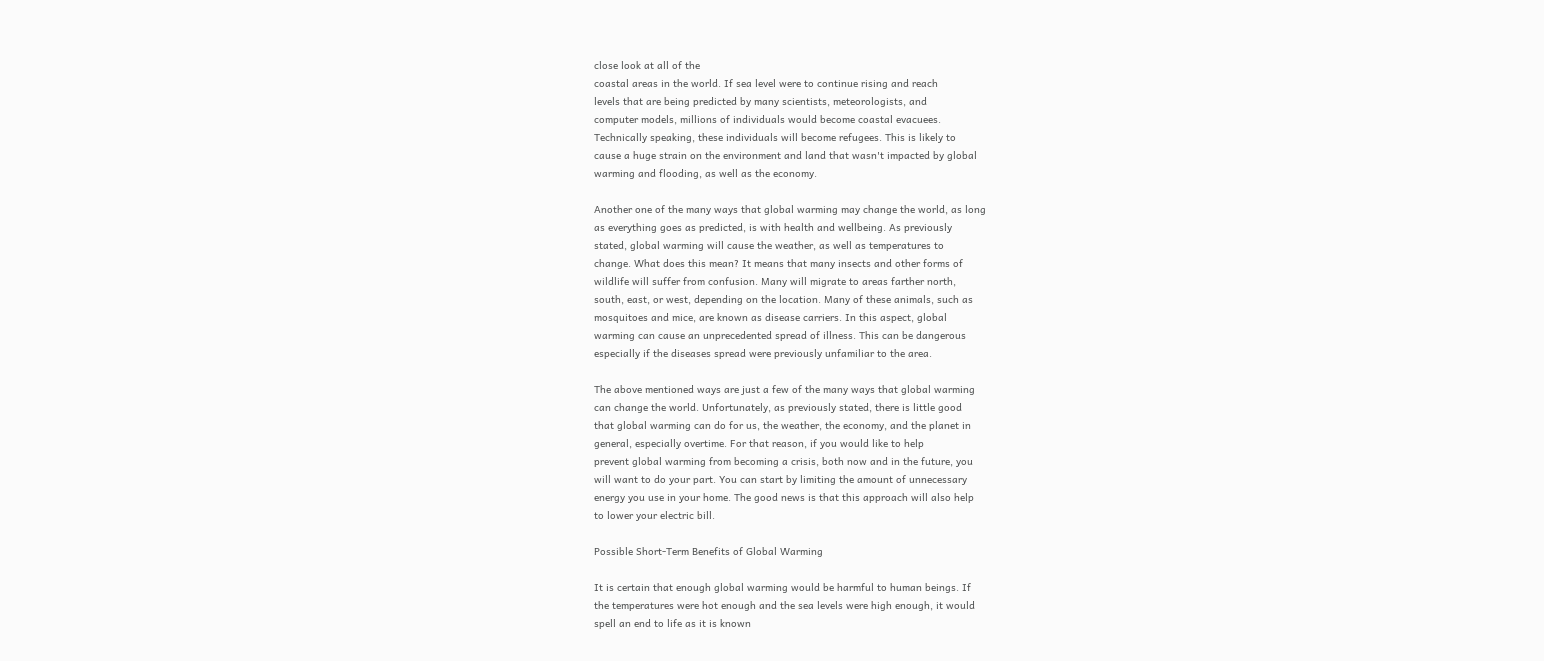close look at all of the
coastal areas in the world. If sea level were to continue rising and reach
levels that are being predicted by many scientists, meteorologists, and
computer models, millions of individuals would become coastal evacuees.
Technically speaking, these individuals will become refugees. This is likely to
cause a huge strain on the environment and land that wasn't impacted by global
warming and flooding, as well as the economy.

Another one of the many ways that global warming may change the world, as long
as everything goes as predicted, is with health and wellbeing. As previously
stated, global warming will cause the weather, as well as temperatures to
change. What does this mean? It means that many insects and other forms of
wildlife will suffer from confusion. Many will migrate to areas farther north,
south, east, or west, depending on the location. Many of these animals, such as
mosquitoes and mice, are known as disease carriers. In this aspect, global
warming can cause an unprecedented spread of illness. This can be dangerous
especially if the diseases spread were previously unfamiliar to the area.

The above mentioned ways are just a few of the many ways that global warming
can change the world. Unfortunately, as previously stated, there is little good
that global warming can do for us, the weather, the economy, and the planet in
general, especially overtime. For that reason, if you would like to help
prevent global warming from becoming a crisis, both now and in the future, you
will want to do your part. You can start by limiting the amount of unnecessary
energy you use in your home. The good news is that this approach will also help
to lower your electric bill.

Possible Short-Term Benefits of Global Warming

It is certain that enough global warming would be harmful to human beings. If
the temperatures were hot enough and the sea levels were high enough, it would
spell an end to life as it is known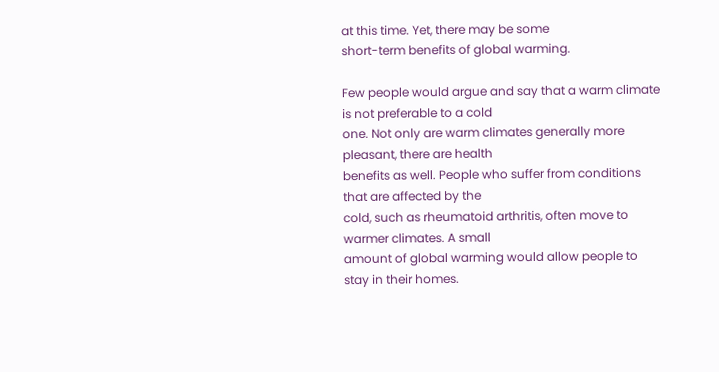at this time. Yet, there may be some
short-term benefits of global warming.

Few people would argue and say that a warm climate is not preferable to a cold
one. Not only are warm climates generally more pleasant, there are health
benefits as well. People who suffer from conditions that are affected by the
cold, such as rheumatoid arthritis, often move to warmer climates. A small
amount of global warming would allow people to stay in their homes.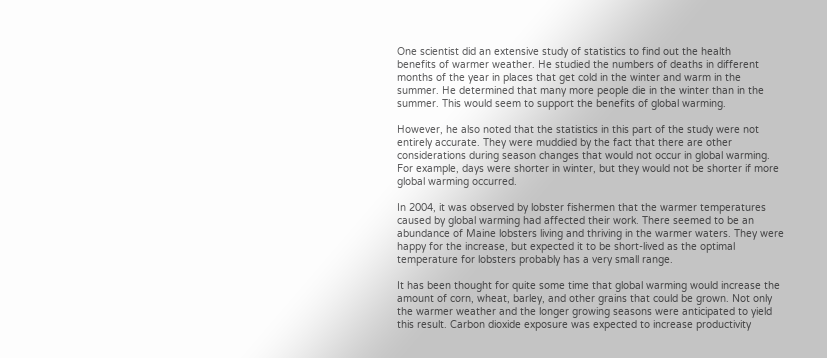One scientist did an extensive study of statistics to find out the health
benefits of warmer weather. He studied the numbers of deaths in different
months of the year in places that get cold in the winter and warm in the
summer. He determined that many more people die in the winter than in the
summer. This would seem to support the benefits of global warming.

However, he also noted that the statistics in this part of the study were not
entirely accurate. They were muddied by the fact that there are other
considerations during season changes that would not occur in global warming.
For example, days were shorter in winter, but they would not be shorter if more
global warming occurred.

In 2004, it was observed by lobster fishermen that the warmer temperatures
caused by global warming had affected their work. There seemed to be an
abundance of Maine lobsters living and thriving in the warmer waters. They were
happy for the increase, but expected it to be short-lived as the optimal
temperature for lobsters probably has a very small range.

It has been thought for quite some time that global warming would increase the
amount of corn, wheat, barley, and other grains that could be grown. Not only
the warmer weather and the longer growing seasons were anticipated to yield
this result. Carbon dioxide exposure was expected to increase productivity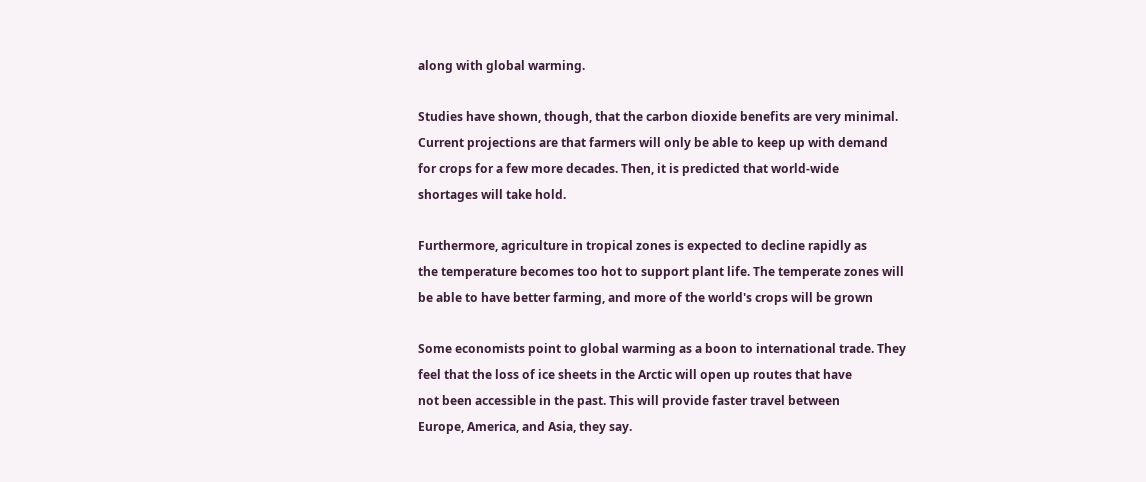along with global warming.

Studies have shown, though, that the carbon dioxide benefits are very minimal.
Current projections are that farmers will only be able to keep up with demand
for crops for a few more decades. Then, it is predicted that world-wide
shortages will take hold.

Furthermore, agriculture in tropical zones is expected to decline rapidly as
the temperature becomes too hot to support plant life. The temperate zones will
be able to have better farming, and more of the world's crops will be grown

Some economists point to global warming as a boon to international trade. They
feel that the loss of ice sheets in the Arctic will open up routes that have
not been accessible in the past. This will provide faster travel between
Europe, America, and Asia, they say.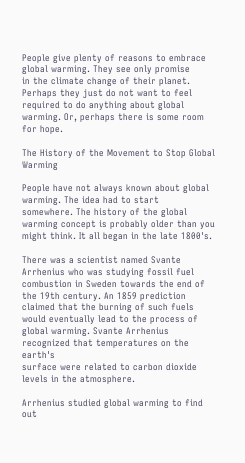People give plenty of reasons to embrace global warming. They see only promise
in the climate change of their planet. Perhaps they just do not want to feel
required to do anything about global warming. Or, perhaps there is some room
for hope.

The History of the Movement to Stop Global Warming

People have not always known about global warming. The idea had to start
somewhere. The history of the global warming concept is probably older than you
might think. It all began in the late 1800's.

There was a scientist named Svante Arrhenius who was studying fossil fuel
combustion in Sweden towards the end of the 19th century. An 1859 prediction
claimed that the burning of such fuels would eventually lead to the process of
global warming. Svante Arrhenius recognized that temperatures on the earth's
surface were related to carbon dioxide levels in the atmosphere.

Arrhenius studied global warming to find out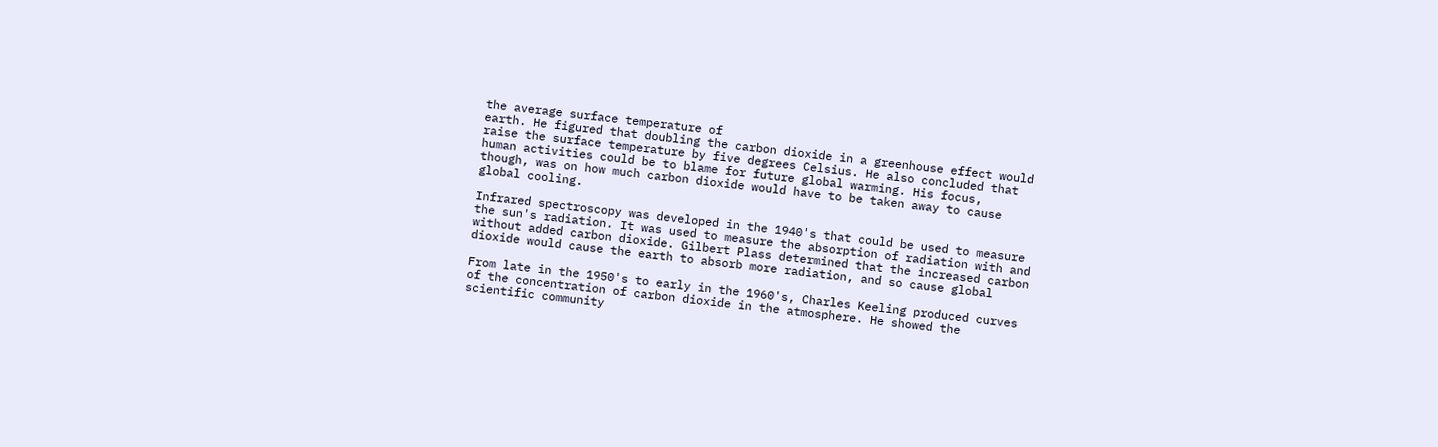the average surface temperature of
earth. He figured that doubling the carbon dioxide in a greenhouse effect would
raise the surface temperature by five degrees Celsius. He also concluded that
human activities could be to blame for future global warming. His focus,
though, was on how much carbon dioxide would have to be taken away to cause
global cooling.

Infrared spectroscopy was developed in the 1940's that could be used to measure
the sun's radiation. It was used to measure the absorption of radiation with and
without added carbon dioxide. Gilbert Plass determined that the increased carbon
dioxide would cause the earth to absorb more radiation, and so cause global

From late in the 1950's to early in the 1960's, Charles Keeling produced curves
of the concentration of carbon dioxide in the atmosphere. He showed the
scientific community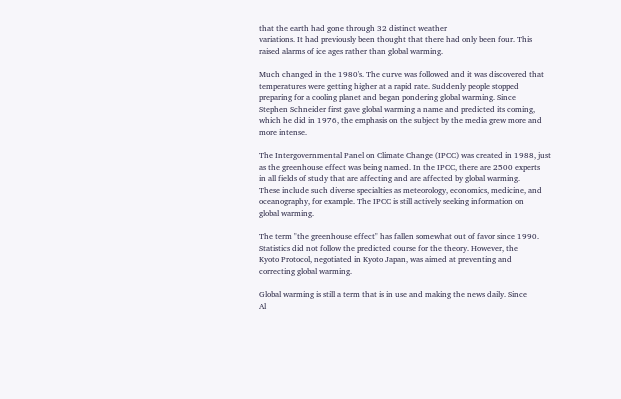that the earth had gone through 32 distinct weather
variations. It had previously been thought that there had only been four. This
raised alarms of ice ages rather than global warming.

Much changed in the 1980's. The curve was followed and it was discovered that
temperatures were getting higher at a rapid rate. Suddenly people stopped
preparing for a cooling planet and began pondering global warming. Since
Stephen Schneider first gave global warming a name and predicted its coming,
which he did in 1976, the emphasis on the subject by the media grew more and
more intense.

The Intergovernmental Panel on Climate Change (IPCC) was created in 1988, just
as the greenhouse effect was being named. In the IPCC, there are 2500 experts
in all fields of study that are affecting and are affected by global warming.
These include such diverse specialties as meteorology, economics, medicine, and
oceanography, for example. The IPCC is still actively seeking information on
global warming.

The term "the greenhouse effect" has fallen somewhat out of favor since 1990.
Statistics did not follow the predicted course for the theory. However, the
Kyoto Protocol, negotiated in Kyoto Japan, was aimed at preventing and
correcting global warming.

Global warming is still a term that is in use and making the news daily. Since
Al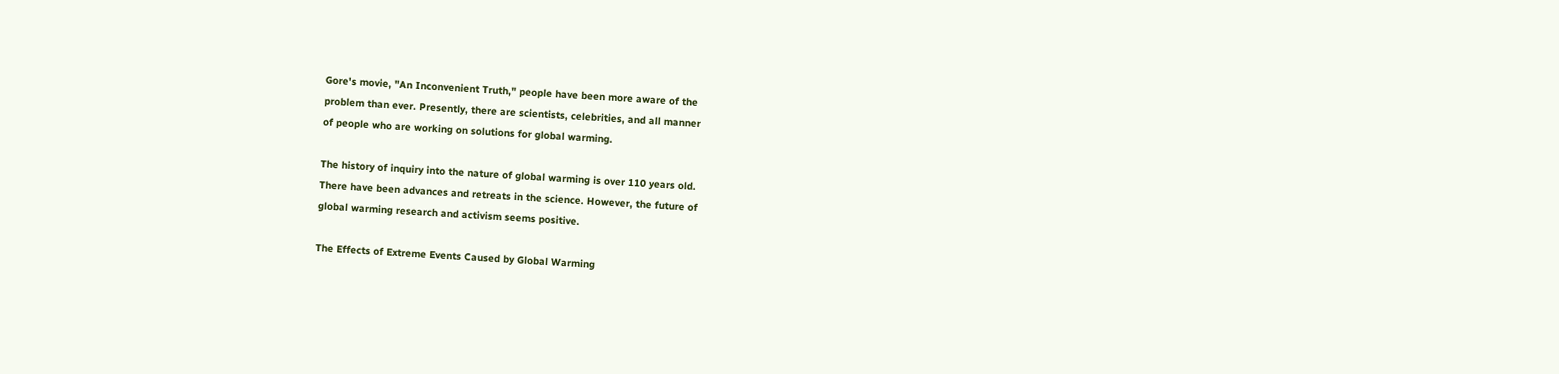Gore's movie, "An Inconvenient Truth," people have been more aware of the
problem than ever. Presently, there are scientists, celebrities, and all manner
of people who are working on solutions for global warming.

The history of inquiry into the nature of global warming is over 110 years old.
There have been advances and retreats in the science. However, the future of
global warming research and activism seems positive.

The Effects of Extreme Events Caused by Global Warming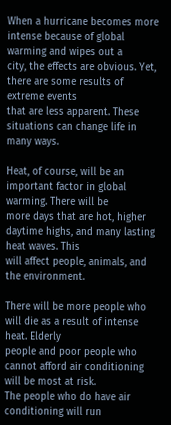When a hurricane becomes more intense because of global warming and wipes out a
city, the effects are obvious. Yet, there are some results of extreme events
that are less apparent. These situations can change life in many ways.

Heat, of course, will be an important factor in global warming. There will be
more days that are hot, higher daytime highs, and many lasting heat waves. This
will affect people, animals, and the environment.

There will be more people who will die as a result of intense heat. Elderly
people and poor people who cannot afford air conditioning will be most at risk.
The people who do have air conditioning will run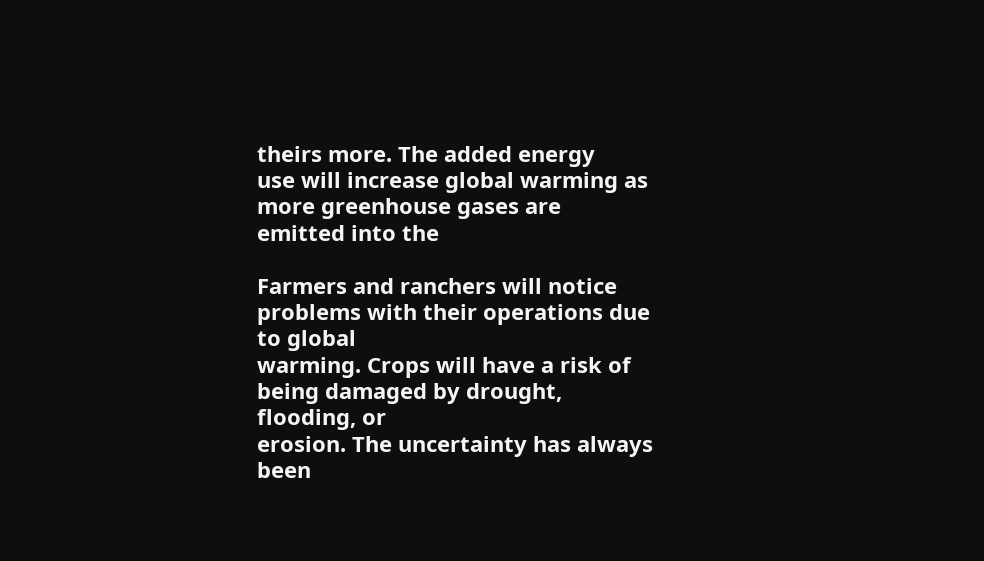theirs more. The added energy
use will increase global warming as more greenhouse gases are emitted into the

Farmers and ranchers will notice problems with their operations due to global
warming. Crops will have a risk of being damaged by drought, flooding, or
erosion. The uncertainty has always been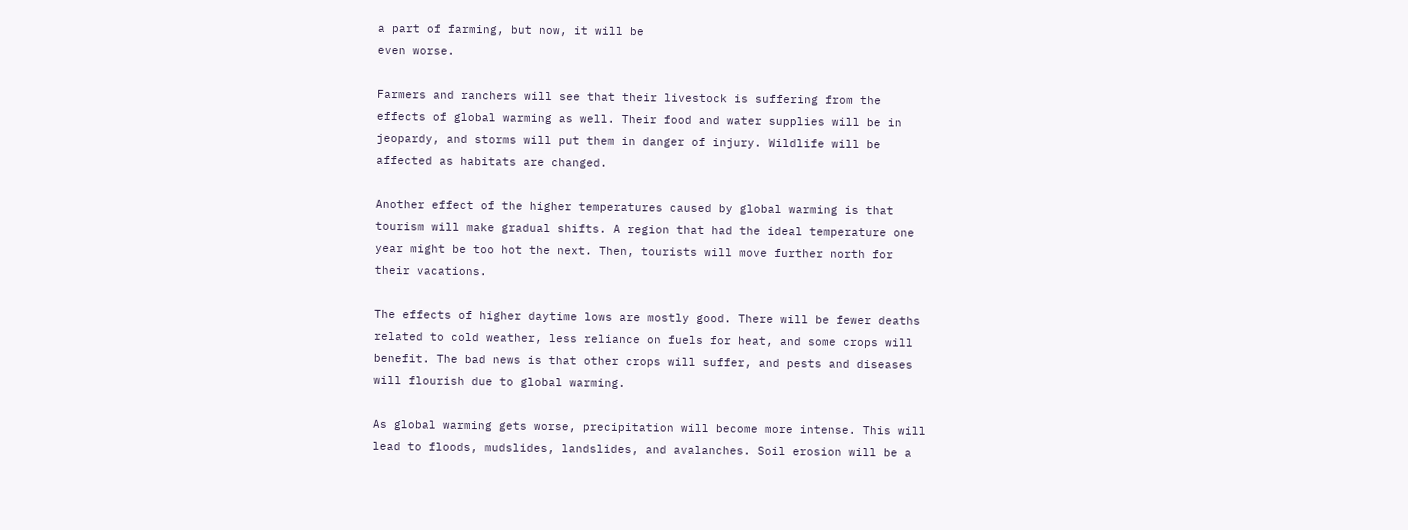a part of farming, but now, it will be
even worse.

Farmers and ranchers will see that their livestock is suffering from the
effects of global warming as well. Their food and water supplies will be in
jeopardy, and storms will put them in danger of injury. Wildlife will be
affected as habitats are changed.

Another effect of the higher temperatures caused by global warming is that
tourism will make gradual shifts. A region that had the ideal temperature one
year might be too hot the next. Then, tourists will move further north for
their vacations.

The effects of higher daytime lows are mostly good. There will be fewer deaths
related to cold weather, less reliance on fuels for heat, and some crops will
benefit. The bad news is that other crops will suffer, and pests and diseases
will flourish due to global warming.

As global warming gets worse, precipitation will become more intense. This will
lead to floods, mudslides, landslides, and avalanches. Soil erosion will be a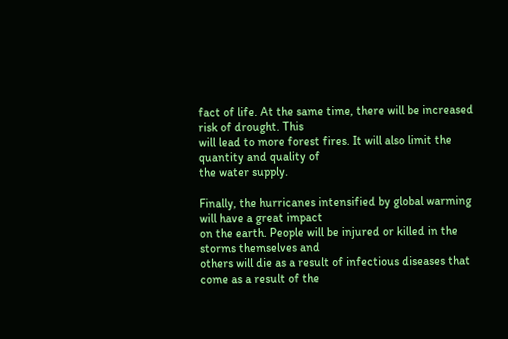fact of life. At the same time, there will be increased risk of drought. This
will lead to more forest fires. It will also limit the quantity and quality of
the water supply.

Finally, the hurricanes intensified by global warming will have a great impact
on the earth. People will be injured or killed in the storms themselves and
others will die as a result of infectious diseases that come as a result of the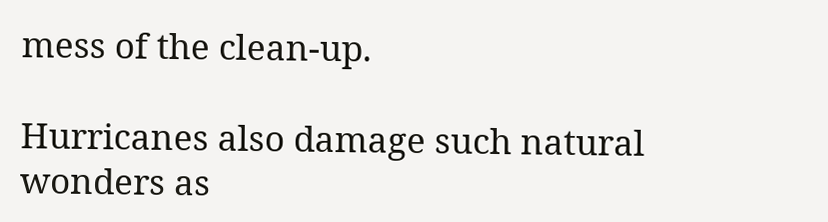mess of the clean-up.

Hurricanes also damage such natural wonders as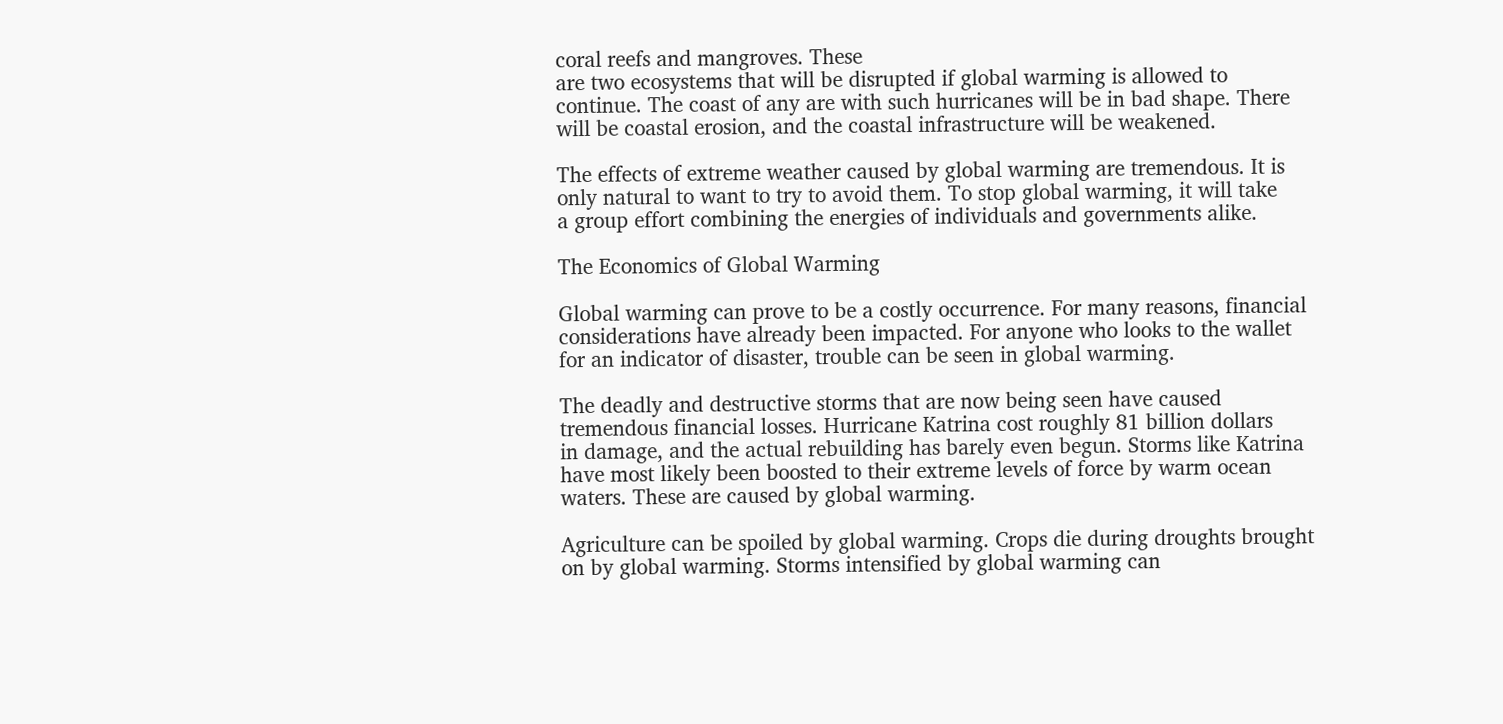coral reefs and mangroves. These
are two ecosystems that will be disrupted if global warming is allowed to
continue. The coast of any are with such hurricanes will be in bad shape. There
will be coastal erosion, and the coastal infrastructure will be weakened.

The effects of extreme weather caused by global warming are tremendous. It is
only natural to want to try to avoid them. To stop global warming, it will take
a group effort combining the energies of individuals and governments alike.

The Economics of Global Warming

Global warming can prove to be a costly occurrence. For many reasons, financial
considerations have already been impacted. For anyone who looks to the wallet
for an indicator of disaster, trouble can be seen in global warming.

The deadly and destructive storms that are now being seen have caused
tremendous financial losses. Hurricane Katrina cost roughly 81 billion dollars
in damage, and the actual rebuilding has barely even begun. Storms like Katrina
have most likely been boosted to their extreme levels of force by warm ocean
waters. These are caused by global warming.

Agriculture can be spoiled by global warming. Crops die during droughts brought
on by global warming. Storms intensified by global warming can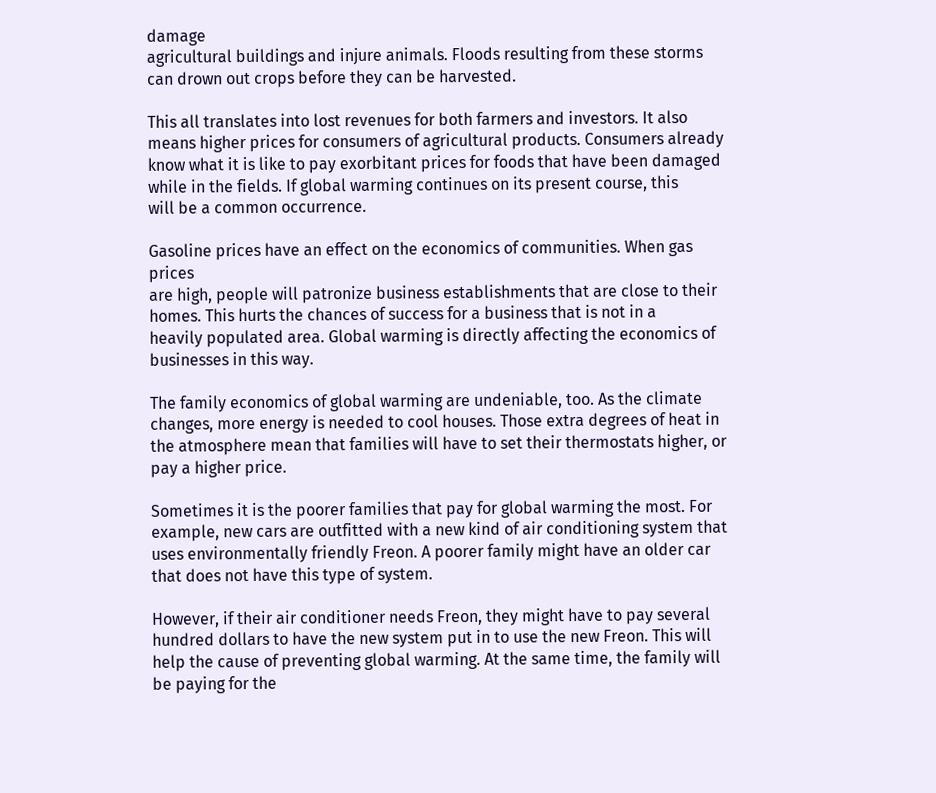damage
agricultural buildings and injure animals. Floods resulting from these storms
can drown out crops before they can be harvested.

This all translates into lost revenues for both farmers and investors. It also
means higher prices for consumers of agricultural products. Consumers already
know what it is like to pay exorbitant prices for foods that have been damaged
while in the fields. If global warming continues on its present course, this
will be a common occurrence.

Gasoline prices have an effect on the economics of communities. When gas prices
are high, people will patronize business establishments that are close to their
homes. This hurts the chances of success for a business that is not in a
heavily populated area. Global warming is directly affecting the economics of
businesses in this way.

The family economics of global warming are undeniable, too. As the climate
changes, more energy is needed to cool houses. Those extra degrees of heat in
the atmosphere mean that families will have to set their thermostats higher, or
pay a higher price.

Sometimes it is the poorer families that pay for global warming the most. For
example, new cars are outfitted with a new kind of air conditioning system that
uses environmentally friendly Freon. A poorer family might have an older car
that does not have this type of system.

However, if their air conditioner needs Freon, they might have to pay several
hundred dollars to have the new system put in to use the new Freon. This will
help the cause of preventing global warming. At the same time, the family will
be paying for the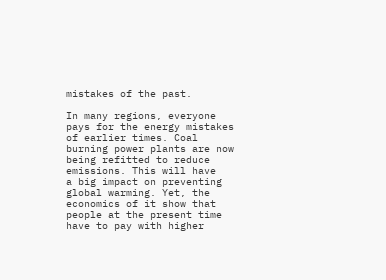mistakes of the past.

In many regions, everyone pays for the energy mistakes of earlier times. Coal
burning power plants are now being refitted to reduce emissions. This will have
a big impact on preventing global warming. Yet, the economics of it show that
people at the present time have to pay with higher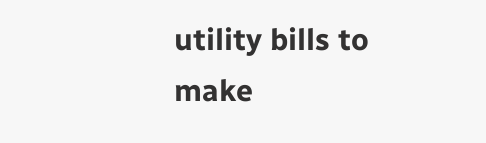utility bills to make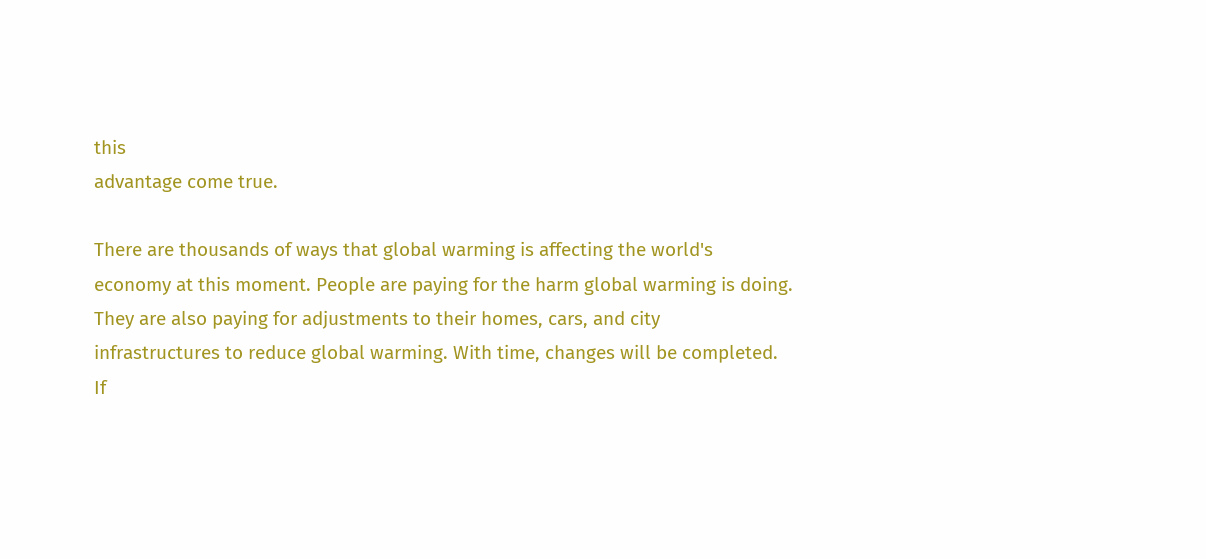this
advantage come true.

There are thousands of ways that global warming is affecting the world's
economy at this moment. People are paying for the harm global warming is doing.
They are also paying for adjustments to their homes, cars, and city
infrastructures to reduce global warming. With time, changes will be completed.
If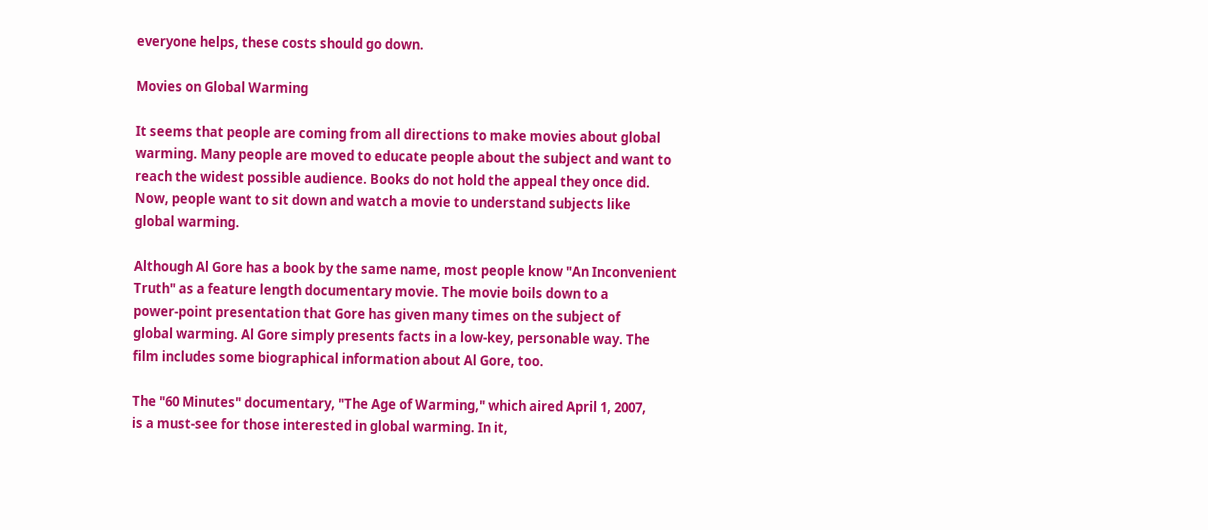everyone helps, these costs should go down.

Movies on Global Warming

It seems that people are coming from all directions to make movies about global
warming. Many people are moved to educate people about the subject and want to
reach the widest possible audience. Books do not hold the appeal they once did.
Now, people want to sit down and watch a movie to understand subjects like
global warming.

Although Al Gore has a book by the same name, most people know "An Inconvenient
Truth" as a feature length documentary movie. The movie boils down to a
power-point presentation that Gore has given many times on the subject of
global warming. Al Gore simply presents facts in a low-key, personable way. The
film includes some biographical information about Al Gore, too.

The "60 Minutes" documentary, "The Age of Warming," which aired April 1, 2007,
is a must-see for those interested in global warming. In it,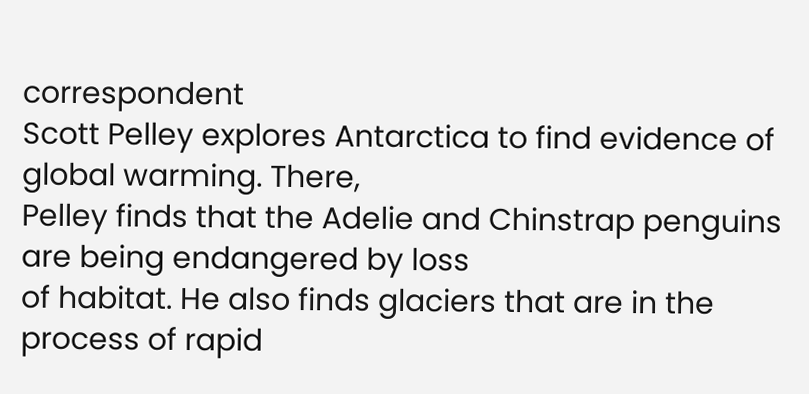correspondent
Scott Pelley explores Antarctica to find evidence of global warming. There,
Pelley finds that the Adelie and Chinstrap penguins are being endangered by loss
of habitat. He also finds glaciers that are in the process of rapid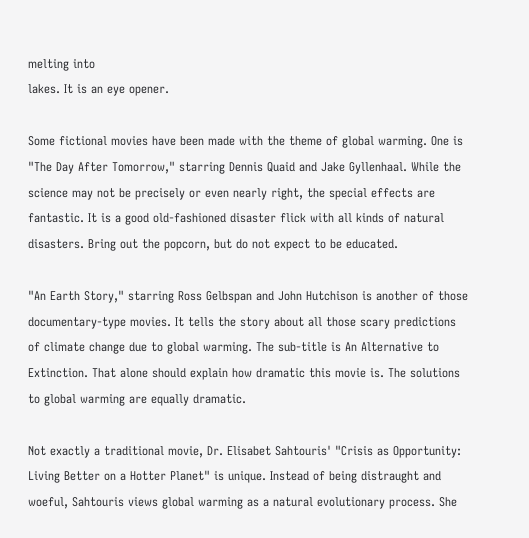melting into
lakes. It is an eye opener.

Some fictional movies have been made with the theme of global warming. One is
"The Day After Tomorrow," starring Dennis Quaid and Jake Gyllenhaal. While the
science may not be precisely or even nearly right, the special effects are
fantastic. It is a good old-fashioned disaster flick with all kinds of natural
disasters. Bring out the popcorn, but do not expect to be educated.

"An Earth Story," starring Ross Gelbspan and John Hutchison is another of those
documentary-type movies. It tells the story about all those scary predictions
of climate change due to global warming. The sub-title is An Alternative to
Extinction. That alone should explain how dramatic this movie is. The solutions
to global warming are equally dramatic.

Not exactly a traditional movie, Dr. Elisabet Sahtouris' "Crisis as Opportunity:
Living Better on a Hotter Planet" is unique. Instead of being distraught and
woeful, Sahtouris views global warming as a natural evolutionary process. She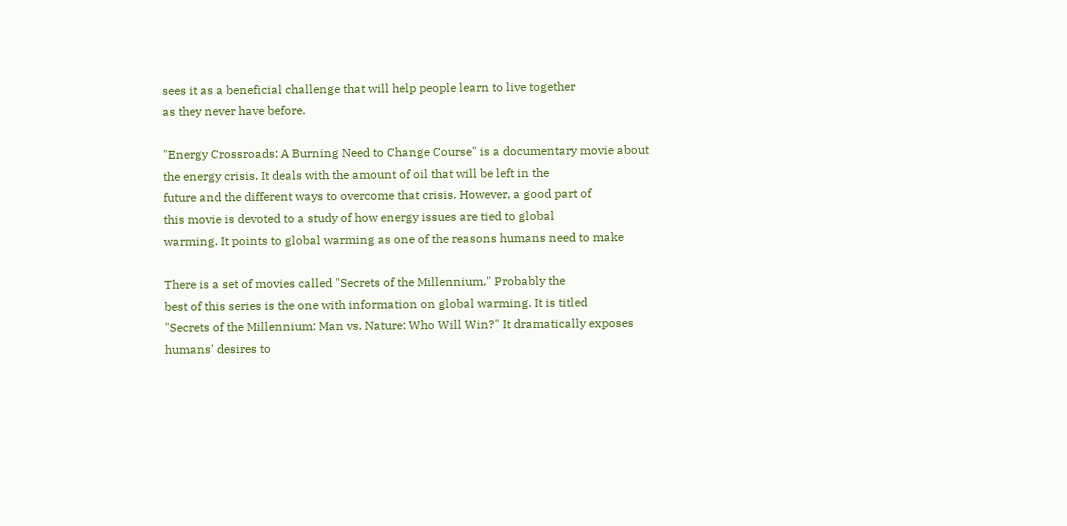sees it as a beneficial challenge that will help people learn to live together
as they never have before.

"Energy Crossroads: A Burning Need to Change Course" is a documentary movie about
the energy crisis. It deals with the amount of oil that will be left in the
future and the different ways to overcome that crisis. However, a good part of
this movie is devoted to a study of how energy issues are tied to global
warming. It points to global warming as one of the reasons humans need to make

There is a set of movies called "Secrets of the Millennium." Probably the
best of this series is the one with information on global warming. It is titled
"Secrets of the Millennium: Man vs. Nature: Who Will Win?" It dramatically exposes
humans' desires to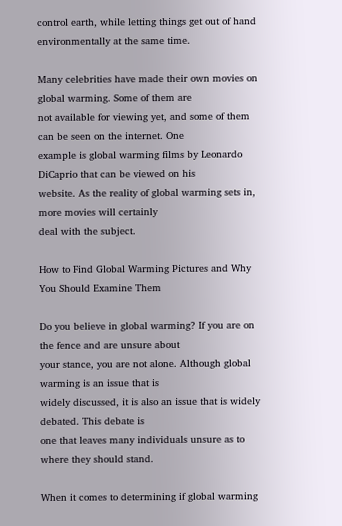control earth, while letting things get out of hand
environmentally at the same time.

Many celebrities have made their own movies on global warming. Some of them are
not available for viewing yet, and some of them can be seen on the internet. One
example is global warming films by Leonardo DiCaprio that can be viewed on his
website. As the reality of global warming sets in, more movies will certainly
deal with the subject.

How to Find Global Warming Pictures and Why You Should Examine Them

Do you believe in global warming? If you are on the fence and are unsure about
your stance, you are not alone. Although global warming is an issue that is
widely discussed, it is also an issue that is widely debated. This debate is
one that leaves many individuals unsure as to where they should stand.

When it comes to determining if global warming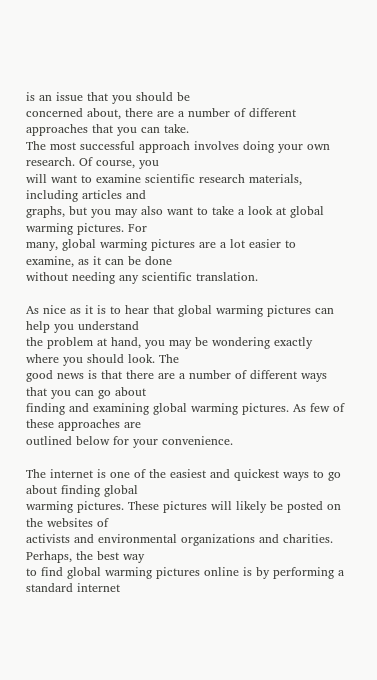is an issue that you should be
concerned about, there are a number of different approaches that you can take.
The most successful approach involves doing your own research. Of course, you
will want to examine scientific research materials, including articles and
graphs, but you may also want to take a look at global warming pictures. For
many, global warming pictures are a lot easier to examine, as it can be done
without needing any scientific translation.

As nice as it is to hear that global warming pictures can help you understand
the problem at hand, you may be wondering exactly where you should look. The
good news is that there are a number of different ways that you can go about
finding and examining global warming pictures. As few of these approaches are
outlined below for your convenience.

The internet is one of the easiest and quickest ways to go about finding global
warming pictures. These pictures will likely be posted on the websites of
activists and environmental organizations and charities. Perhaps, the best way
to find global warming pictures online is by performing a standard internet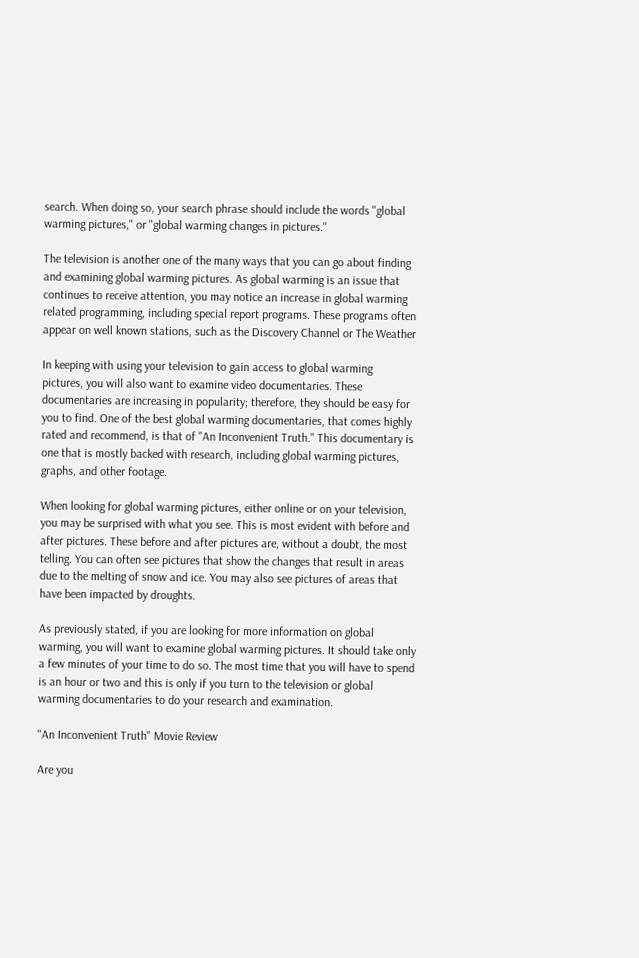search. When doing so, your search phrase should include the words "global
warming pictures," or "global warming changes in pictures."

The television is another one of the many ways that you can go about finding
and examining global warming pictures. As global warming is an issue that
continues to receive attention, you may notice an increase in global warming
related programming, including special report programs. These programs often
appear on well known stations, such as the Discovery Channel or The Weather

In keeping with using your television to gain access to global warming
pictures, you will also want to examine video documentaries. These
documentaries are increasing in popularity; therefore, they should be easy for
you to find. One of the best global warming documentaries, that comes highly
rated and recommend, is that of "An Inconvenient Truth." This documentary is
one that is mostly backed with research, including global warming pictures,
graphs, and other footage.

When looking for global warming pictures, either online or on your television,
you may be surprised with what you see. This is most evident with before and
after pictures. These before and after pictures are, without a doubt, the most
telling. You can often see pictures that show the changes that result in areas
due to the melting of snow and ice. You may also see pictures of areas that
have been impacted by droughts.

As previously stated, if you are looking for more information on global
warming, you will want to examine global warming pictures. It should take only
a few minutes of your time to do so. The most time that you will have to spend
is an hour or two and this is only if you turn to the television or global
warming documentaries to do your research and examination.

"An Inconvenient Truth" Movie Review

Are you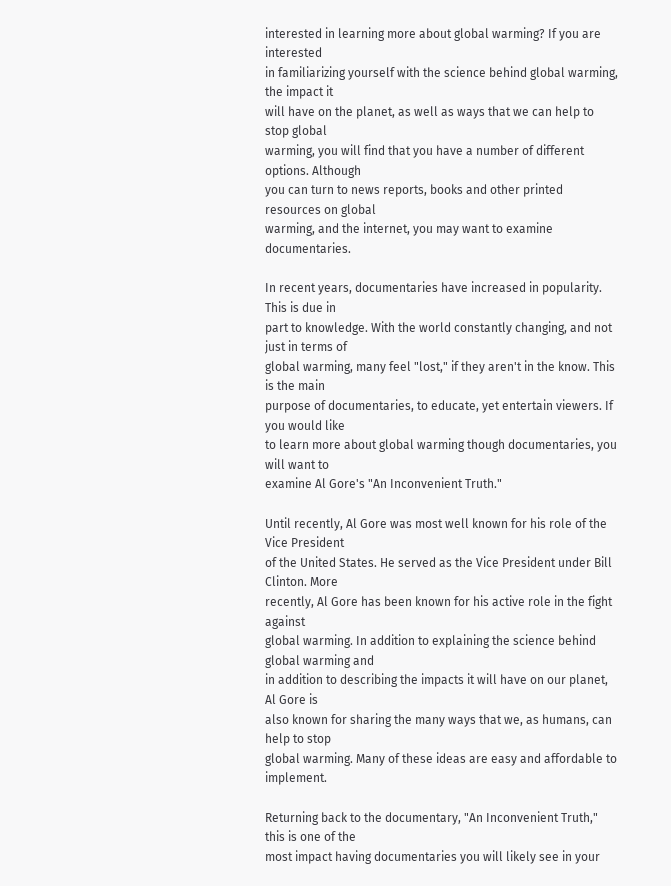interested in learning more about global warming? If you are interested
in familiarizing yourself with the science behind global warming, the impact it
will have on the planet, as well as ways that we can help to stop global
warming, you will find that you have a number of different options. Although
you can turn to news reports, books and other printed resources on global
warming, and the internet, you may want to examine documentaries.

In recent years, documentaries have increased in popularity. This is due in
part to knowledge. With the world constantly changing, and not just in terms of
global warming, many feel "lost," if they aren't in the know. This is the main
purpose of documentaries, to educate, yet entertain viewers. If you would like
to learn more about global warming though documentaries, you will want to
examine Al Gore's "An Inconvenient Truth."

Until recently, Al Gore was most well known for his role of the Vice President
of the United States. He served as the Vice President under Bill Clinton. More
recently, Al Gore has been known for his active role in the fight against
global warming. In addition to explaining the science behind global warming and
in addition to describing the impacts it will have on our planet, Al Gore is
also known for sharing the many ways that we, as humans, can help to stop
global warming. Many of these ideas are easy and affordable to implement.

Returning back to the documentary, "An Inconvenient Truth," this is one of the
most impact having documentaries you will likely see in your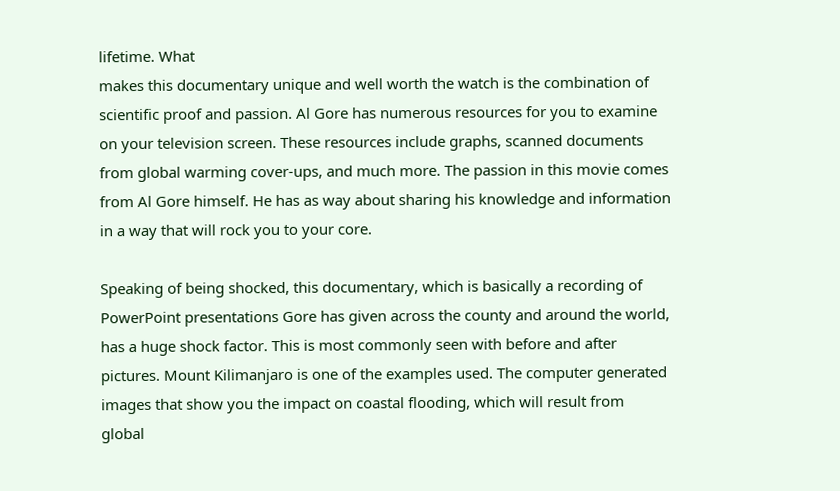lifetime. What
makes this documentary unique and well worth the watch is the combination of
scientific proof and passion. Al Gore has numerous resources for you to examine
on your television screen. These resources include graphs, scanned documents
from global warming cover-ups, and much more. The passion in this movie comes
from Al Gore himself. He has as way about sharing his knowledge and information
in a way that will rock you to your core.

Speaking of being shocked, this documentary, which is basically a recording of
PowerPoint presentations Gore has given across the county and around the world,
has a huge shock factor. This is most commonly seen with before and after
pictures. Mount Kilimanjaro is one of the examples used. The computer generated
images that show you the impact on coastal flooding, which will result from
global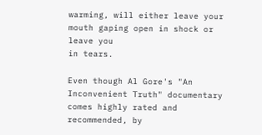warming, will either leave your mouth gaping open in shock or leave you
in tears.

Even though Al Gore's "An Inconvenient Truth" documentary comes highly rated and
recommended, by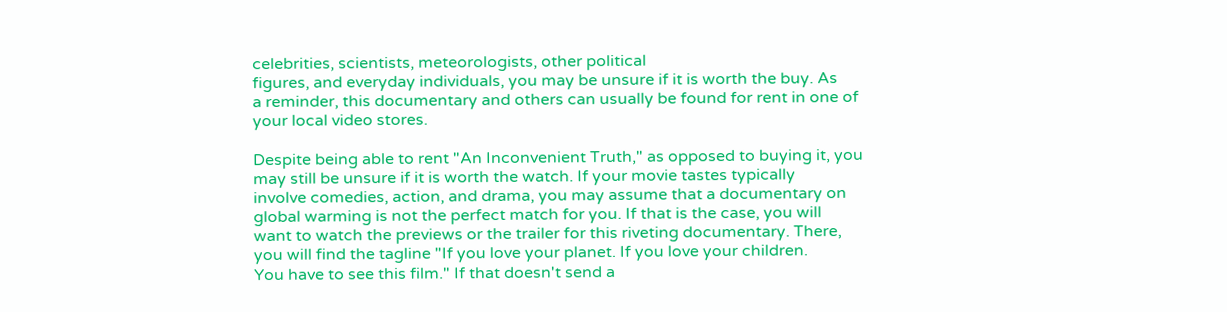celebrities, scientists, meteorologists, other political
figures, and everyday individuals, you may be unsure if it is worth the buy. As
a reminder, this documentary and others can usually be found for rent in one of
your local video stores.

Despite being able to rent "An Inconvenient Truth," as opposed to buying it, you
may still be unsure if it is worth the watch. If your movie tastes typically
involve comedies, action, and drama, you may assume that a documentary on
global warming is not the perfect match for you. If that is the case, you will
want to watch the previews or the trailer for this riveting documentary. There,
you will find the tagline "If you love your planet. If you love your children.
You have to see this film." If that doesn't send a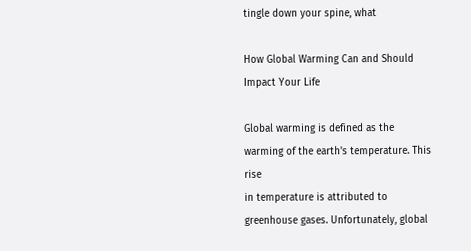tingle down your spine, what

How Global Warming Can and Should Impact Your Life

Global warming is defined as the warming of the earth's temperature. This rise
in temperature is attributed to greenhouse gases. Unfortunately, global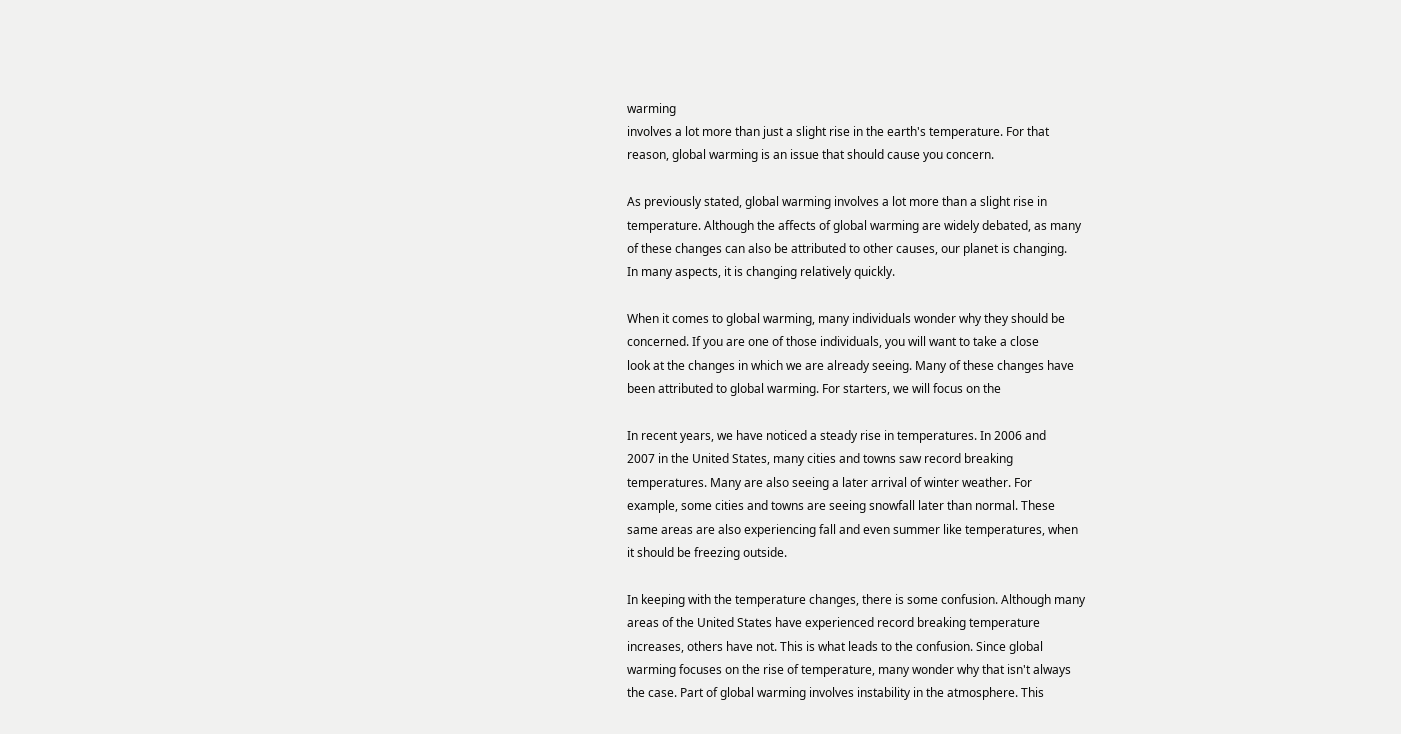warming
involves a lot more than just a slight rise in the earth's temperature. For that
reason, global warming is an issue that should cause you concern.

As previously stated, global warming involves a lot more than a slight rise in
temperature. Although the affects of global warming are widely debated, as many
of these changes can also be attributed to other causes, our planet is changing.
In many aspects, it is changing relatively quickly.

When it comes to global warming, many individuals wonder why they should be
concerned. If you are one of those individuals, you will want to take a close
look at the changes in which we are already seeing. Many of these changes have
been attributed to global warming. For starters, we will focus on the

In recent years, we have noticed a steady rise in temperatures. In 2006 and
2007 in the United States, many cities and towns saw record breaking
temperatures. Many are also seeing a later arrival of winter weather. For
example, some cities and towns are seeing snowfall later than normal. These
same areas are also experiencing fall and even summer like temperatures, when
it should be freezing outside.

In keeping with the temperature changes, there is some confusion. Although many
areas of the United States have experienced record breaking temperature
increases, others have not. This is what leads to the confusion. Since global
warming focuses on the rise of temperature, many wonder why that isn't always
the case. Part of global warming involves instability in the atmosphere. This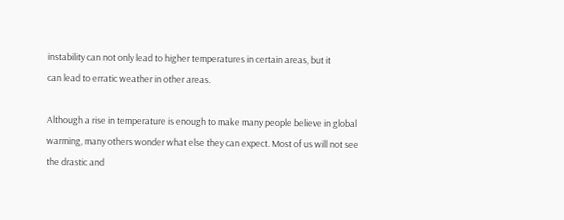instability can not only lead to higher temperatures in certain areas, but it
can lead to erratic weather in other areas.

Although a rise in temperature is enough to make many people believe in global
warming, many others wonder what else they can expect. Most of us will not see
the drastic and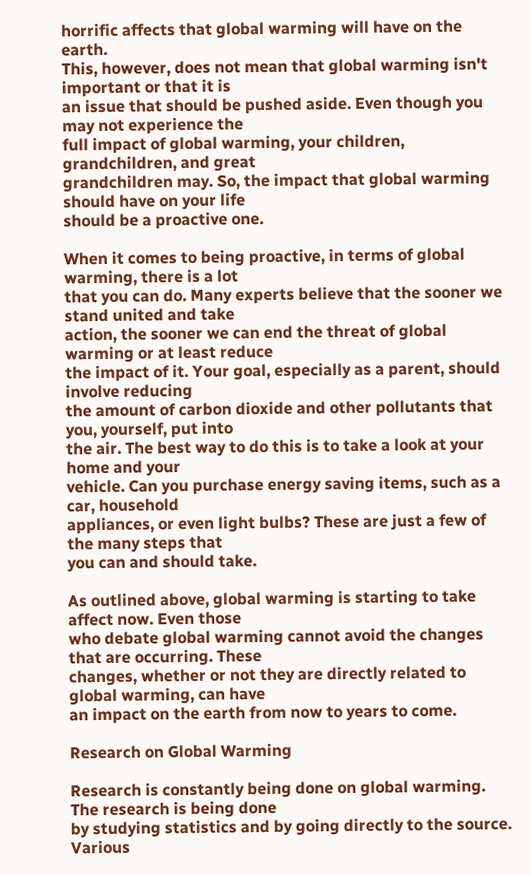horrific affects that global warming will have on the earth.
This, however, does not mean that global warming isn't important or that it is
an issue that should be pushed aside. Even though you may not experience the
full impact of global warming, your children, grandchildren, and great
grandchildren may. So, the impact that global warming should have on your life
should be a proactive one.

When it comes to being proactive, in terms of global warming, there is a lot
that you can do. Many experts believe that the sooner we stand united and take
action, the sooner we can end the threat of global warming or at least reduce
the impact of it. Your goal, especially as a parent, should involve reducing
the amount of carbon dioxide and other pollutants that you, yourself, put into
the air. The best way to do this is to take a look at your home and your
vehicle. Can you purchase energy saving items, such as a car, household
appliances, or even light bulbs? These are just a few of the many steps that
you can and should take.

As outlined above, global warming is starting to take affect now. Even those
who debate global warming cannot avoid the changes that are occurring. These
changes, whether or not they are directly related to global warming, can have
an impact on the earth from now to years to come.

Research on Global Warming

Research is constantly being done on global warming. The research is being done
by studying statistics and by going directly to the source. Various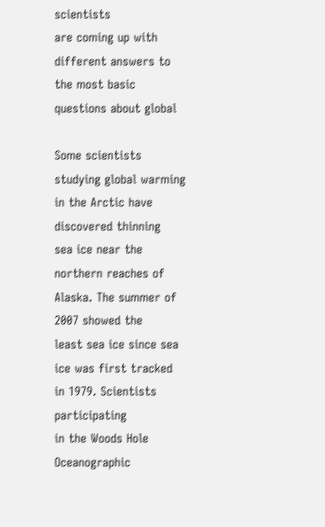scientists
are coming up with different answers to the most basic questions about global

Some scientists studying global warming in the Arctic have discovered thinning
sea ice near the northern reaches of Alaska. The summer of 2007 showed the
least sea ice since sea ice was first tracked in 1979. Scientists participating
in the Woods Hole Oceanographic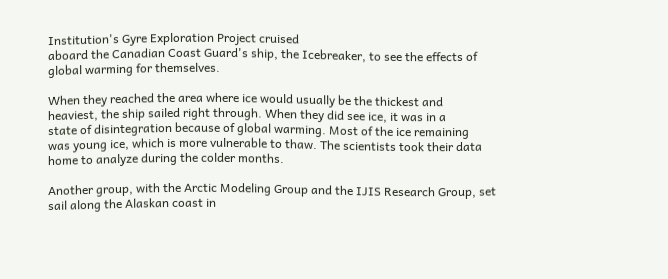Institution's Gyre Exploration Project cruised
aboard the Canadian Coast Guard's ship, the Icebreaker, to see the effects of
global warming for themselves.

When they reached the area where ice would usually be the thickest and
heaviest, the ship sailed right through. When they did see ice, it was in a
state of disintegration because of global warming. Most of the ice remaining
was young ice, which is more vulnerable to thaw. The scientists took their data
home to analyze during the colder months.

Another group, with the Arctic Modeling Group and the IJIS Research Group, set
sail along the Alaskan coast in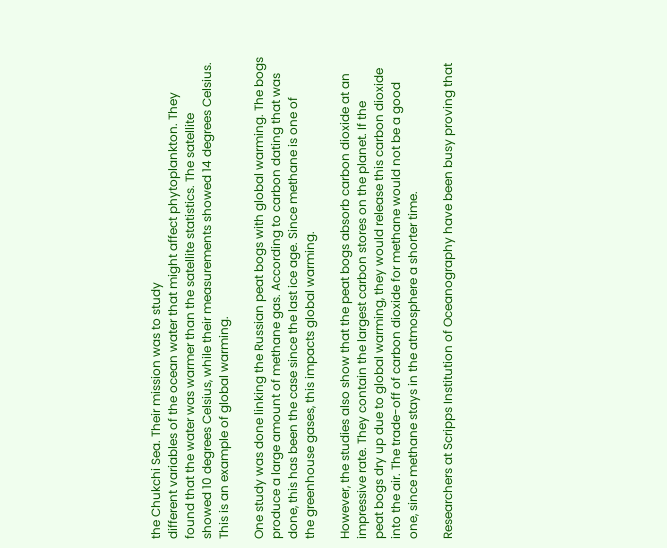the Chukchi Sea. Their mission was to study
different variables of the ocean water that might affect phytoplankton. They
found that the water was warmer than the satellite statistics. The satellite
showed 10 degrees Celsius, while their measurements showed 14 degrees Celsius.
This is an example of global warming.

One study was done linking the Russian peat bogs with global warming. The bogs
produce a large amount of methane gas. According to carbon dating that was
done, this has been the case since the last ice age. Since methane is one of
the greenhouse gases, this impacts global warming.

However, the studies also show that the peat bogs absorb carbon dioxide at an
impressive rate. They contain the largest carbon stores on the planet. If the
peat bogs dry up due to global warming, they would release this carbon dioxide
into the air. The trade-off of carbon dioxide for methane would not be a good
one, since methane stays in the atmosphere a shorter time.

Researchers at Scripps Institution of Oceanography have been busy proving that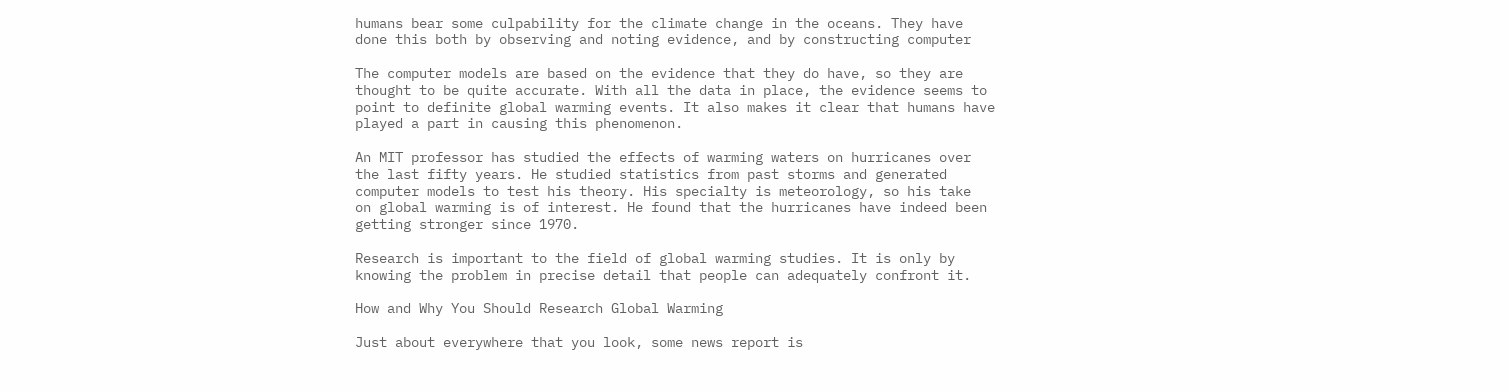humans bear some culpability for the climate change in the oceans. They have
done this both by observing and noting evidence, and by constructing computer

The computer models are based on the evidence that they do have, so they are
thought to be quite accurate. With all the data in place, the evidence seems to
point to definite global warming events. It also makes it clear that humans have
played a part in causing this phenomenon.

An MIT professor has studied the effects of warming waters on hurricanes over
the last fifty years. He studied statistics from past storms and generated
computer models to test his theory. His specialty is meteorology, so his take
on global warming is of interest. He found that the hurricanes have indeed been
getting stronger since 1970.

Research is important to the field of global warming studies. It is only by
knowing the problem in precise detail that people can adequately confront it.

How and Why You Should Research Global Warming

Just about everywhere that you look, some news report is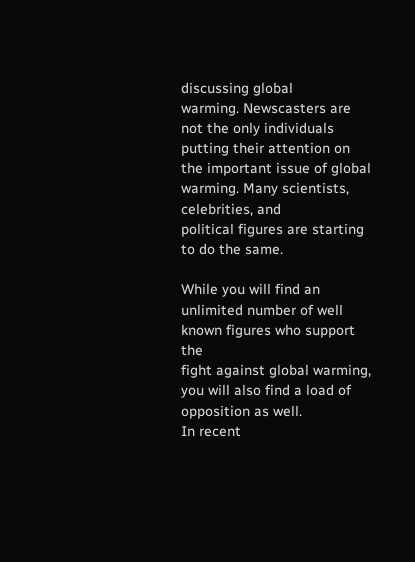discussing global
warming. Newscasters are not the only individuals putting their attention on
the important issue of global warming. Many scientists, celebrities, and
political figures are starting to do the same.

While you will find an unlimited number of well known figures who support the
fight against global warming, you will also find a load of opposition as well.
In recent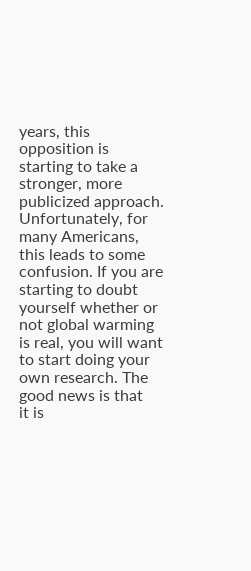years, this opposition is starting to take a stronger, more
publicized approach. Unfortunately, for many Americans, this leads to some
confusion. If you are starting to doubt yourself whether or not global warming
is real, you will want to start doing your own research. The good news is that
it is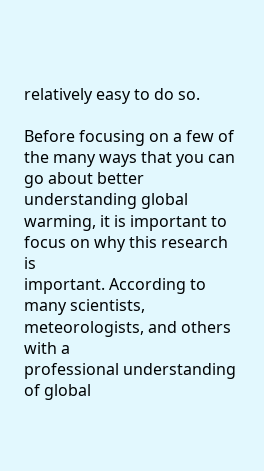relatively easy to do so.

Before focusing on a few of the many ways that you can go about better
understanding global warming, it is important to focus on why this research is
important. According to many scientists, meteorologists, and others with a
professional understanding of global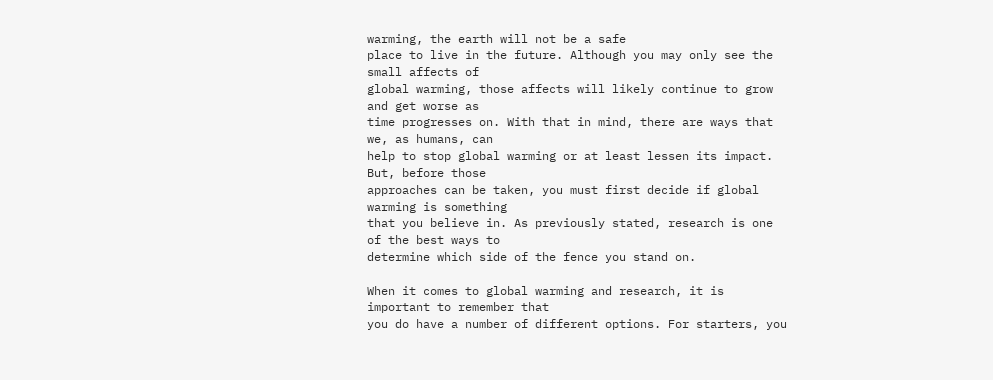warming, the earth will not be a safe
place to live in the future. Although you may only see the small affects of
global warming, those affects will likely continue to grow and get worse as
time progresses on. With that in mind, there are ways that we, as humans, can
help to stop global warming or at least lessen its impact. But, before those
approaches can be taken, you must first decide if global warming is something
that you believe in. As previously stated, research is one of the best ways to
determine which side of the fence you stand on.

When it comes to global warming and research, it is important to remember that
you do have a number of different options. For starters, you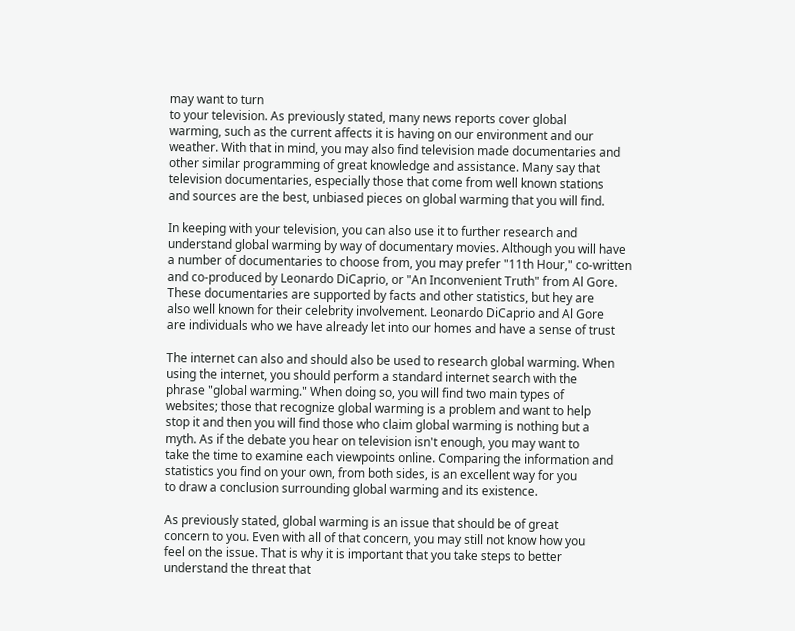may want to turn
to your television. As previously stated, many news reports cover global
warming, such as the current affects it is having on our environment and our
weather. With that in mind, you may also find television made documentaries and
other similar programming of great knowledge and assistance. Many say that
television documentaries, especially those that come from well known stations
and sources are the best, unbiased pieces on global warming that you will find.

In keeping with your television, you can also use it to further research and
understand global warming by way of documentary movies. Although you will have
a number of documentaries to choose from, you may prefer "11th Hour," co-written
and co-produced by Leonardo DiCaprio, or "An Inconvenient Truth" from Al Gore.
These documentaries are supported by facts and other statistics, but hey are
also well known for their celebrity involvement. Leonardo DiCaprio and Al Gore
are individuals who we have already let into our homes and have a sense of trust

The internet can also and should also be used to research global warming. When
using the internet, you should perform a standard internet search with the
phrase "global warming." When doing so, you will find two main types of
websites; those that recognize global warming is a problem and want to help
stop it and then you will find those who claim global warming is nothing but a
myth. As if the debate you hear on television isn't enough, you may want to
take the time to examine each viewpoints online. Comparing the information and
statistics you find on your own, from both sides, is an excellent way for you
to draw a conclusion surrounding global warming and its existence.

As previously stated, global warming is an issue that should be of great
concern to you. Even with all of that concern, you may still not know how you
feel on the issue. That is why it is important that you take steps to better
understand the threat that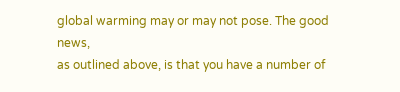global warming may or may not pose. The good news,
as outlined above, is that you have a number of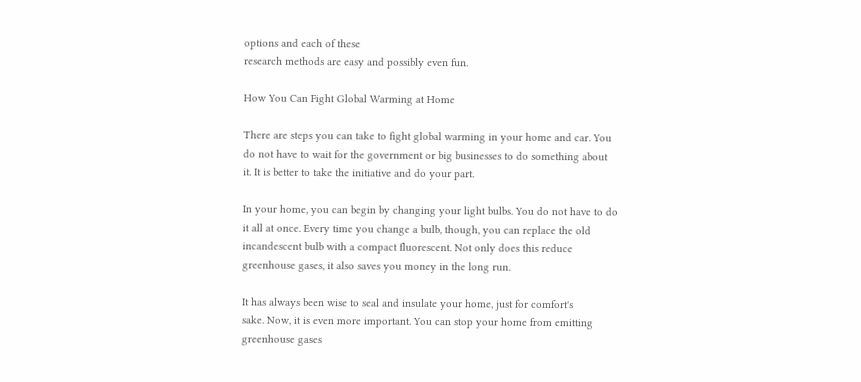options and each of these
research methods are easy and possibly even fun.

How You Can Fight Global Warming at Home

There are steps you can take to fight global warming in your home and car. You
do not have to wait for the government or big businesses to do something about
it. It is better to take the initiative and do your part.

In your home, you can begin by changing your light bulbs. You do not have to do
it all at once. Every time you change a bulb, though, you can replace the old
incandescent bulb with a compact fluorescent. Not only does this reduce
greenhouse gases, it also saves you money in the long run.

It has always been wise to seal and insulate your home, just for comfort's
sake. Now, it is even more important. You can stop your home from emitting
greenhouse gases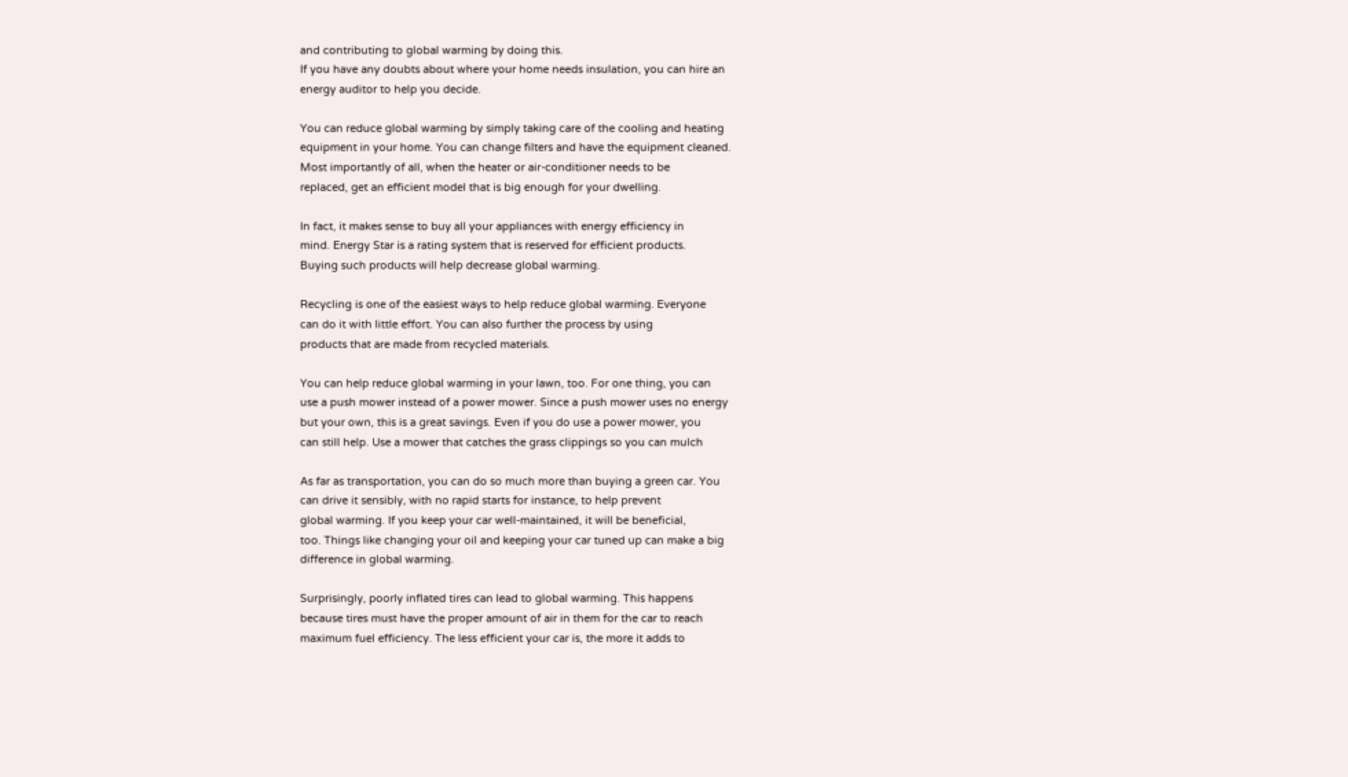and contributing to global warming by doing this.
If you have any doubts about where your home needs insulation, you can hire an
energy auditor to help you decide.

You can reduce global warming by simply taking care of the cooling and heating
equipment in your home. You can change filters and have the equipment cleaned.
Most importantly of all, when the heater or air-conditioner needs to be
replaced, get an efficient model that is big enough for your dwelling.

In fact, it makes sense to buy all your appliances with energy efficiency in
mind. Energy Star is a rating system that is reserved for efficient products.
Buying such products will help decrease global warming.

Recycling is one of the easiest ways to help reduce global warming. Everyone
can do it with little effort. You can also further the process by using
products that are made from recycled materials.

You can help reduce global warming in your lawn, too. For one thing, you can
use a push mower instead of a power mower. Since a push mower uses no energy
but your own, this is a great savings. Even if you do use a power mower, you
can still help. Use a mower that catches the grass clippings so you can mulch

As far as transportation, you can do so much more than buying a green car. You
can drive it sensibly, with no rapid starts for instance, to help prevent
global warming. If you keep your car well-maintained, it will be beneficial,
too. Things like changing your oil and keeping your car tuned up can make a big
difference in global warming.

Surprisingly, poorly inflated tires can lead to global warming. This happens
because tires must have the proper amount of air in them for the car to reach
maximum fuel efficiency. The less efficient your car is, the more it adds to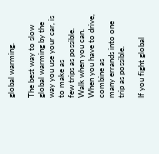global warming.

The best way to slow global warming by the way you use your car, is to make as
few trips as possible. Walk when you can. When you have to drive, combine as
many errands into one trip as possible.

If you fight global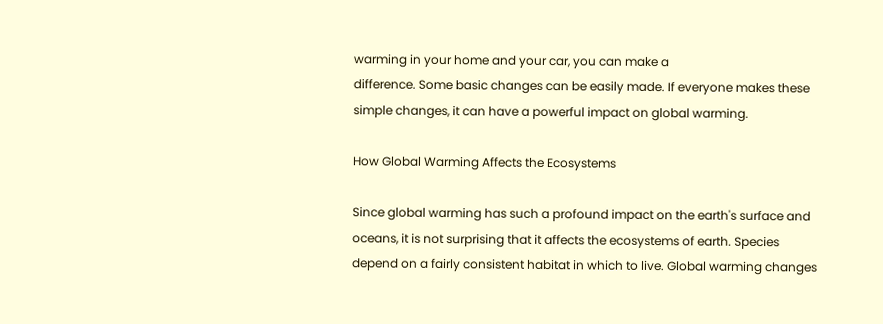warming in your home and your car, you can make a
difference. Some basic changes can be easily made. If everyone makes these
simple changes, it can have a powerful impact on global warming.

How Global Warming Affects the Ecosystems

Since global warming has such a profound impact on the earth's surface and
oceans, it is not surprising that it affects the ecosystems of earth. Species
depend on a fairly consistent habitat in which to live. Global warming changes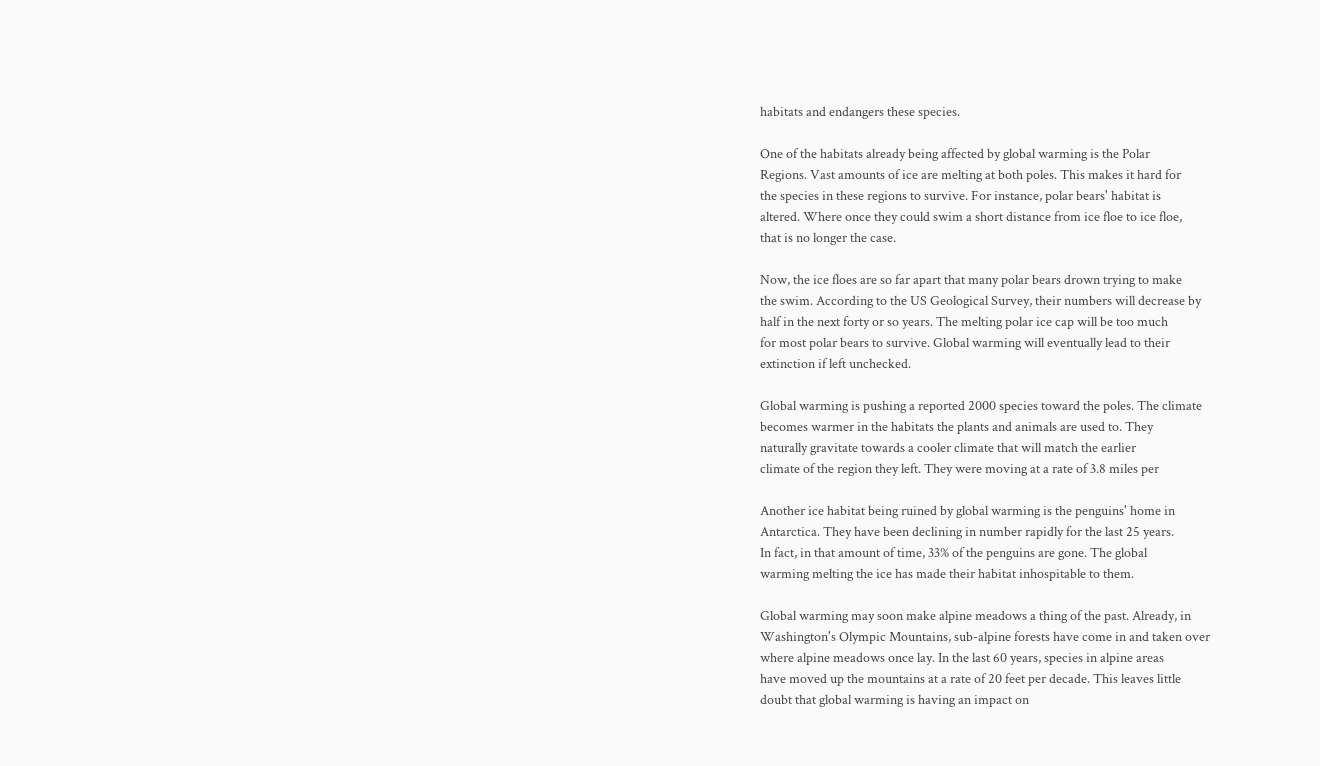habitats and endangers these species.

One of the habitats already being affected by global warming is the Polar
Regions. Vast amounts of ice are melting at both poles. This makes it hard for
the species in these regions to survive. For instance, polar bears' habitat is
altered. Where once they could swim a short distance from ice floe to ice floe,
that is no longer the case.

Now, the ice floes are so far apart that many polar bears drown trying to make
the swim. According to the US Geological Survey, their numbers will decrease by
half in the next forty or so years. The melting polar ice cap will be too much
for most polar bears to survive. Global warming will eventually lead to their
extinction if left unchecked.

Global warming is pushing a reported 2000 species toward the poles. The climate
becomes warmer in the habitats the plants and animals are used to. They
naturally gravitate towards a cooler climate that will match the earlier
climate of the region they left. They were moving at a rate of 3.8 miles per

Another ice habitat being ruined by global warming is the penguins' home in
Antarctica. They have been declining in number rapidly for the last 25 years.
In fact, in that amount of time, 33% of the penguins are gone. The global
warming melting the ice has made their habitat inhospitable to them.

Global warming may soon make alpine meadows a thing of the past. Already, in
Washington's Olympic Mountains, sub-alpine forests have come in and taken over
where alpine meadows once lay. In the last 60 years, species in alpine areas
have moved up the mountains at a rate of 20 feet per decade. This leaves little
doubt that global warming is having an impact on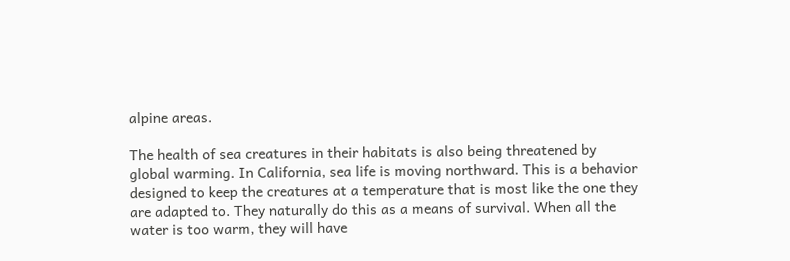alpine areas.

The health of sea creatures in their habitats is also being threatened by
global warming. In California, sea life is moving northward. This is a behavior
designed to keep the creatures at a temperature that is most like the one they
are adapted to. They naturally do this as a means of survival. When all the
water is too warm, they will have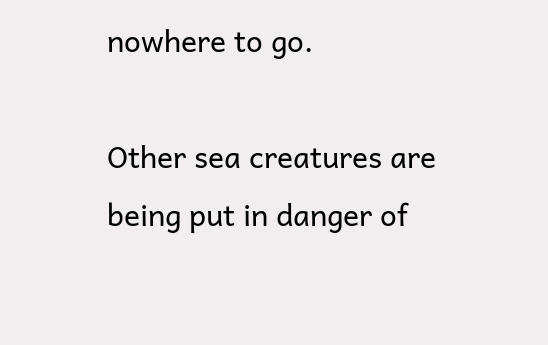nowhere to go.

Other sea creatures are being put in danger of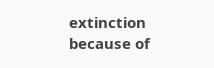extinction because of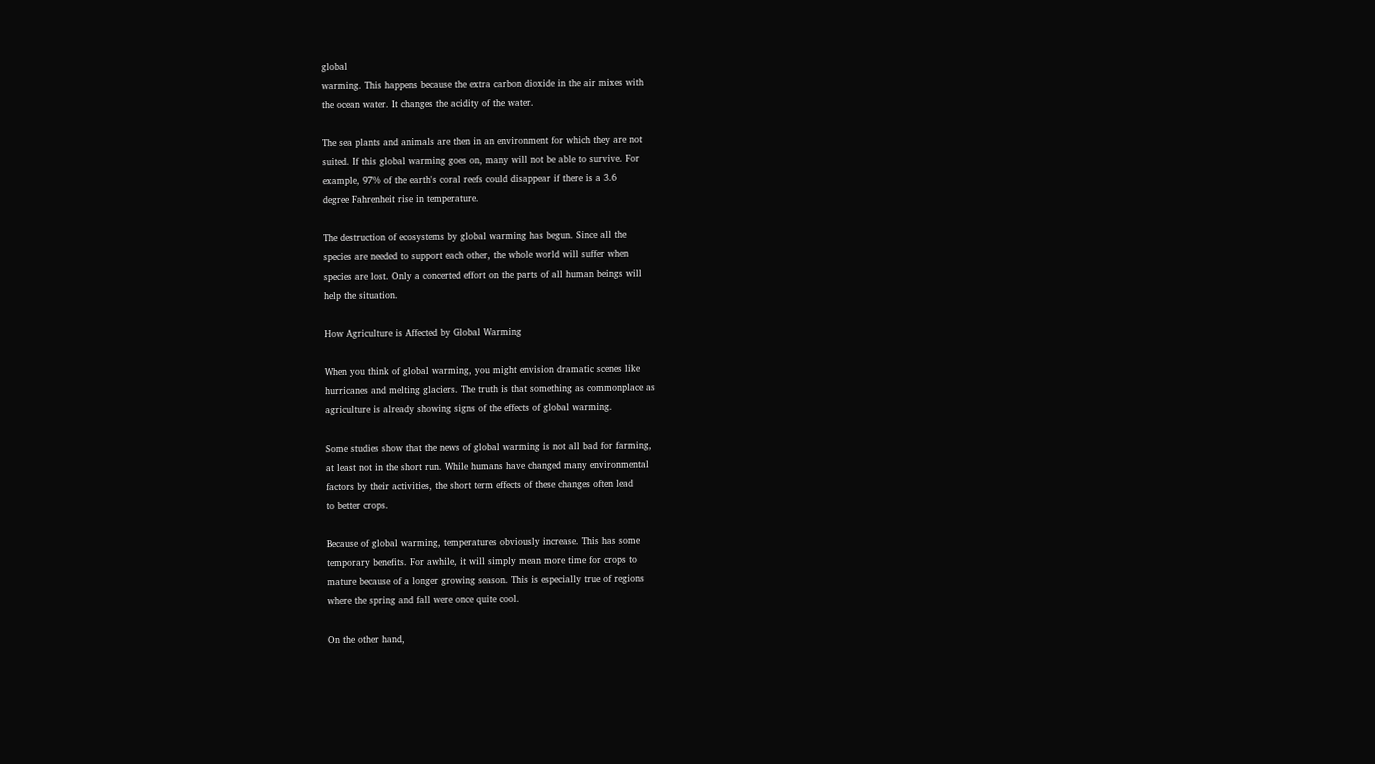global
warming. This happens because the extra carbon dioxide in the air mixes with
the ocean water. It changes the acidity of the water.

The sea plants and animals are then in an environment for which they are not
suited. If this global warming goes on, many will not be able to survive. For
example, 97% of the earth's coral reefs could disappear if there is a 3.6
degree Fahrenheit rise in temperature.

The destruction of ecosystems by global warming has begun. Since all the
species are needed to support each other, the whole world will suffer when
species are lost. Only a concerted effort on the parts of all human beings will
help the situation.

How Agriculture is Affected by Global Warming

When you think of global warming, you might envision dramatic scenes like
hurricanes and melting glaciers. The truth is that something as commonplace as
agriculture is already showing signs of the effects of global warming.

Some studies show that the news of global warming is not all bad for farming,
at least not in the short run. While humans have changed many environmental
factors by their activities, the short term effects of these changes often lead
to better crops.

Because of global warming, temperatures obviously increase. This has some
temporary benefits. For awhile, it will simply mean more time for crops to
mature because of a longer growing season. This is especially true of regions
where the spring and fall were once quite cool.

On the other hand,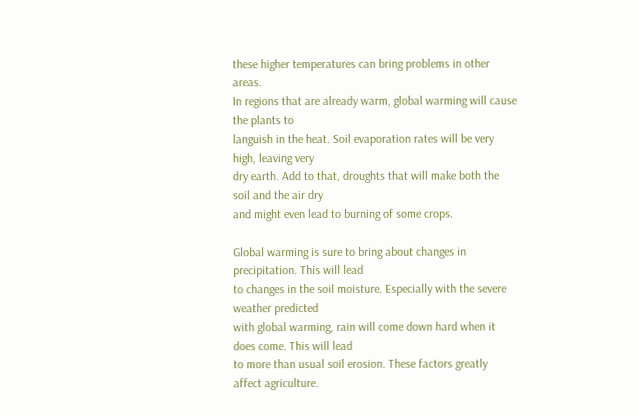these higher temperatures can bring problems in other areas.
In regions that are already warm, global warming will cause the plants to
languish in the heat. Soil evaporation rates will be very high, leaving very
dry earth. Add to that, droughts that will make both the soil and the air dry
and might even lead to burning of some crops.

Global warming is sure to bring about changes in precipitation. This will lead
to changes in the soil moisture. Especially with the severe weather predicted
with global warming, rain will come down hard when it does come. This will lead
to more than usual soil erosion. These factors greatly affect agriculture.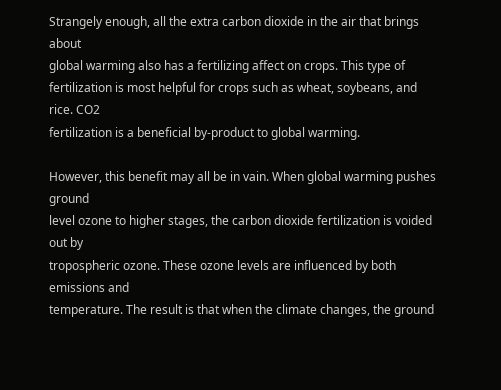Strangely enough, all the extra carbon dioxide in the air that brings about
global warming also has a fertilizing affect on crops. This type of
fertilization is most helpful for crops such as wheat, soybeans, and rice. CO2
fertilization is a beneficial by-product to global warming.

However, this benefit may all be in vain. When global warming pushes ground
level ozone to higher stages, the carbon dioxide fertilization is voided out by
tropospheric ozone. These ozone levels are influenced by both emissions and
temperature. The result is that when the climate changes, the ground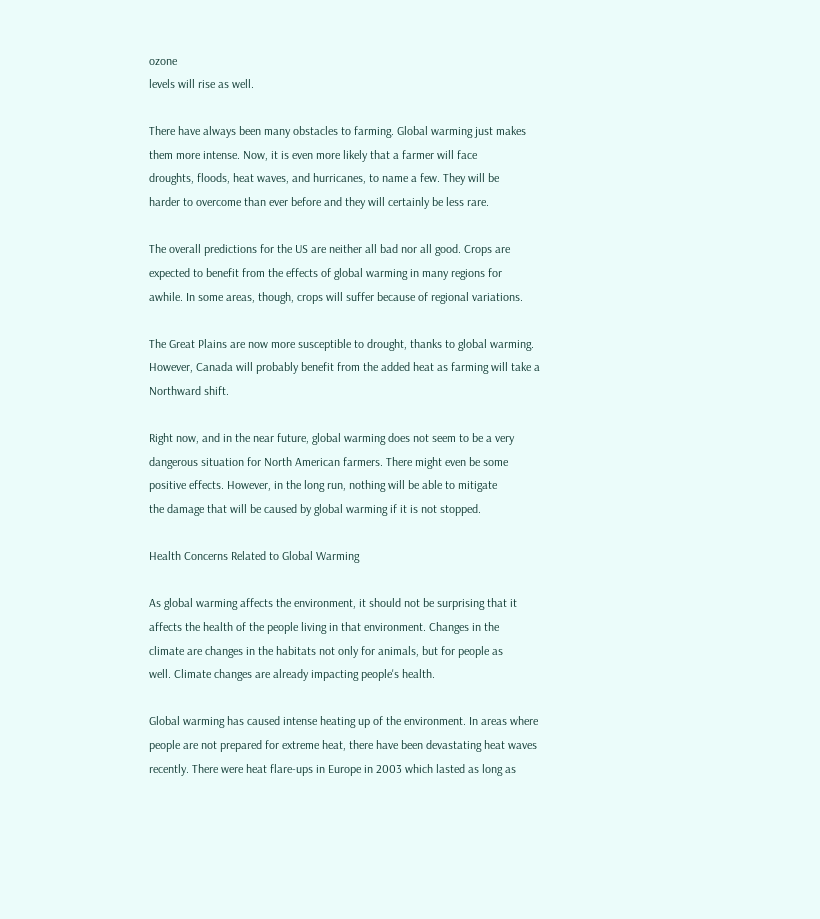ozone
levels will rise as well.

There have always been many obstacles to farming. Global warming just makes
them more intense. Now, it is even more likely that a farmer will face
droughts, floods, heat waves, and hurricanes, to name a few. They will be
harder to overcome than ever before and they will certainly be less rare.

The overall predictions for the US are neither all bad nor all good. Crops are
expected to benefit from the effects of global warming in many regions for
awhile. In some areas, though, crops will suffer because of regional variations.

The Great Plains are now more susceptible to drought, thanks to global warming.
However, Canada will probably benefit from the added heat as farming will take a
Northward shift.

Right now, and in the near future, global warming does not seem to be a very
dangerous situation for North American farmers. There might even be some
positive effects. However, in the long run, nothing will be able to mitigate
the damage that will be caused by global warming if it is not stopped.

Health Concerns Related to Global Warming

As global warming affects the environment, it should not be surprising that it
affects the health of the people living in that environment. Changes in the
climate are changes in the habitats not only for animals, but for people as
well. Climate changes are already impacting people's health.

Global warming has caused intense heating up of the environment. In areas where
people are not prepared for extreme heat, there have been devastating heat waves
recently. There were heat flare-ups in Europe in 2003 which lasted as long as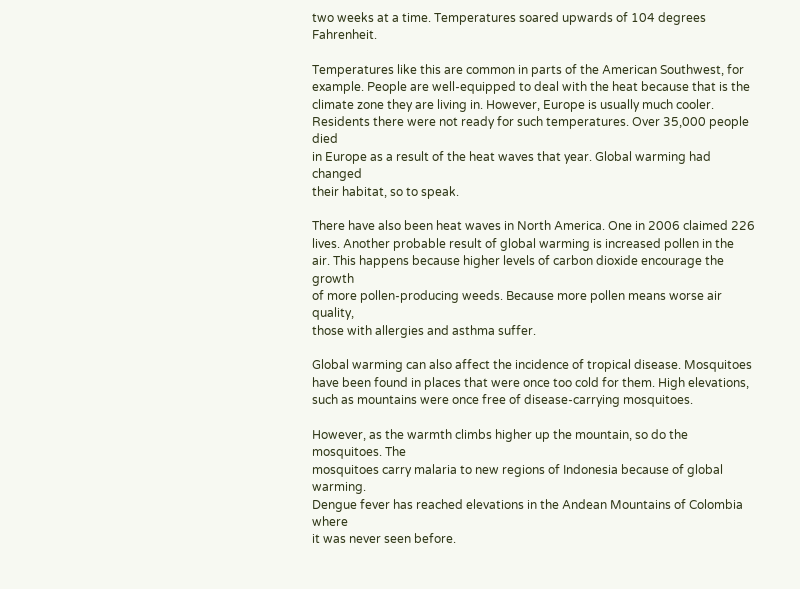two weeks at a time. Temperatures soared upwards of 104 degrees Fahrenheit.

Temperatures like this are common in parts of the American Southwest, for
example. People are well-equipped to deal with the heat because that is the
climate zone they are living in. However, Europe is usually much cooler.
Residents there were not ready for such temperatures. Over 35,000 people died
in Europe as a result of the heat waves that year. Global warming had changed
their habitat, so to speak.

There have also been heat waves in North America. One in 2006 claimed 226
lives. Another probable result of global warming is increased pollen in the
air. This happens because higher levels of carbon dioxide encourage the growth
of more pollen-producing weeds. Because more pollen means worse air quality,
those with allergies and asthma suffer.

Global warming can also affect the incidence of tropical disease. Mosquitoes
have been found in places that were once too cold for them. High elevations,
such as mountains were once free of disease-carrying mosquitoes.

However, as the warmth climbs higher up the mountain, so do the mosquitoes. The
mosquitoes carry malaria to new regions of Indonesia because of global warming.
Dengue fever has reached elevations in the Andean Mountains of Colombia where
it was never seen before.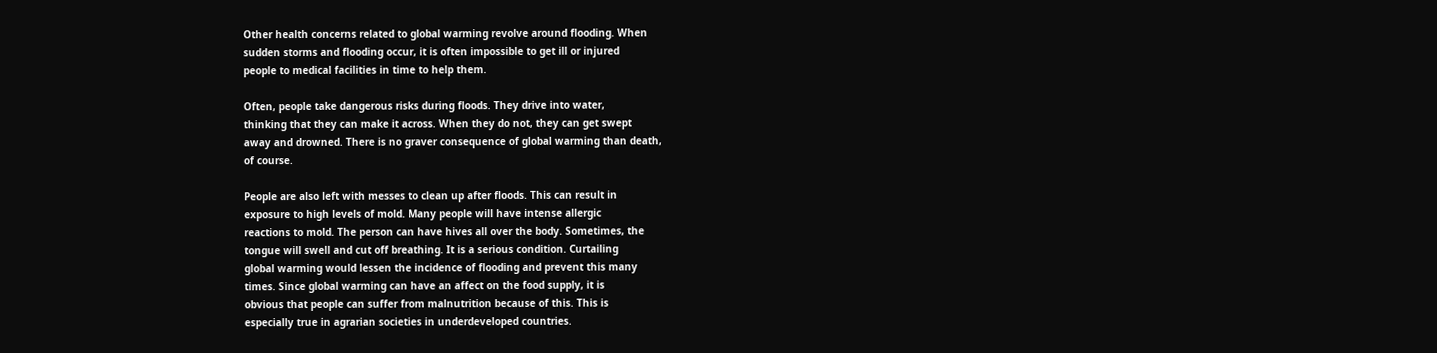Other health concerns related to global warming revolve around flooding. When
sudden storms and flooding occur, it is often impossible to get ill or injured
people to medical facilities in time to help them.

Often, people take dangerous risks during floods. They drive into water,
thinking that they can make it across. When they do not, they can get swept
away and drowned. There is no graver consequence of global warming than death,
of course.

People are also left with messes to clean up after floods. This can result in
exposure to high levels of mold. Many people will have intense allergic
reactions to mold. The person can have hives all over the body. Sometimes, the
tongue will swell and cut off breathing. It is a serious condition. Curtailing
global warming would lessen the incidence of flooding and prevent this many
times. Since global warming can have an affect on the food supply, it is
obvious that people can suffer from malnutrition because of this. This is
especially true in agrarian societies in underdeveloped countries.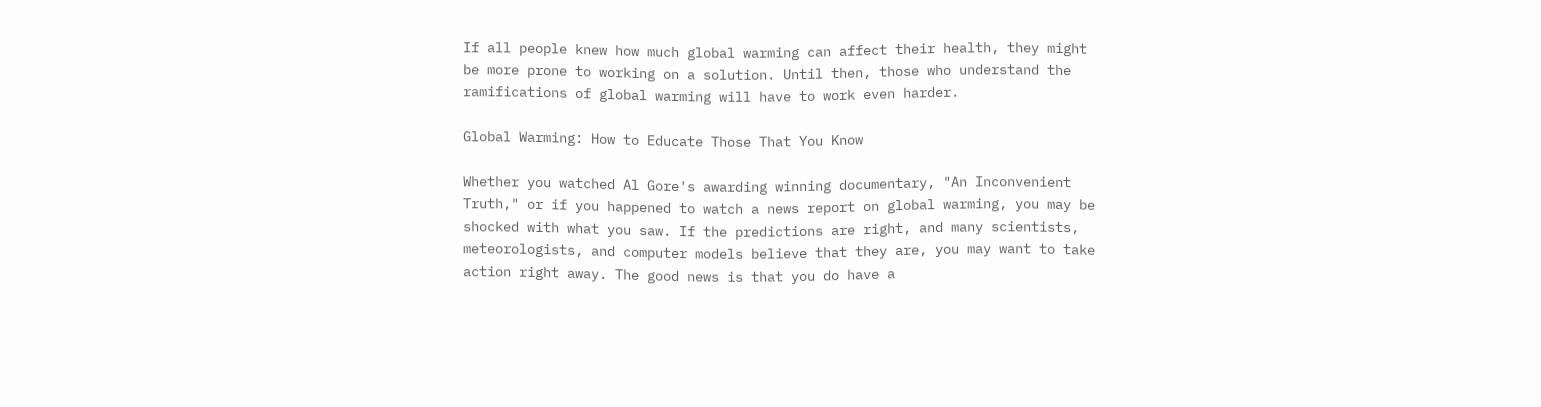If all people knew how much global warming can affect their health, they might
be more prone to working on a solution. Until then, those who understand the
ramifications of global warming will have to work even harder.

Global Warming: How to Educate Those That You Know

Whether you watched Al Gore's awarding winning documentary, "An Inconvenient
Truth," or if you happened to watch a news report on global warming, you may be
shocked with what you saw. If the predictions are right, and many scientists,
meteorologists, and computer models believe that they are, you may want to take
action right away. The good news is that you do have a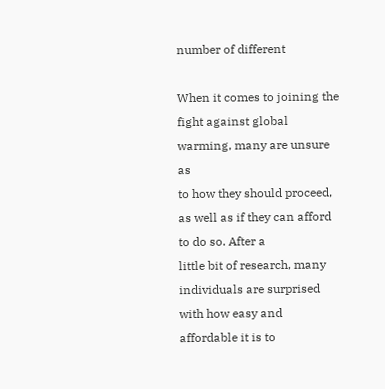number of different

When it comes to joining the fight against global warming, many are unsure as
to how they should proceed, as well as if they can afford to do so. After a
little bit of research, many individuals are surprised with how easy and
affordable it is to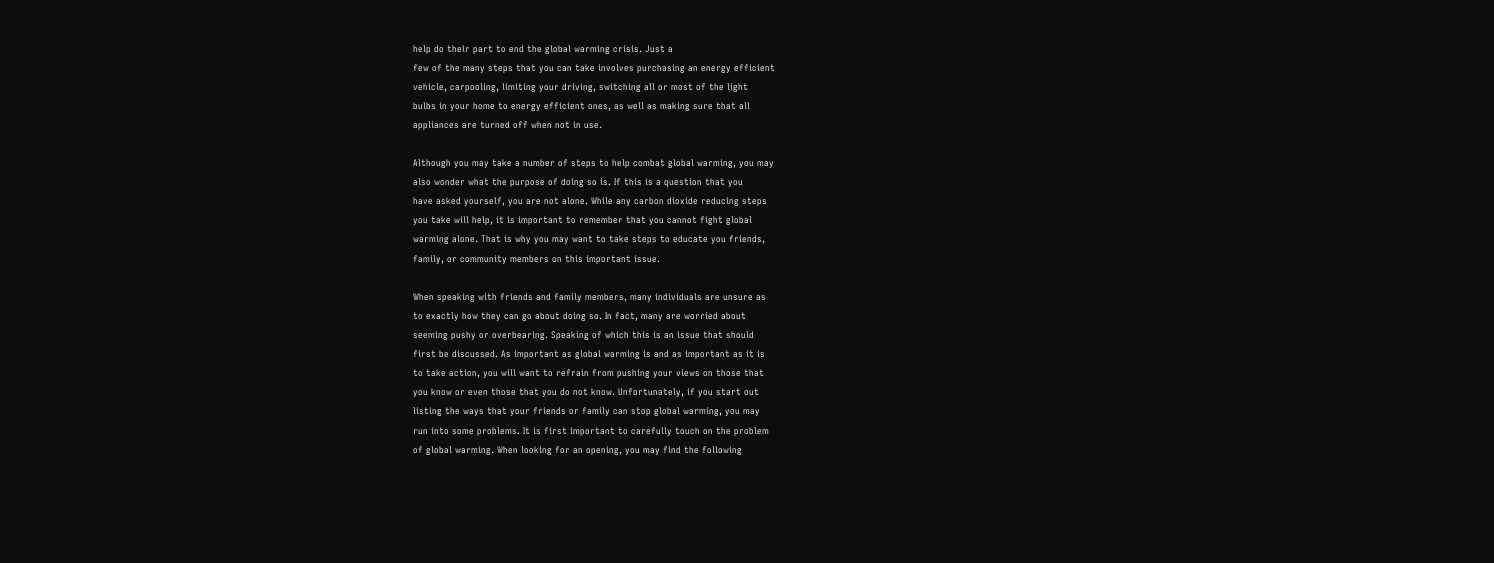help do their part to end the global warming crisis. Just a
few of the many steps that you can take involves purchasing an energy efficient
vehicle, carpooling, limiting your driving, switching all or most of the light
bulbs in your home to energy efficient ones, as well as making sure that all
appliances are turned off when not in use.

Although you may take a number of steps to help combat global warming, you may
also wonder what the purpose of doing so is. If this is a question that you
have asked yourself, you are not alone. While any carbon dioxide reducing steps
you take will help, it is important to remember that you cannot fight global
warming alone. That is why you may want to take steps to educate you friends,
family, or community members on this important issue.

When speaking with friends and family members, many individuals are unsure as
to exactly how they can go about doing so. In fact, many are worried about
seeming pushy or overbearing. Speaking of which this is an issue that should
first be discussed. As important as global warming is and as important as it is
to take action, you will want to refrain from pushing your views on those that
you know or even those that you do not know. Unfortunately, if you start out
listing the ways that your friends or family can stop global warming, you may
run into some problems. It is first important to carefully touch on the problem
of global warming. When looking for an opening, you may find the following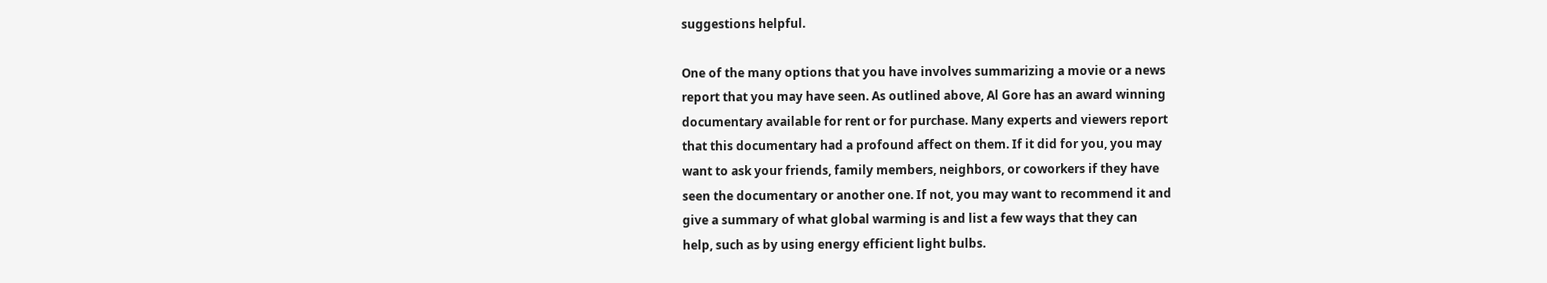suggestions helpful.

One of the many options that you have involves summarizing a movie or a news
report that you may have seen. As outlined above, Al Gore has an award winning
documentary available for rent or for purchase. Many experts and viewers report
that this documentary had a profound affect on them. If it did for you, you may
want to ask your friends, family members, neighbors, or coworkers if they have
seen the documentary or another one. If not, you may want to recommend it and
give a summary of what global warming is and list a few ways that they can
help, such as by using energy efficient light bulbs.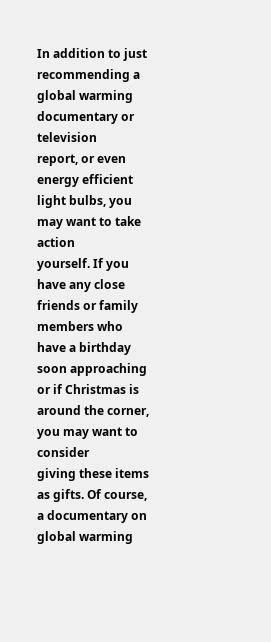In addition to just recommending a global warming documentary or television
report, or even energy efficient light bulbs, you may want to take action
yourself. If you have any close friends or family members who have a birthday
soon approaching or if Christmas is around the corner, you may want to consider
giving these items as gifts. Of course, a documentary on global warming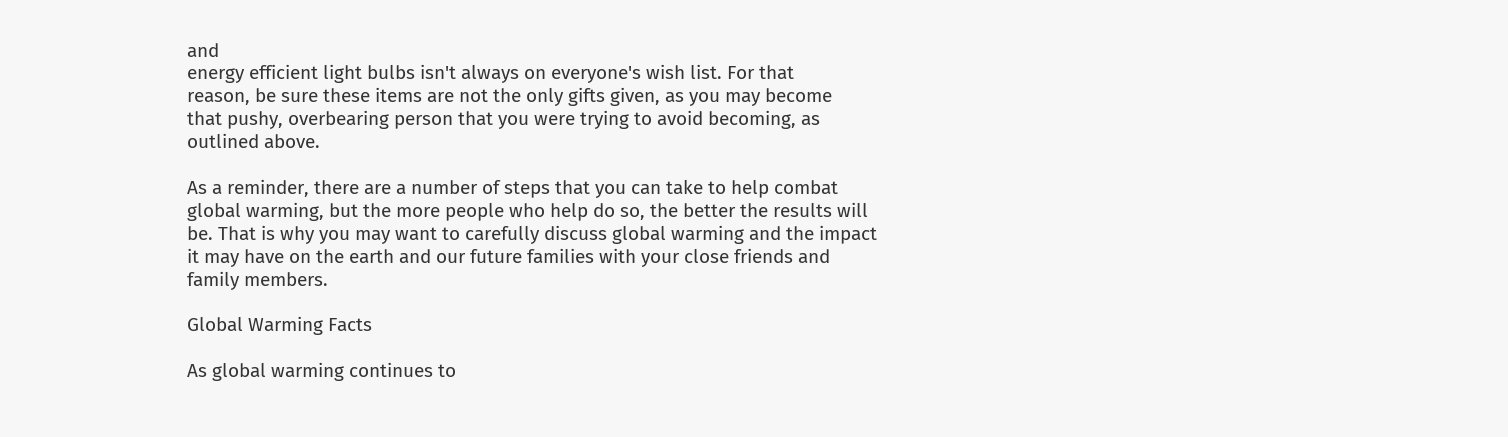and
energy efficient light bulbs isn't always on everyone's wish list. For that
reason, be sure these items are not the only gifts given, as you may become
that pushy, overbearing person that you were trying to avoid becoming, as
outlined above.

As a reminder, there are a number of steps that you can take to help combat
global warming, but the more people who help do so, the better the results will
be. That is why you may want to carefully discuss global warming and the impact
it may have on the earth and our future families with your close friends and
family members.

Global Warming Facts

As global warming continues to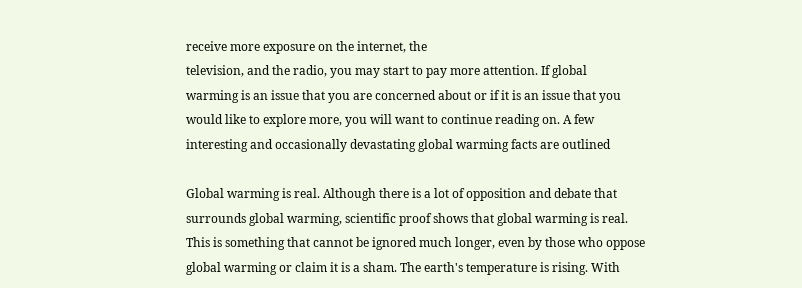receive more exposure on the internet, the
television, and the radio, you may start to pay more attention. If global
warming is an issue that you are concerned about or if it is an issue that you
would like to explore more, you will want to continue reading on. A few
interesting and occasionally devastating global warming facts are outlined

Global warming is real. Although there is a lot of opposition and debate that
surrounds global warming, scientific proof shows that global warming is real.
This is something that cannot be ignored much longer, even by those who oppose
global warming or claim it is a sham. The earth's temperature is rising. With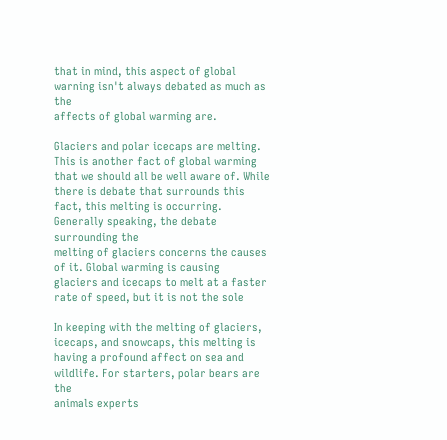that in mind, this aspect of global warning isn't always debated as much as the
affects of global warming are.

Glaciers and polar icecaps are melting. This is another fact of global warming
that we should all be well aware of. While there is debate that surrounds this
fact, this melting is occurring. Generally speaking, the debate surrounding the
melting of glaciers concerns the causes of it. Global warming is causing
glaciers and icecaps to melt at a faster rate of speed, but it is not the sole

In keeping with the melting of glaciers, icecaps, and snowcaps, this melting is
having a profound affect on sea and wildlife. For starters, polar bears are the
animals experts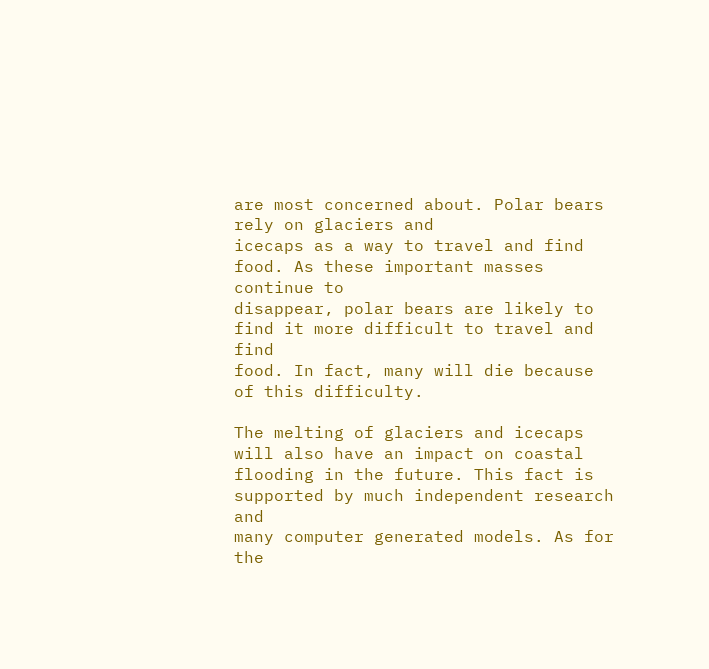are most concerned about. Polar bears rely on glaciers and
icecaps as a way to travel and find food. As these important masses continue to
disappear, polar bears are likely to find it more difficult to travel and find
food. In fact, many will die because of this difficulty.

The melting of glaciers and icecaps will also have an impact on coastal
flooding in the future. This fact is supported by much independent research and
many computer generated models. As for the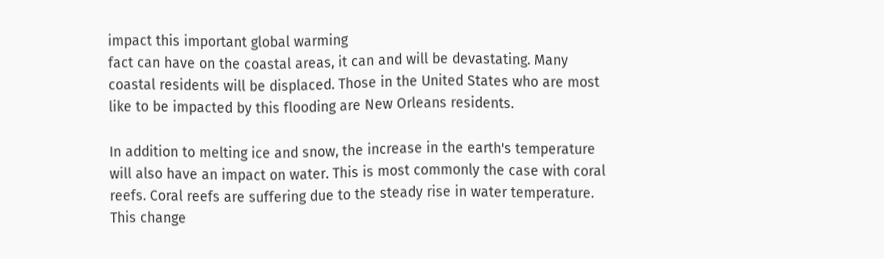impact this important global warming
fact can have on the coastal areas, it can and will be devastating. Many
coastal residents will be displaced. Those in the United States who are most
like to be impacted by this flooding are New Orleans residents.

In addition to melting ice and snow, the increase in the earth's temperature
will also have an impact on water. This is most commonly the case with coral
reefs. Coral reefs are suffering due to the steady rise in water temperature.
This change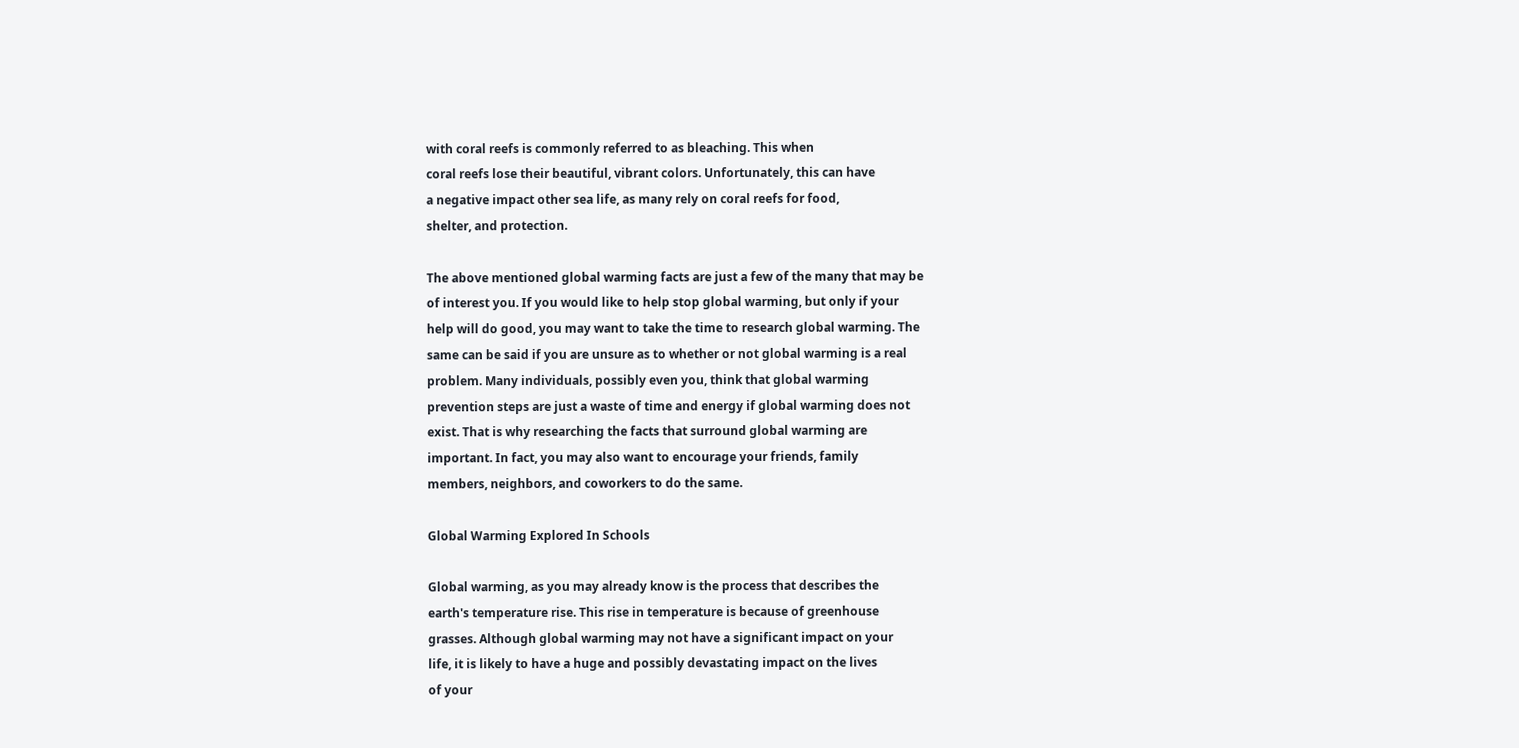with coral reefs is commonly referred to as bleaching. This when
coral reefs lose their beautiful, vibrant colors. Unfortunately, this can have
a negative impact other sea life, as many rely on coral reefs for food,
shelter, and protection.

The above mentioned global warming facts are just a few of the many that may be
of interest you. If you would like to help stop global warming, but only if your
help will do good, you may want to take the time to research global warming. The
same can be said if you are unsure as to whether or not global warming is a real
problem. Many individuals, possibly even you, think that global warming
prevention steps are just a waste of time and energy if global warming does not
exist. That is why researching the facts that surround global warming are
important. In fact, you may also want to encourage your friends, family
members, neighbors, and coworkers to do the same.

Global Warming Explored In Schools

Global warming, as you may already know is the process that describes the
earth's temperature rise. This rise in temperature is because of greenhouse
grasses. Although global warming may not have a significant impact on your
life, it is likely to have a huge and possibly devastating impact on the lives
of your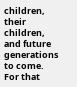children, their children, and future generations to come. For that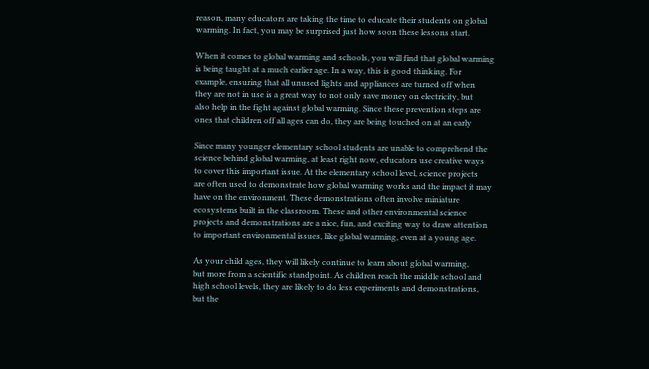reason, many educators are taking the time to educate their students on global
warming. In fact, you may be surprised just how soon these lessons start.

When it comes to global warming and schools, you will find that global warming
is being taught at a much earlier age. In a way, this is good thinking. For
example, ensuring that all unused lights and appliances are turned off when
they are not in use is a great way to not only save money on electricity, but
also help in the fight against global warming. Since these prevention steps are
ones that children off all ages can do, they are being touched on at an early

Since many younger elementary school students are unable to comprehend the
science behind global warming, at least right now, educators use creative ways
to cover this important issue. At the elementary school level, science projects
are often used to demonstrate how global warming works and the impact it may
have on the environment. These demonstrations often involve miniature
ecosystems built in the classroom. These and other environmental science
projects and demonstrations are a nice, fun, and exciting way to draw attention
to important environmental issues, like global warming, even at a young age.

As your child ages, they will likely continue to learn about global warming,
but more from a scientific standpoint. As children reach the middle school and
high school levels, they are likely to do less experiments and demonstrations,
but the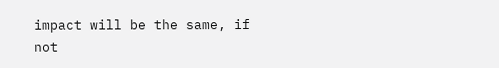impact will be the same, if not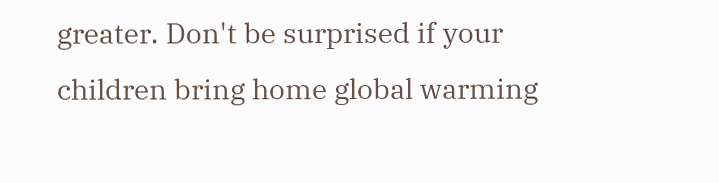greater. Don't be surprised if your
children bring home global warming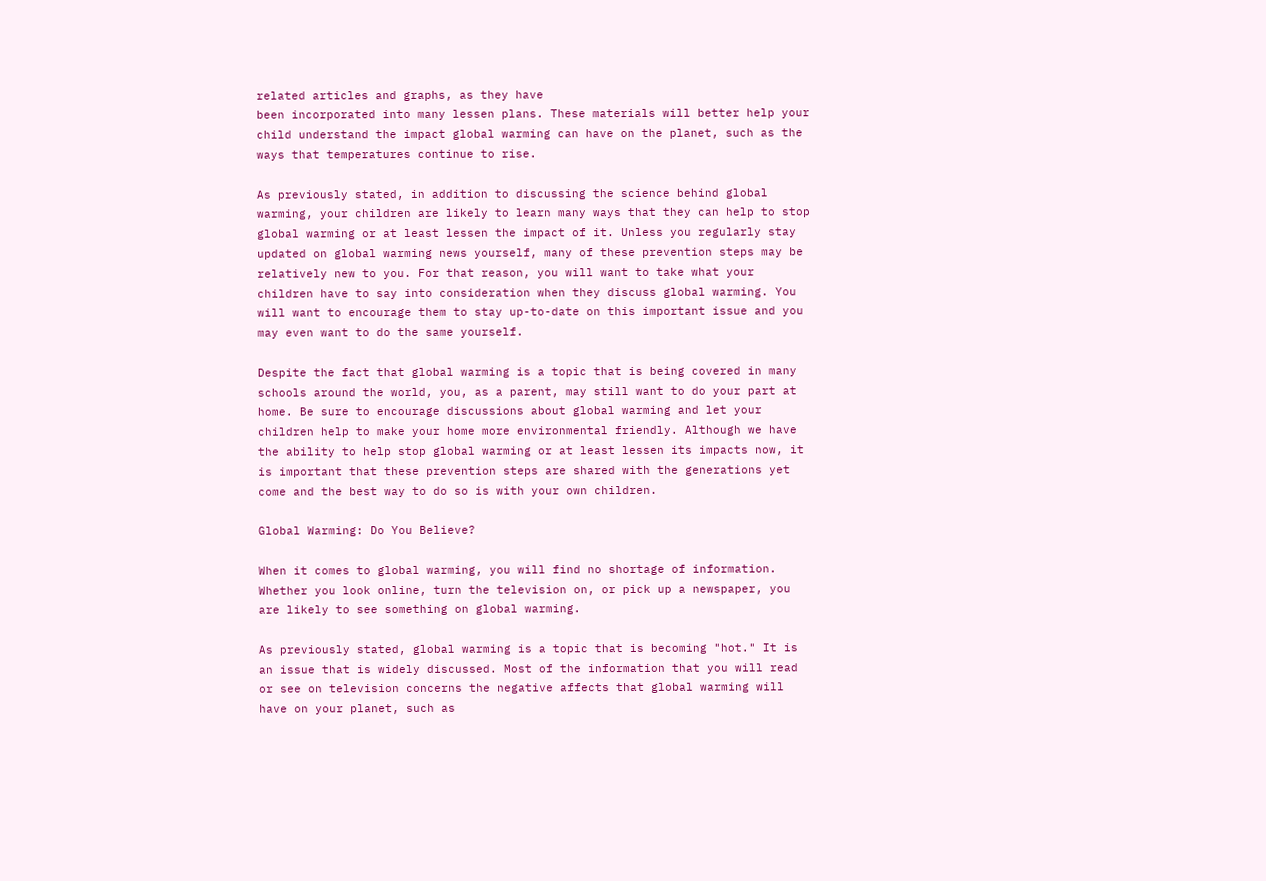related articles and graphs, as they have
been incorporated into many lessen plans. These materials will better help your
child understand the impact global warming can have on the planet, such as the
ways that temperatures continue to rise.

As previously stated, in addition to discussing the science behind global
warming, your children are likely to learn many ways that they can help to stop
global warming or at least lessen the impact of it. Unless you regularly stay
updated on global warming news yourself, many of these prevention steps may be
relatively new to you. For that reason, you will want to take what your
children have to say into consideration when they discuss global warming. You
will want to encourage them to stay up-to-date on this important issue and you
may even want to do the same yourself.

Despite the fact that global warming is a topic that is being covered in many
schools around the world, you, as a parent, may still want to do your part at
home. Be sure to encourage discussions about global warming and let your
children help to make your home more environmental friendly. Although we have
the ability to help stop global warming or at least lessen its impacts now, it
is important that these prevention steps are shared with the generations yet
come and the best way to do so is with your own children.

Global Warming: Do You Believe?

When it comes to global warming, you will find no shortage of information.
Whether you look online, turn the television on, or pick up a newspaper, you
are likely to see something on global warming.

As previously stated, global warming is a topic that is becoming "hot." It is
an issue that is widely discussed. Most of the information that you will read
or see on television concerns the negative affects that global warming will
have on your planet, such as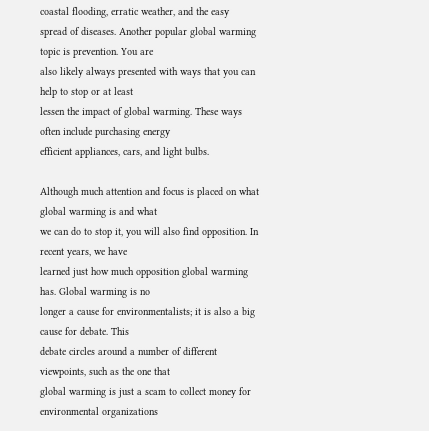coastal flooding, erratic weather, and the easy
spread of diseases. Another popular global warming topic is prevention. You are
also likely always presented with ways that you can help to stop or at least
lessen the impact of global warming. These ways often include purchasing energy
efficient appliances, cars, and light bulbs.

Although much attention and focus is placed on what global warming is and what
we can do to stop it, you will also find opposition. In recent years, we have
learned just how much opposition global warming has. Global warming is no
longer a cause for environmentalists; it is also a big cause for debate. This
debate circles around a number of different viewpoints, such as the one that
global warming is just a scam to collect money for environmental organizations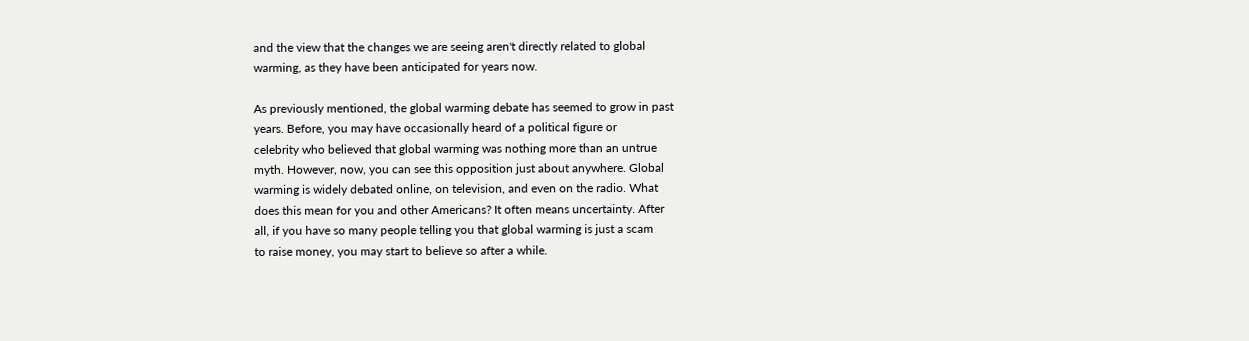and the view that the changes we are seeing aren't directly related to global
warming, as they have been anticipated for years now.

As previously mentioned, the global warming debate has seemed to grow in past
years. Before, you may have occasionally heard of a political figure or
celebrity who believed that global warming was nothing more than an untrue
myth. However, now, you can see this opposition just about anywhere. Global
warming is widely debated online, on television, and even on the radio. What
does this mean for you and other Americans? It often means uncertainty. After
all, if you have so many people telling you that global warming is just a scam
to raise money, you may start to believe so after a while.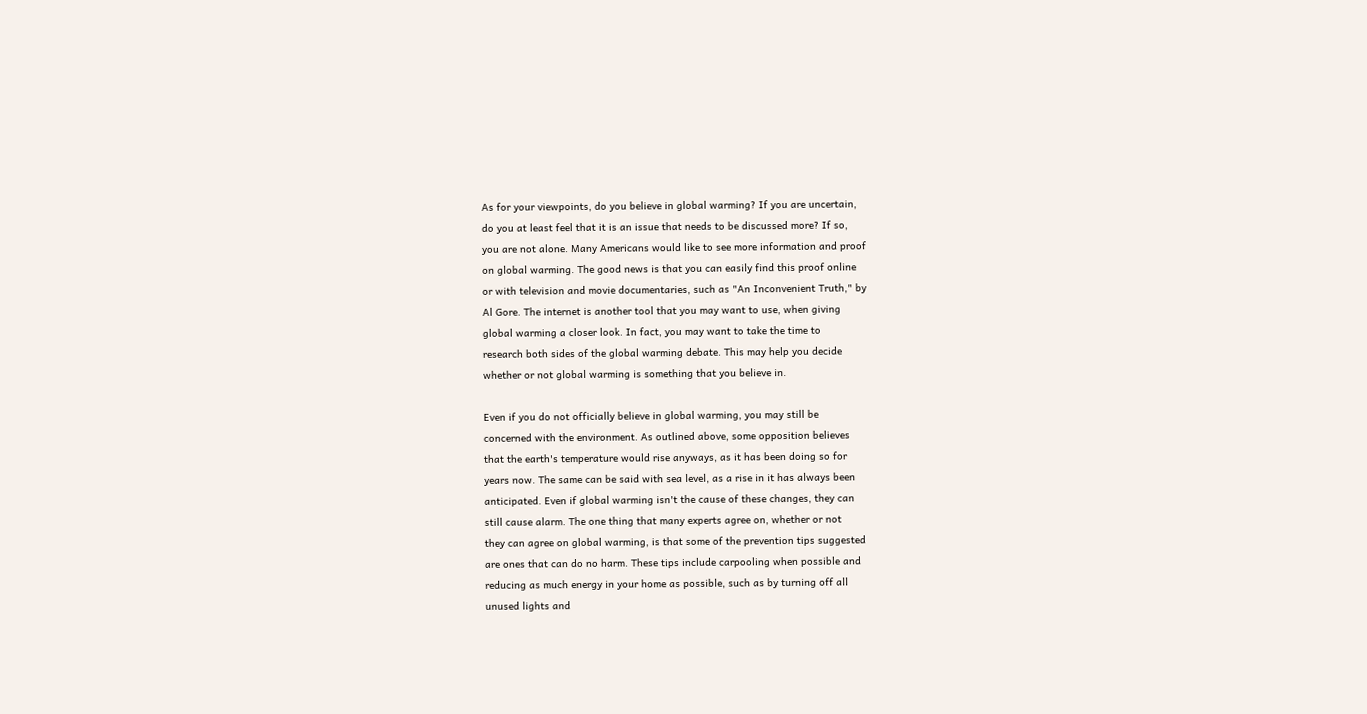As for your viewpoints, do you believe in global warming? If you are uncertain,
do you at least feel that it is an issue that needs to be discussed more? If so,
you are not alone. Many Americans would like to see more information and proof
on global warming. The good news is that you can easily find this proof online
or with television and movie documentaries, such as "An Inconvenient Truth," by
Al Gore. The internet is another tool that you may want to use, when giving
global warming a closer look. In fact, you may want to take the time to
research both sides of the global warming debate. This may help you decide
whether or not global warming is something that you believe in.

Even if you do not officially believe in global warming, you may still be
concerned with the environment. As outlined above, some opposition believes
that the earth's temperature would rise anyways, as it has been doing so for
years now. The same can be said with sea level, as a rise in it has always been
anticipated. Even if global warming isn't the cause of these changes, they can
still cause alarm. The one thing that many experts agree on, whether or not
they can agree on global warming, is that some of the prevention tips suggested
are ones that can do no harm. These tips include carpooling when possible and
reducing as much energy in your home as possible, such as by turning off all
unused lights and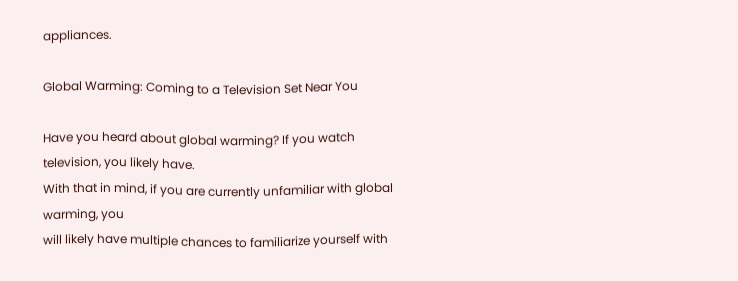appliances.

Global Warming: Coming to a Television Set Near You

Have you heard about global warming? If you watch television, you likely have.
With that in mind, if you are currently unfamiliar with global warming, you
will likely have multiple chances to familiarize yourself with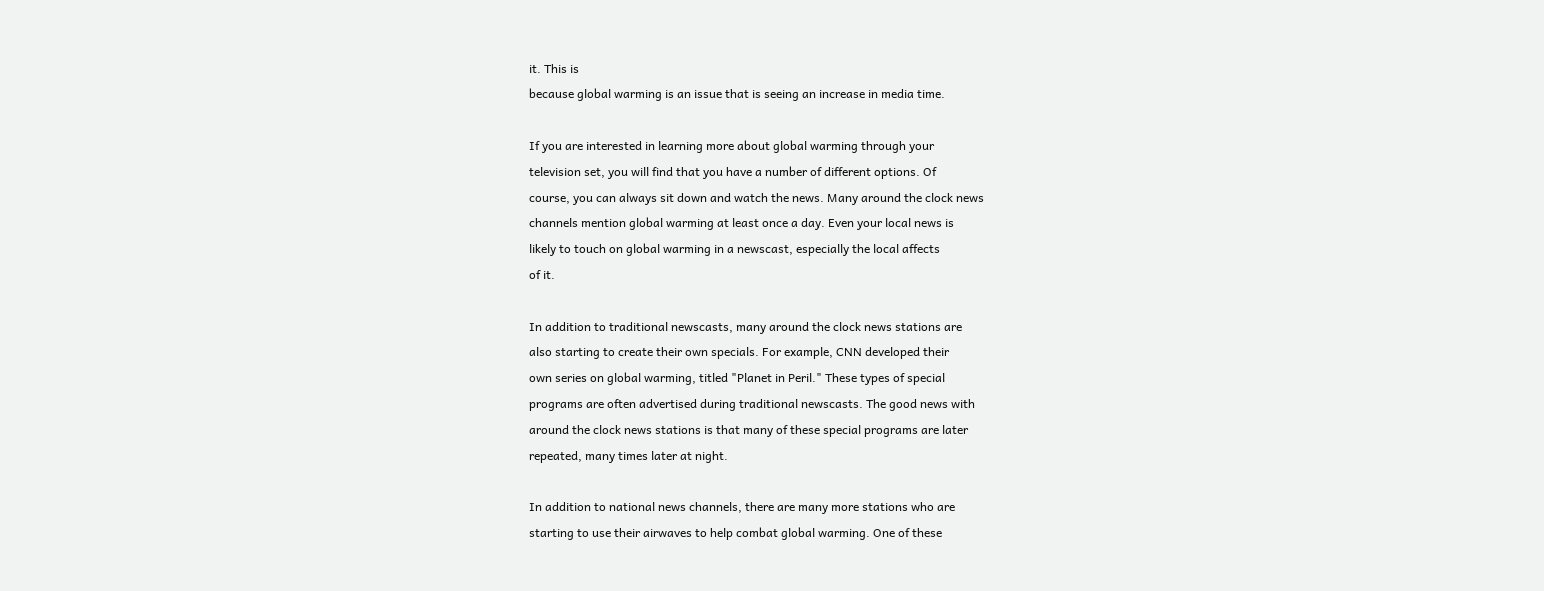it. This is
because global warming is an issue that is seeing an increase in media time.

If you are interested in learning more about global warming through your
television set, you will find that you have a number of different options. Of
course, you can always sit down and watch the news. Many around the clock news
channels mention global warming at least once a day. Even your local news is
likely to touch on global warming in a newscast, especially the local affects
of it.

In addition to traditional newscasts, many around the clock news stations are
also starting to create their own specials. For example, CNN developed their
own series on global warming, titled "Planet in Peril." These types of special
programs are often advertised during traditional newscasts. The good news with
around the clock news stations is that many of these special programs are later
repeated, many times later at night.

In addition to national news channels, there are many more stations who are
starting to use their airwaves to help combat global warming. One of these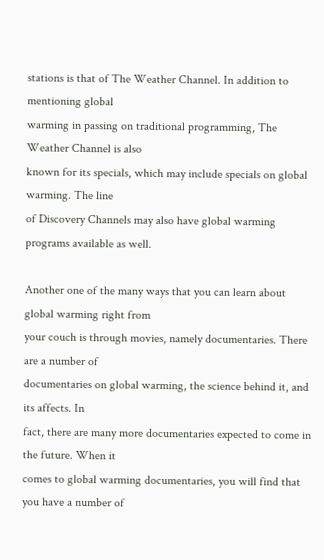stations is that of The Weather Channel. In addition to mentioning global
warming in passing on traditional programming, The Weather Channel is also
known for its specials, which may include specials on global warming. The line
of Discovery Channels may also have global warming programs available as well.

Another one of the many ways that you can learn about global warming right from
your couch is through movies, namely documentaries. There are a number of
documentaries on global warming, the science behind it, and its affects. In
fact, there are many more documentaries expected to come in the future. When it
comes to global warming documentaries, you will find that you have a number of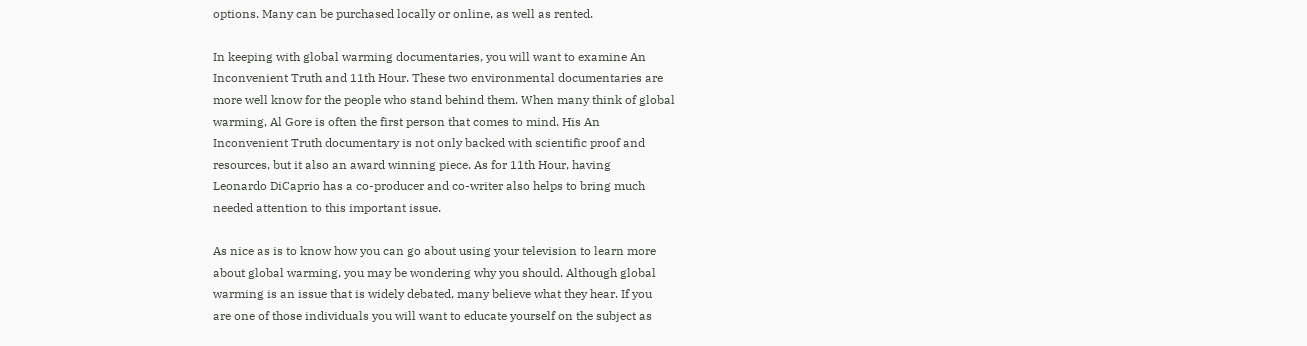options. Many can be purchased locally or online, as well as rented.

In keeping with global warming documentaries, you will want to examine An
Inconvenient Truth and 11th Hour. These two environmental documentaries are
more well know for the people who stand behind them. When many think of global
warming, Al Gore is often the first person that comes to mind. His An
Inconvenient Truth documentary is not only backed with scientific proof and
resources, but it also an award winning piece. As for 11th Hour, having
Leonardo DiCaprio has a co-producer and co-writer also helps to bring much
needed attention to this important issue.

As nice as is to know how you can go about using your television to learn more
about global warming, you may be wondering why you should. Although global
warming is an issue that is widely debated, many believe what they hear. If you
are one of those individuals you will want to educate yourself on the subject as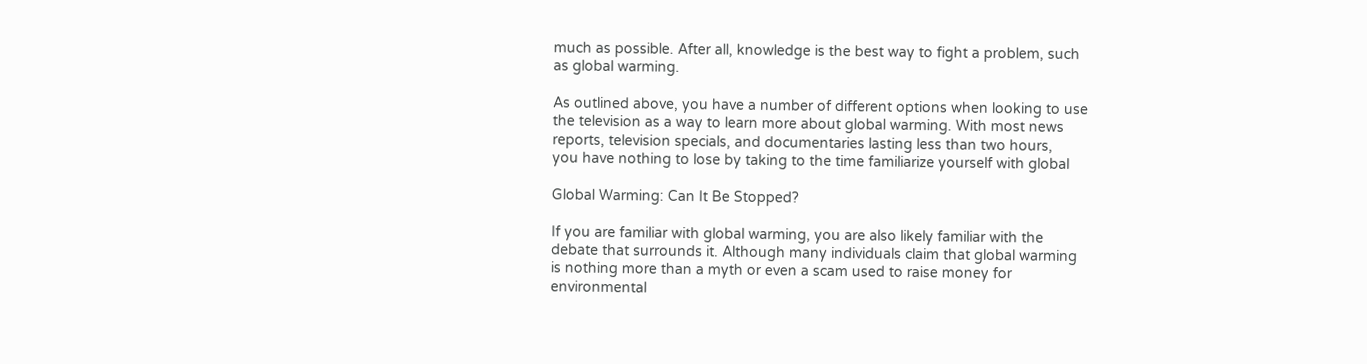much as possible. After all, knowledge is the best way to fight a problem, such
as global warming.

As outlined above, you have a number of different options when looking to use
the television as a way to learn more about global warming. With most news
reports, television specials, and documentaries lasting less than two hours,
you have nothing to lose by taking to the time familiarize yourself with global

Global Warming: Can It Be Stopped?

If you are familiar with global warming, you are also likely familiar with the
debate that surrounds it. Although many individuals claim that global warming
is nothing more than a myth or even a scam used to raise money for
environmental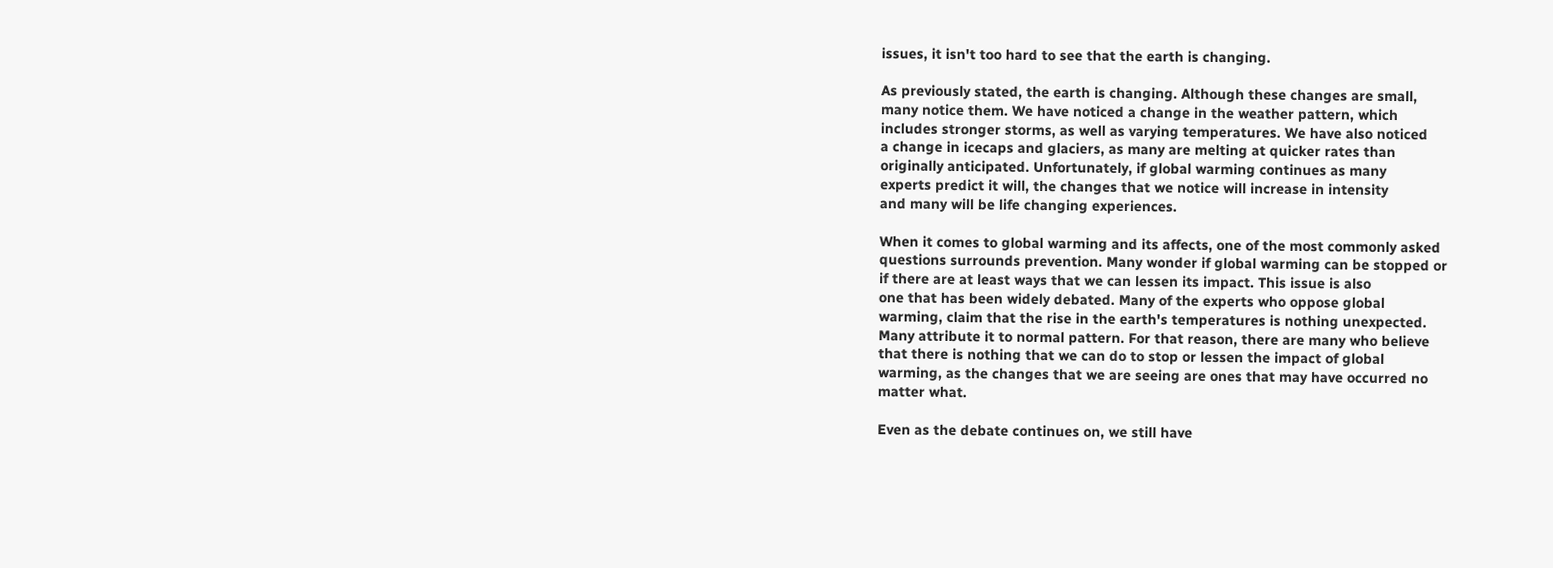issues, it isn't too hard to see that the earth is changing.

As previously stated, the earth is changing. Although these changes are small,
many notice them. We have noticed a change in the weather pattern, which
includes stronger storms, as well as varying temperatures. We have also noticed
a change in icecaps and glaciers, as many are melting at quicker rates than
originally anticipated. Unfortunately, if global warming continues as many
experts predict it will, the changes that we notice will increase in intensity
and many will be life changing experiences.

When it comes to global warming and its affects, one of the most commonly asked
questions surrounds prevention. Many wonder if global warming can be stopped or
if there are at least ways that we can lessen its impact. This issue is also
one that has been widely debated. Many of the experts who oppose global
warming, claim that the rise in the earth's temperatures is nothing unexpected.
Many attribute it to normal pattern. For that reason, there are many who believe
that there is nothing that we can do to stop or lessen the impact of global
warming, as the changes that we are seeing are ones that may have occurred no
matter what.

Even as the debate continues on, we still have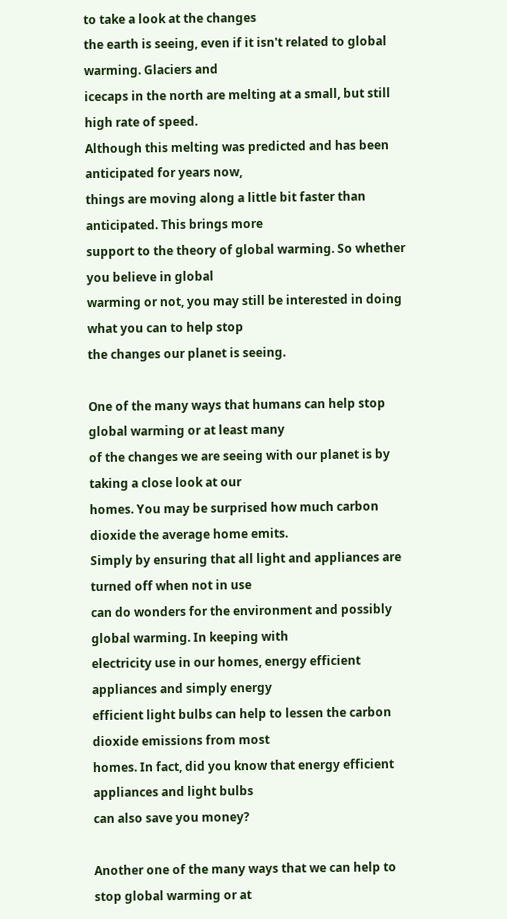to take a look at the changes
the earth is seeing, even if it isn't related to global warming. Glaciers and
icecaps in the north are melting at a small, but still high rate of speed.
Although this melting was predicted and has been anticipated for years now,
things are moving along a little bit faster than anticipated. This brings more
support to the theory of global warming. So whether you believe in global
warming or not, you may still be interested in doing what you can to help stop
the changes our planet is seeing.

One of the many ways that humans can help stop global warming or at least many
of the changes we are seeing with our planet is by taking a close look at our
homes. You may be surprised how much carbon dioxide the average home emits.
Simply by ensuring that all light and appliances are turned off when not in use
can do wonders for the environment and possibly global warming. In keeping with
electricity use in our homes, energy efficient appliances and simply energy
efficient light bulbs can help to lessen the carbon dioxide emissions from most
homes. In fact, did you know that energy efficient appliances and light bulbs
can also save you money?

Another one of the many ways that we can help to stop global warming or at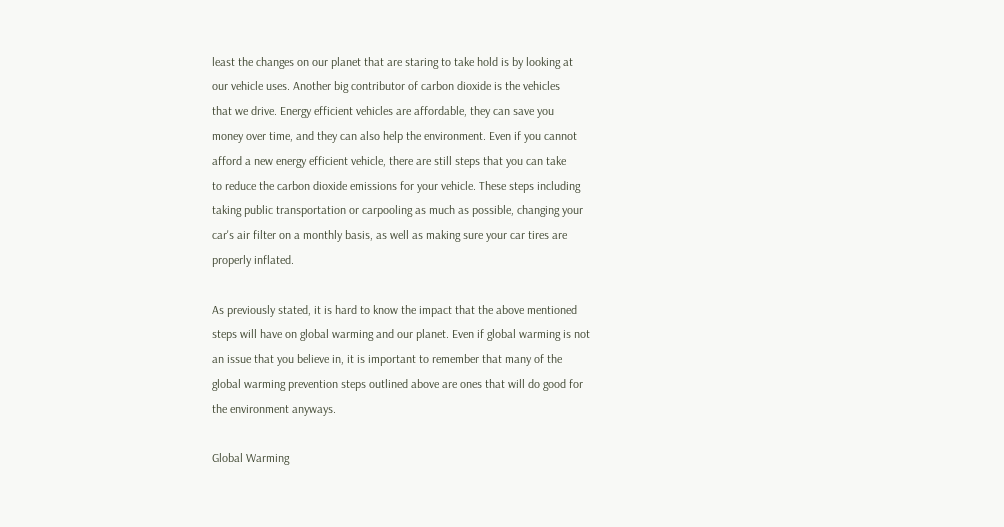least the changes on our planet that are staring to take hold is by looking at
our vehicle uses. Another big contributor of carbon dioxide is the vehicles
that we drive. Energy efficient vehicles are affordable, they can save you
money over time, and they can also help the environment. Even if you cannot
afford a new energy efficient vehicle, there are still steps that you can take
to reduce the carbon dioxide emissions for your vehicle. These steps including
taking public transportation or carpooling as much as possible, changing your
car's air filter on a monthly basis, as well as making sure your car tires are
properly inflated.

As previously stated, it is hard to know the impact that the above mentioned
steps will have on global warming and our planet. Even if global warming is not
an issue that you believe in, it is important to remember that many of the
global warming prevention steps outlined above are ones that will do good for
the environment anyways.

Global Warming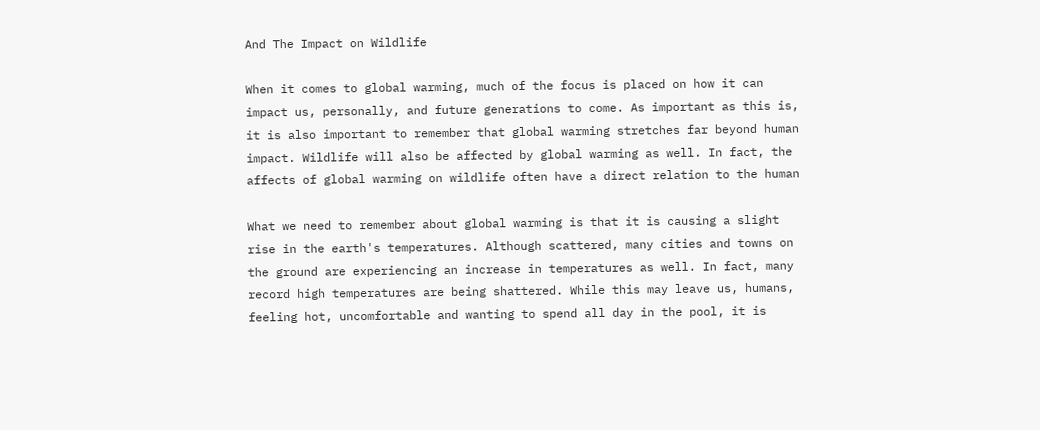And The Impact on Wildlife

When it comes to global warming, much of the focus is placed on how it can
impact us, personally, and future generations to come. As important as this is,
it is also important to remember that global warming stretches far beyond human
impact. Wildlife will also be affected by global warming as well. In fact, the
affects of global warming on wildlife often have a direct relation to the human

What we need to remember about global warming is that it is causing a slight
rise in the earth's temperatures. Although scattered, many cities and towns on
the ground are experiencing an increase in temperatures as well. In fact, many
record high temperatures are being shattered. While this may leave us, humans,
feeling hot, uncomfortable and wanting to spend all day in the pool, it is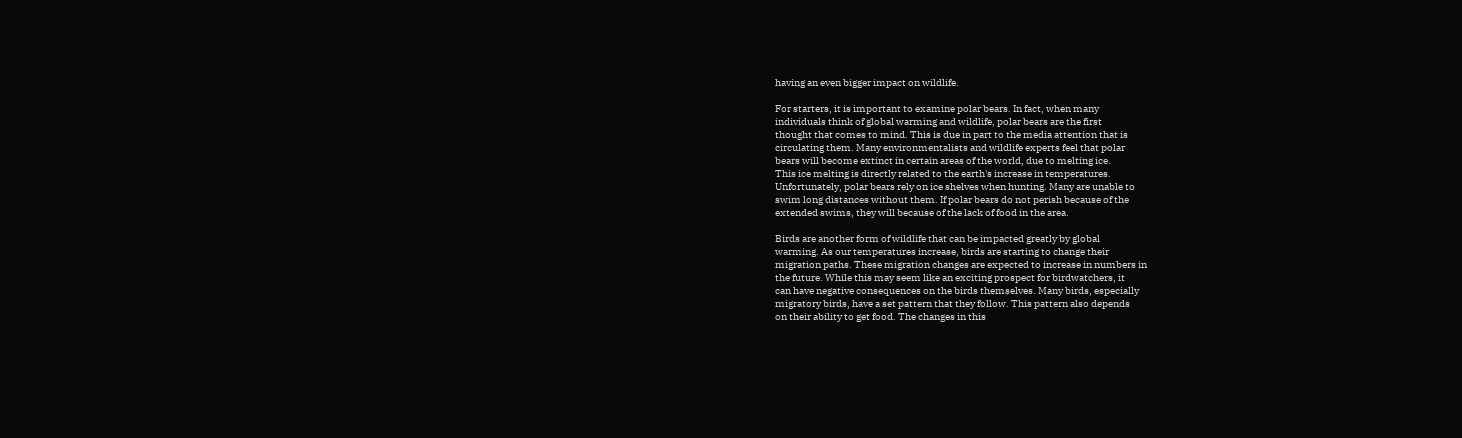having an even bigger impact on wildlife.

For starters, it is important to examine polar bears. In fact, when many
individuals think of global warming and wildlife, polar bears are the first
thought that comes to mind. This is due in part to the media attention that is
circulating them. Many environmentalists and wildlife experts feel that polar
bears will become extinct in certain areas of the world, due to melting ice.
This ice melting is directly related to the earth's increase in temperatures.
Unfortunately, polar bears rely on ice shelves when hunting. Many are unable to
swim long distances without them. If polar bears do not perish because of the
extended swims, they will because of the lack of food in the area.

Birds are another form of wildlife that can be impacted greatly by global
warming. As our temperatures increase, birds are starting to change their
migration paths. These migration changes are expected to increase in numbers in
the future. While this may seem like an exciting prospect for birdwatchers, it
can have negative consequences on the birds themselves. Many birds, especially
migratory birds, have a set pattern that they follow. This pattern also depends
on their ability to get food. The changes in this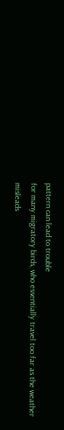pattern can lead to trouble
for many migratory birds, who essentially travel too far as the weather
misleads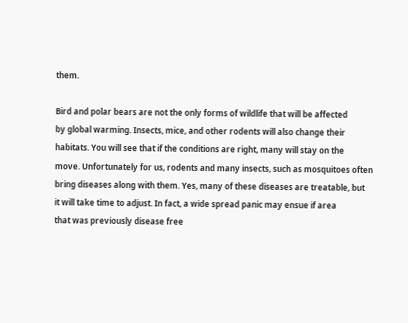them.

Bird and polar bears are not the only forms of wildlife that will be affected
by global warming. Insects, mice, and other rodents will also change their
habitats. You will see that if the conditions are right, many will stay on the
move. Unfortunately for us, rodents and many insects, such as mosquitoes often
bring diseases along with them. Yes, many of these diseases are treatable, but
it will take time to adjust. In fact, a wide spread panic may ensue if area
that was previously disease free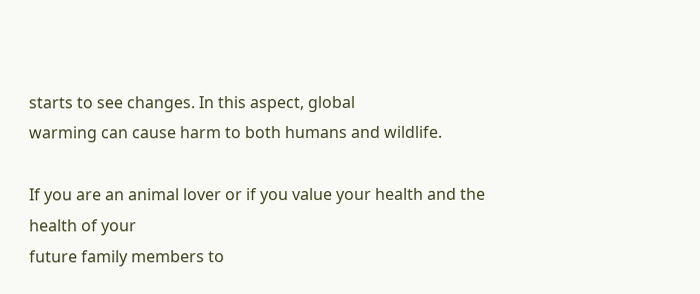starts to see changes. In this aspect, global
warming can cause harm to both humans and wildlife.

If you are an animal lover or if you value your health and the health of your
future family members to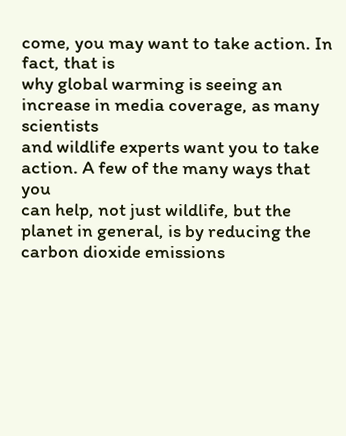come, you may want to take action. In fact, that is
why global warming is seeing an increase in media coverage, as many scientists
and wildlife experts want you to take action. A few of the many ways that you
can help, not just wildlife, but the planet in general, is by reducing the
carbon dioxide emissions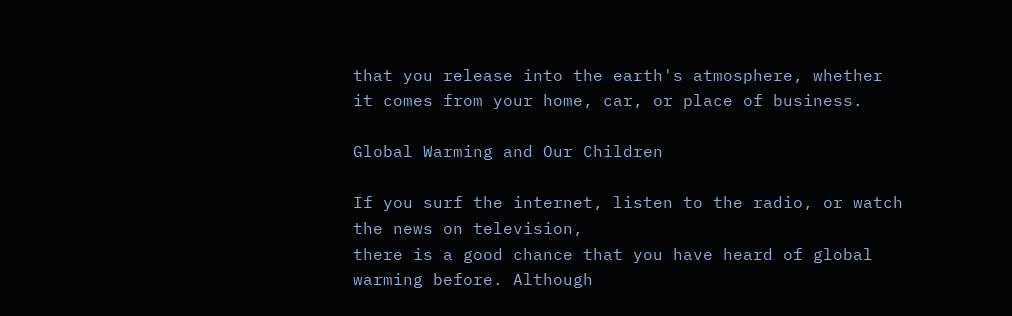that you release into the earth's atmosphere, whether
it comes from your home, car, or place of business.

Global Warming and Our Children

If you surf the internet, listen to the radio, or watch the news on television,
there is a good chance that you have heard of global warming before. Although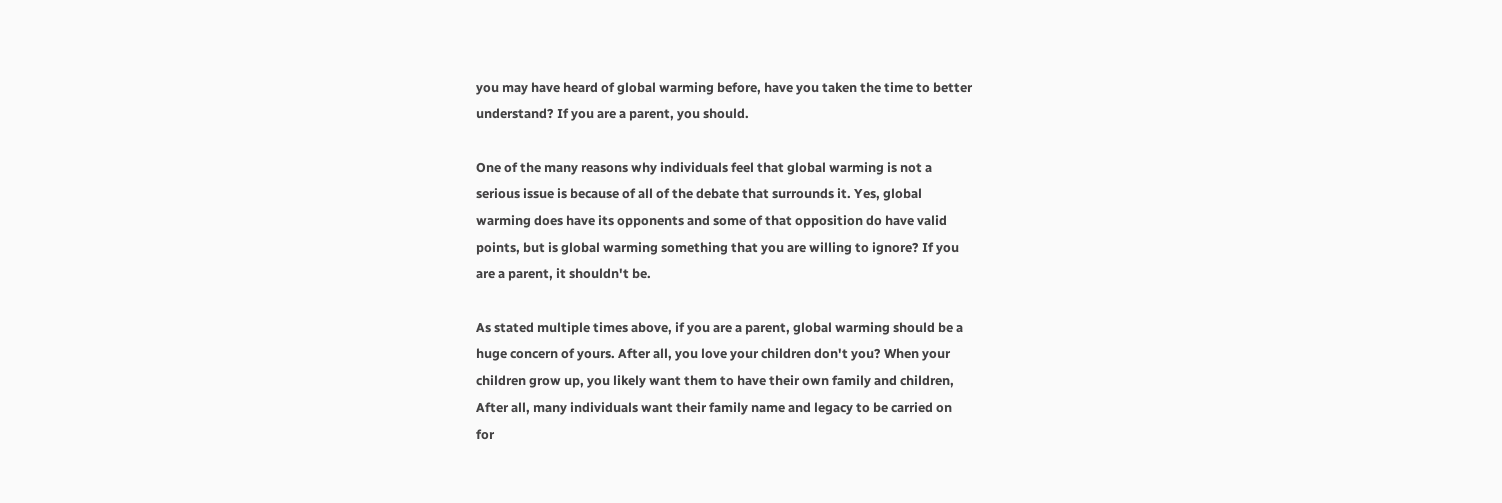you may have heard of global warming before, have you taken the time to better
understand? If you are a parent, you should.

One of the many reasons why individuals feel that global warming is not a
serious issue is because of all of the debate that surrounds it. Yes, global
warming does have its opponents and some of that opposition do have valid
points, but is global warming something that you are willing to ignore? If you
are a parent, it shouldn't be.

As stated multiple times above, if you are a parent, global warming should be a
huge concern of yours. After all, you love your children don't you? When your
children grow up, you likely want them to have their own family and children,
After all, many individuals want their family name and legacy to be carried on
for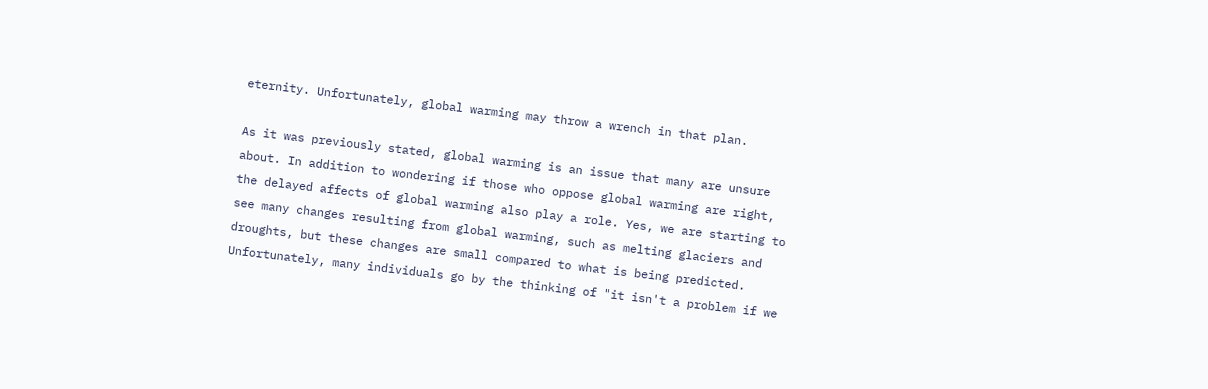eternity. Unfortunately, global warming may throw a wrench in that plan.

As it was previously stated, global warming is an issue that many are unsure
about. In addition to wondering if those who oppose global warming are right,
the delayed affects of global warming also play a role. Yes, we are starting to
see many changes resulting from global warming, such as melting glaciers and
droughts, but these changes are small compared to what is being predicted.
Unfortunately, many individuals go by the thinking of "it isn't a problem if we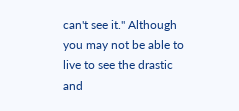can't see it." Although you may not be able to live to see the drastic and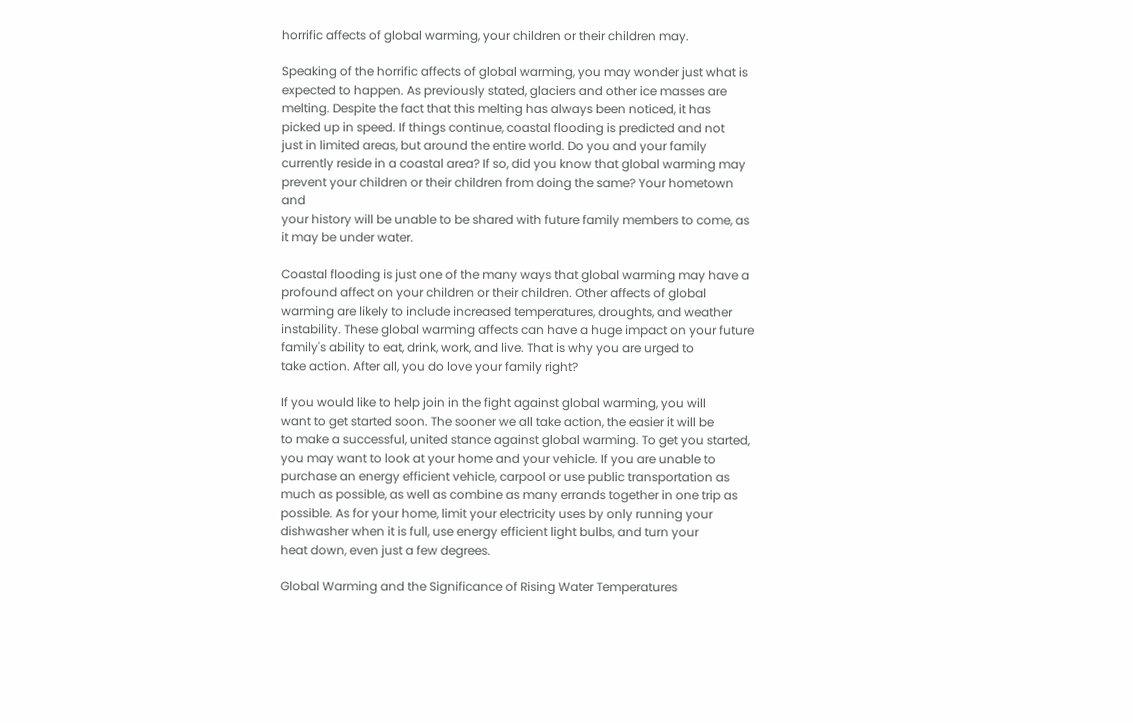horrific affects of global warming, your children or their children may.

Speaking of the horrific affects of global warming, you may wonder just what is
expected to happen. As previously stated, glaciers and other ice masses are
melting. Despite the fact that this melting has always been noticed, it has
picked up in speed. If things continue, coastal flooding is predicted and not
just in limited areas, but around the entire world. Do you and your family
currently reside in a coastal area? If so, did you know that global warming may
prevent your children or their children from doing the same? Your hometown and
your history will be unable to be shared with future family members to come, as
it may be under water.

Coastal flooding is just one of the many ways that global warming may have a
profound affect on your children or their children. Other affects of global
warming are likely to include increased temperatures, droughts, and weather
instability. These global warming affects can have a huge impact on your future
family's ability to eat, drink, work, and live. That is why you are urged to
take action. After all, you do love your family right?

If you would like to help join in the fight against global warming, you will
want to get started soon. The sooner we all take action, the easier it will be
to make a successful, united stance against global warming. To get you started,
you may want to look at your home and your vehicle. If you are unable to
purchase an energy efficient vehicle, carpool or use public transportation as
much as possible, as well as combine as many errands together in one trip as
possible. As for your home, limit your electricity uses by only running your
dishwasher when it is full, use energy efficient light bulbs, and turn your
heat down, even just a few degrees.

Global Warming and the Significance of Rising Water Temperatures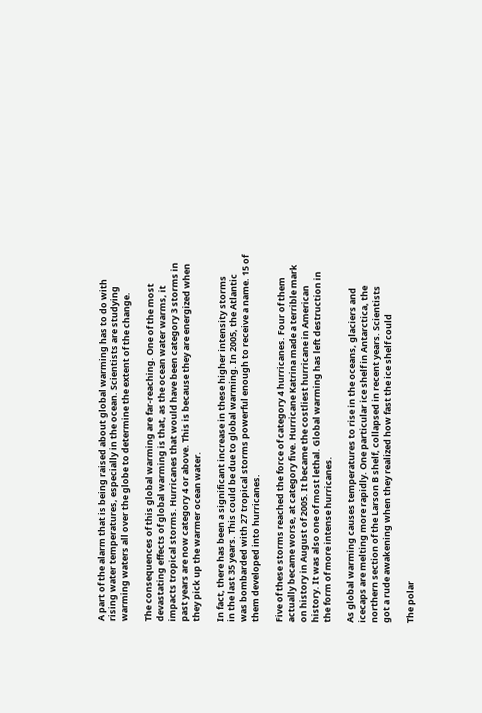A part of the alarm that is being raised about global warming has to do with
rising water temperatures, especially in the ocean. Scientists are studying
warming waters all over the globe to determine the extent of the change.

The consequences of this global warming are far-reaching. One of the most
devastating effects of global warming is that, as the ocean water warms, it
impacts tropical storms. Hurricanes that would have been category 3 storms in
past years are now category 4 or above. This is because they are energized when
they pick up the warmer ocean water.

In fact, there has been a significant increase in these higher intensity storms
in the last 35 years. This could be due to global warming. In 2005, the Atlantic
was bombarded with 27 tropical storms powerful enough to receive a name. 15 of
them developed into hurricanes.

Five of these storms reached the force of category 4 hurricanes. Four of them
actually became worse, at category five. Hurricane Katrina made a terrible mark
on history in August of 2005. It became the costliest hurricane in American
history. It was also one of most lethal. Global warming has left destruction in
the form of more intense hurricanes.

As global warming causes temperatures to rise in the oceans, glaciers and
icecaps are melting more rapidly. One particular ice shelf in Antarctica, the
northern section of the Larson B shelf, collapsed in recent years. Scientists
got a rude awakening when they realized how fast the ice shelf could

The polar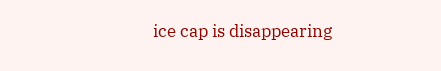ice cap is disappearing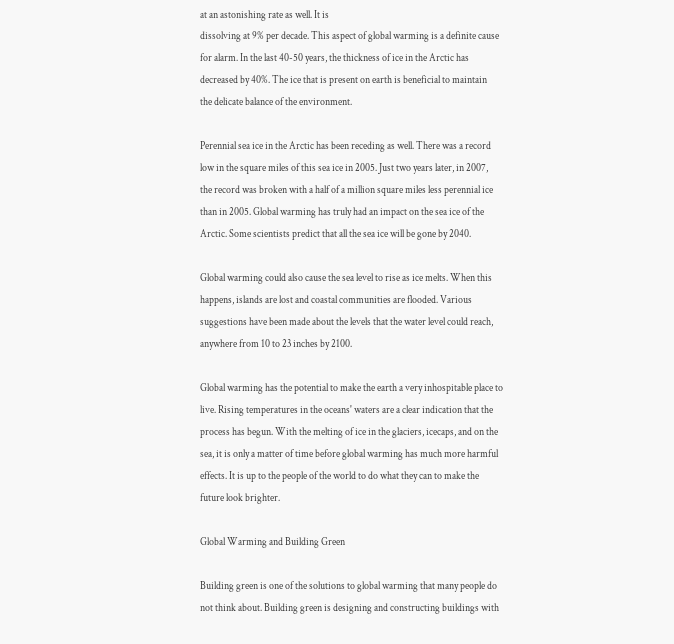at an astonishing rate as well. It is
dissolving at 9% per decade. This aspect of global warming is a definite cause
for alarm. In the last 40-50 years, the thickness of ice in the Arctic has
decreased by 40%. The ice that is present on earth is beneficial to maintain
the delicate balance of the environment.

Perennial sea ice in the Arctic has been receding as well. There was a record
low in the square miles of this sea ice in 2005. Just two years later, in 2007,
the record was broken with a half of a million square miles less perennial ice
than in 2005. Global warming has truly had an impact on the sea ice of the
Arctic. Some scientists predict that all the sea ice will be gone by 2040.

Global warming could also cause the sea level to rise as ice melts. When this
happens, islands are lost and coastal communities are flooded. Various
suggestions have been made about the levels that the water level could reach,
anywhere from 10 to 23 inches by 2100.

Global warming has the potential to make the earth a very inhospitable place to
live. Rising temperatures in the oceans' waters are a clear indication that the
process has begun. With the melting of ice in the glaciers, icecaps, and on the
sea, it is only a matter of time before global warming has much more harmful
effects. It is up to the people of the world to do what they can to make the
future look brighter.

Global Warming and Building Green

Building green is one of the solutions to global warming that many people do
not think about. Building green is designing and constructing buildings with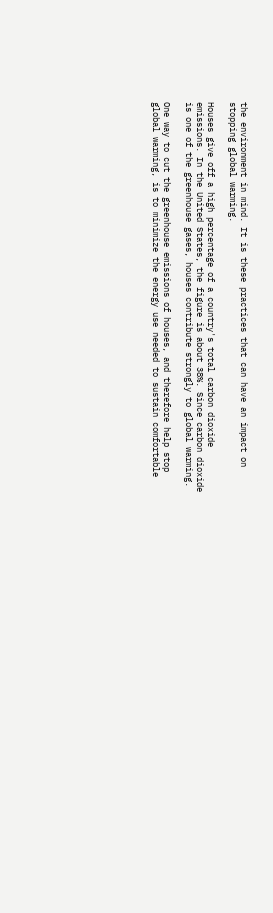the environment in mind. It is these practices that can have an impact on
stopping global warming.

Houses give off a high percentage of a country's total carbon dioxide
emissions. In the United States, the figure is about 38%. Since carbon dioxide
is one of the greenhouse gases, houses contribute strongly to global warming.

One way to cut the greenhouse emissions of houses, and therefore help stop
global warming, is to minimize the energy use needed to sustain comfortable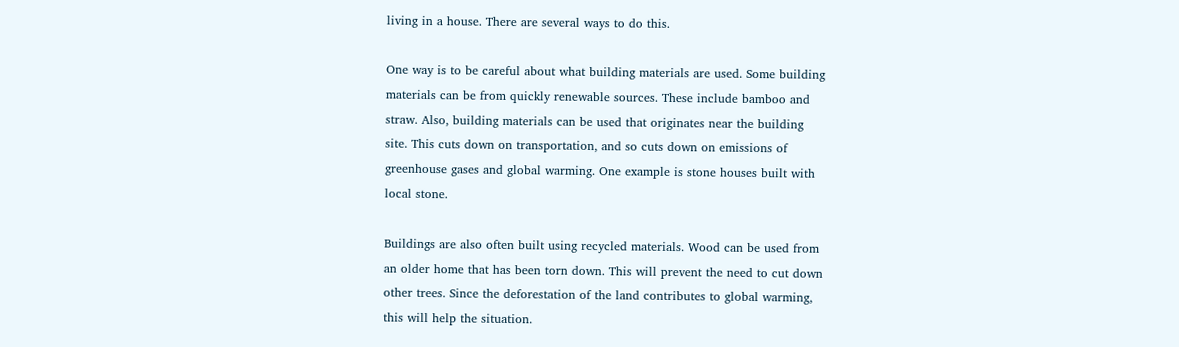living in a house. There are several ways to do this.

One way is to be careful about what building materials are used. Some building
materials can be from quickly renewable sources. These include bamboo and
straw. Also, building materials can be used that originates near the building
site. This cuts down on transportation, and so cuts down on emissions of
greenhouse gases and global warming. One example is stone houses built with
local stone.

Buildings are also often built using recycled materials. Wood can be used from
an older home that has been torn down. This will prevent the need to cut down
other trees. Since the deforestation of the land contributes to global warming,
this will help the situation.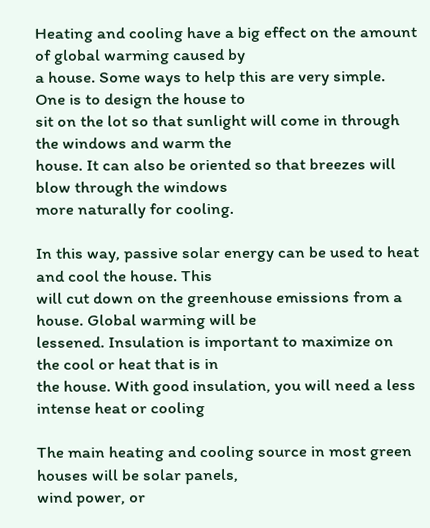Heating and cooling have a big effect on the amount of global warming caused by
a house. Some ways to help this are very simple. One is to design the house to
sit on the lot so that sunlight will come in through the windows and warm the
house. It can also be oriented so that breezes will blow through the windows
more naturally for cooling.

In this way, passive solar energy can be used to heat and cool the house. This
will cut down on the greenhouse emissions from a house. Global warming will be
lessened. Insulation is important to maximize on the cool or heat that is in
the house. With good insulation, you will need a less intense heat or cooling

The main heating and cooling source in most green houses will be solar panels,
wind power, or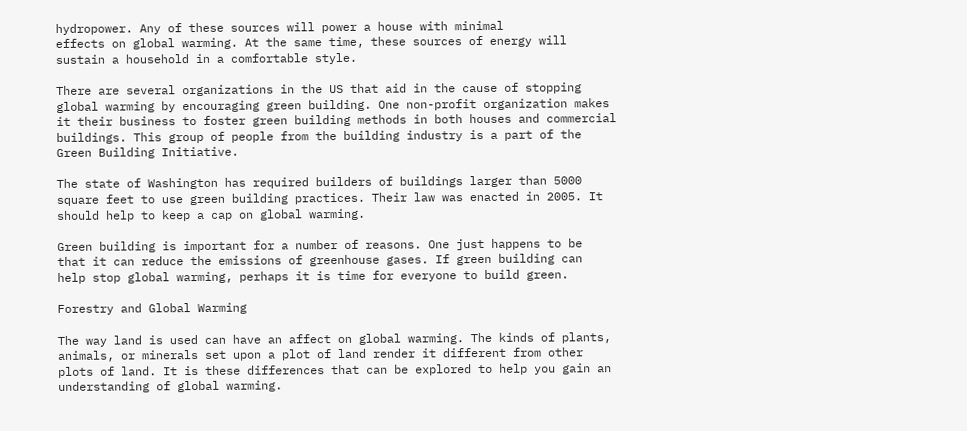hydropower. Any of these sources will power a house with minimal
effects on global warming. At the same time, these sources of energy will
sustain a household in a comfortable style.

There are several organizations in the US that aid in the cause of stopping
global warming by encouraging green building. One non-profit organization makes
it their business to foster green building methods in both houses and commercial
buildings. This group of people from the building industry is a part of the
Green Building Initiative.

The state of Washington has required builders of buildings larger than 5000
square feet to use green building practices. Their law was enacted in 2005. It
should help to keep a cap on global warming.

Green building is important for a number of reasons. One just happens to be
that it can reduce the emissions of greenhouse gases. If green building can
help stop global warming, perhaps it is time for everyone to build green.

Forestry and Global Warming

The way land is used can have an affect on global warming. The kinds of plants,
animals, or minerals set upon a plot of land render it different from other
plots of land. It is these differences that can be explored to help you gain an
understanding of global warming.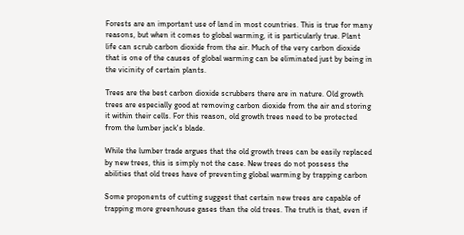Forests are an important use of land in most countries. This is true for many
reasons, but when it comes to global warming, it is particularly true. Plant
life can scrub carbon dioxide from the air. Much of the very carbon dioxide
that is one of the causes of global warming can be eliminated just by being in
the vicinity of certain plants.

Trees are the best carbon dioxide scrubbers there are in nature. Old growth
trees are especially good at removing carbon dioxide from the air and storing
it within their cells. For this reason, old growth trees need to be protected
from the lumber jack's blade.

While the lumber trade argues that the old growth trees can be easily replaced
by new trees, this is simply not the case. New trees do not possess the
abilities that old trees have of preventing global warming by trapping carbon

Some proponents of cutting suggest that certain new trees are capable of
trapping more greenhouse gases than the old trees. The truth is that, even if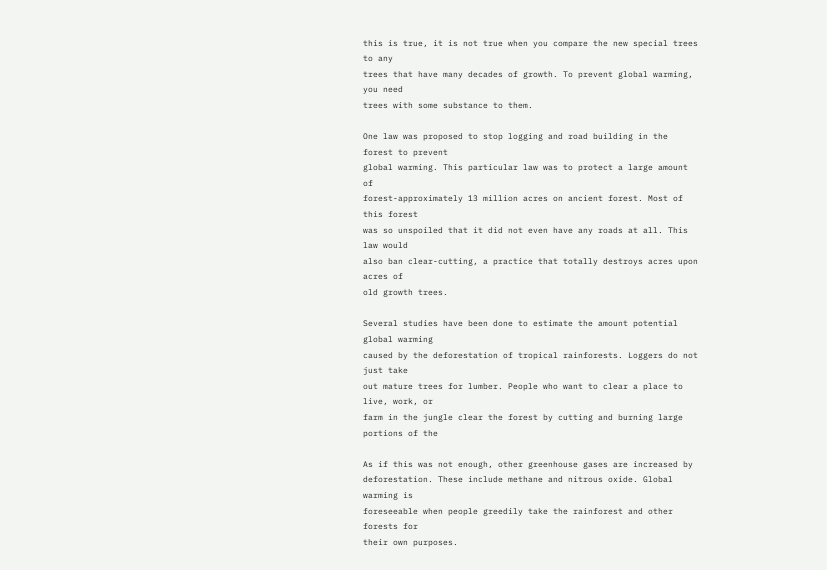this is true, it is not true when you compare the new special trees to any
trees that have many decades of growth. To prevent global warming, you need
trees with some substance to them.

One law was proposed to stop logging and road building in the forest to prevent
global warming. This particular law was to protect a large amount of
forest-approximately 13 million acres on ancient forest. Most of this forest
was so unspoiled that it did not even have any roads at all. This law would
also ban clear-cutting, a practice that totally destroys acres upon acres of
old growth trees.

Several studies have been done to estimate the amount potential global warming
caused by the deforestation of tropical rainforests. Loggers do not just take
out mature trees for lumber. People who want to clear a place to live, work, or
farm in the jungle clear the forest by cutting and burning large portions of the

As if this was not enough, other greenhouse gases are increased by
deforestation. These include methane and nitrous oxide. Global warming is
foreseeable when people greedily take the rainforest and other forests for
their own purposes.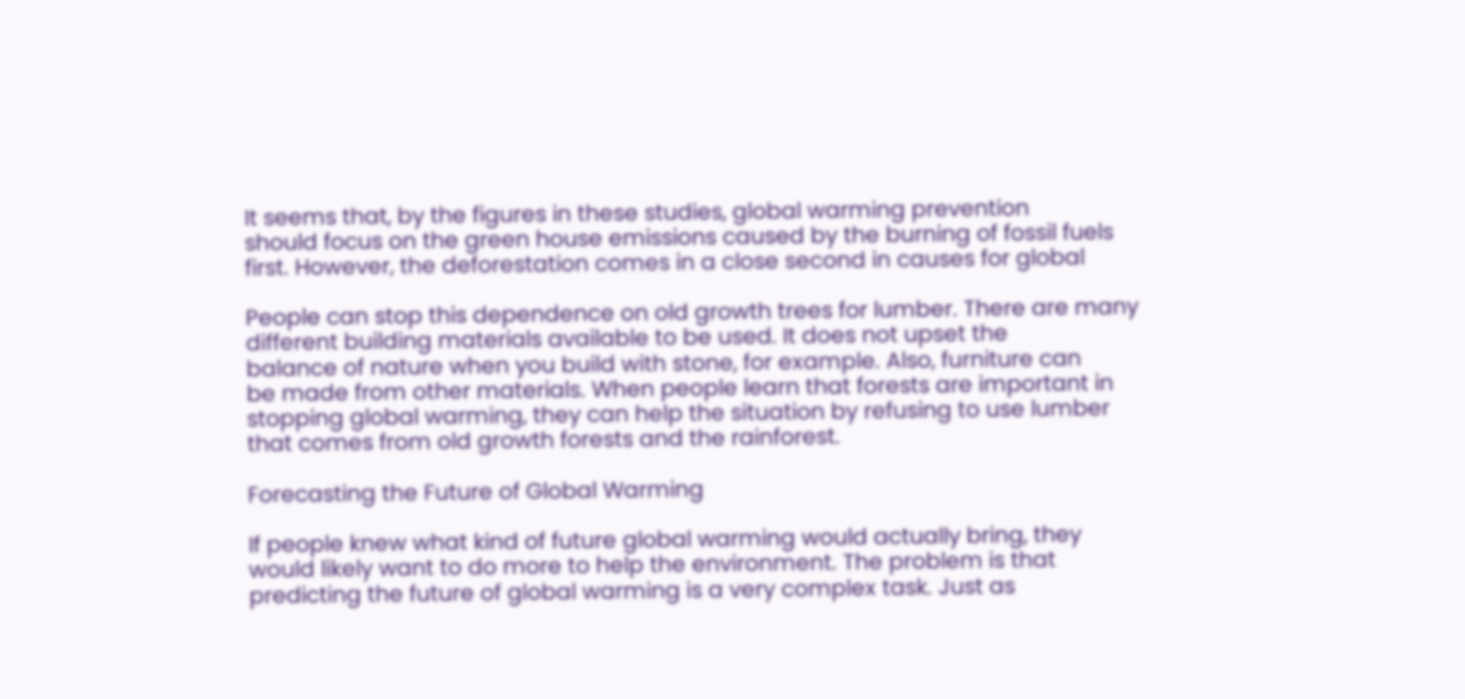It seems that, by the figures in these studies, global warming prevention
should focus on the green house emissions caused by the burning of fossil fuels
first. However, the deforestation comes in a close second in causes for global

People can stop this dependence on old growth trees for lumber. There are many
different building materials available to be used. It does not upset the
balance of nature when you build with stone, for example. Also, furniture can
be made from other materials. When people learn that forests are important in
stopping global warming, they can help the situation by refusing to use lumber
that comes from old growth forests and the rainforest.

Forecasting the Future of Global Warming

If people knew what kind of future global warming would actually bring, they
would likely want to do more to help the environment. The problem is that
predicting the future of global warming is a very complex task. Just as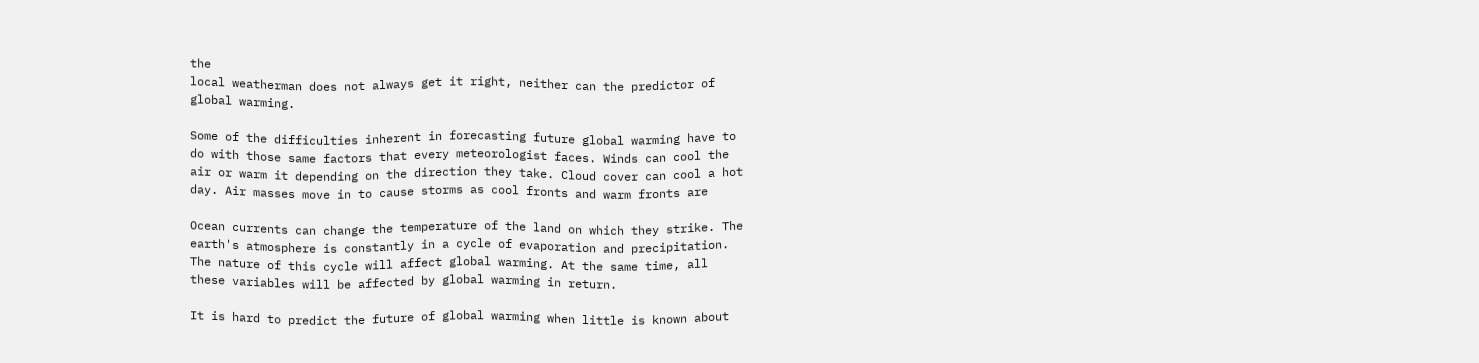the
local weatherman does not always get it right, neither can the predictor of
global warming.

Some of the difficulties inherent in forecasting future global warming have to
do with those same factors that every meteorologist faces. Winds can cool the
air or warm it depending on the direction they take. Cloud cover can cool a hot
day. Air masses move in to cause storms as cool fronts and warm fronts are

Ocean currents can change the temperature of the land on which they strike. The
earth's atmosphere is constantly in a cycle of evaporation and precipitation.
The nature of this cycle will affect global warming. At the same time, all
these variables will be affected by global warming in return.

It is hard to predict the future of global warming when little is known about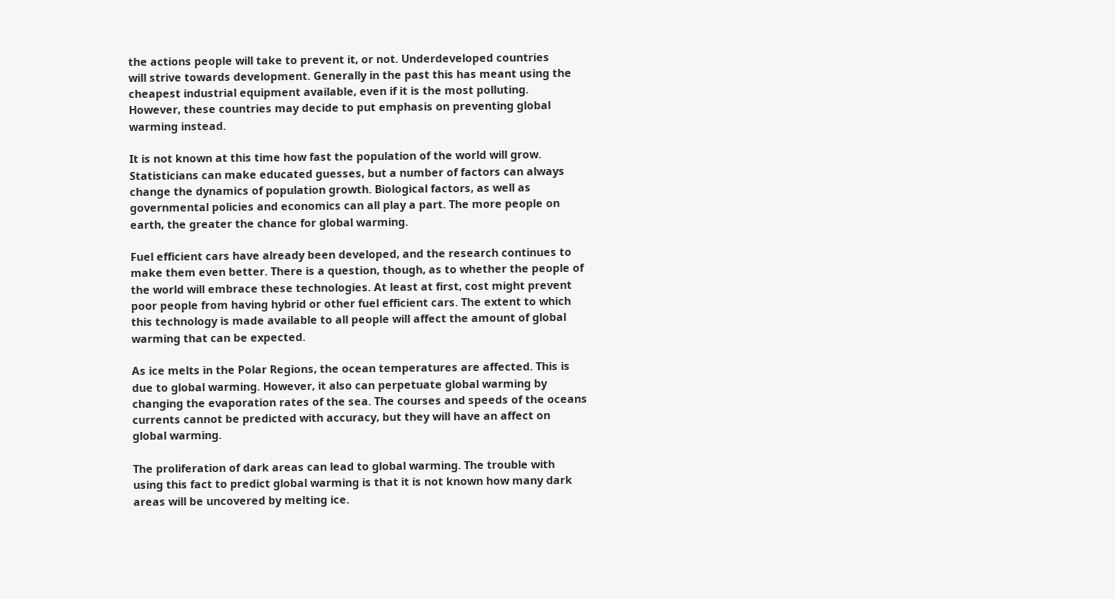the actions people will take to prevent it, or not. Underdeveloped countries
will strive towards development. Generally in the past this has meant using the
cheapest industrial equipment available, even if it is the most polluting.
However, these countries may decide to put emphasis on preventing global
warming instead.

It is not known at this time how fast the population of the world will grow.
Statisticians can make educated guesses, but a number of factors can always
change the dynamics of population growth. Biological factors, as well as
governmental policies and economics can all play a part. The more people on
earth, the greater the chance for global warming.

Fuel efficient cars have already been developed, and the research continues to
make them even better. There is a question, though, as to whether the people of
the world will embrace these technologies. At least at first, cost might prevent
poor people from having hybrid or other fuel efficient cars. The extent to which
this technology is made available to all people will affect the amount of global
warming that can be expected.

As ice melts in the Polar Regions, the ocean temperatures are affected. This is
due to global warming. However, it also can perpetuate global warming by
changing the evaporation rates of the sea. The courses and speeds of the oceans
currents cannot be predicted with accuracy, but they will have an affect on
global warming.

The proliferation of dark areas can lead to global warming. The trouble with
using this fact to predict global warming is that it is not known how many dark
areas will be uncovered by melting ice.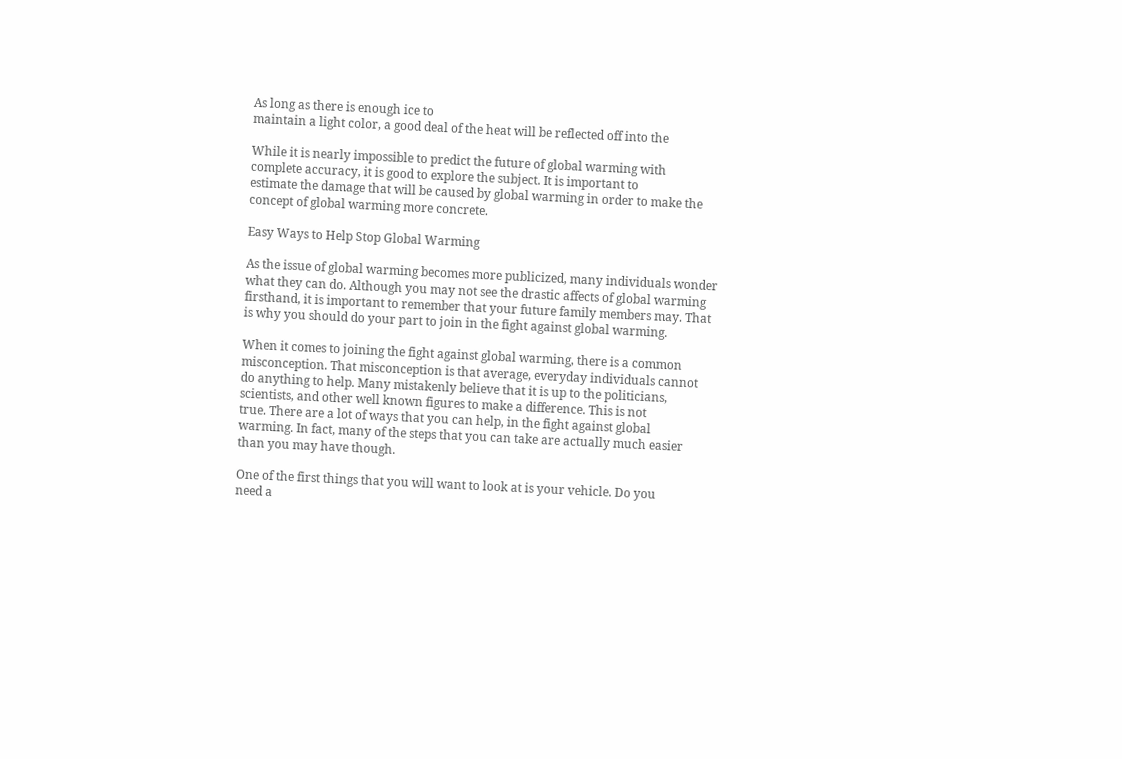As long as there is enough ice to
maintain a light color, a good deal of the heat will be reflected off into the

While it is nearly impossible to predict the future of global warming with
complete accuracy, it is good to explore the subject. It is important to
estimate the damage that will be caused by global warming in order to make the
concept of global warming more concrete.

Easy Ways to Help Stop Global Warming

As the issue of global warming becomes more publicized, many individuals wonder
what they can do. Although you may not see the drastic affects of global warming
firsthand, it is important to remember that your future family members may. That
is why you should do your part to join in the fight against global warming.

When it comes to joining the fight against global warming, there is a common
misconception. That misconception is that average, everyday individuals cannot
do anything to help. Many mistakenly believe that it is up to the politicians,
scientists, and other well known figures to make a difference. This is not
true. There are a lot of ways that you can help, in the fight against global
warming. In fact, many of the steps that you can take are actually much easier
than you may have though.

One of the first things that you will want to look at is your vehicle. Do you
need a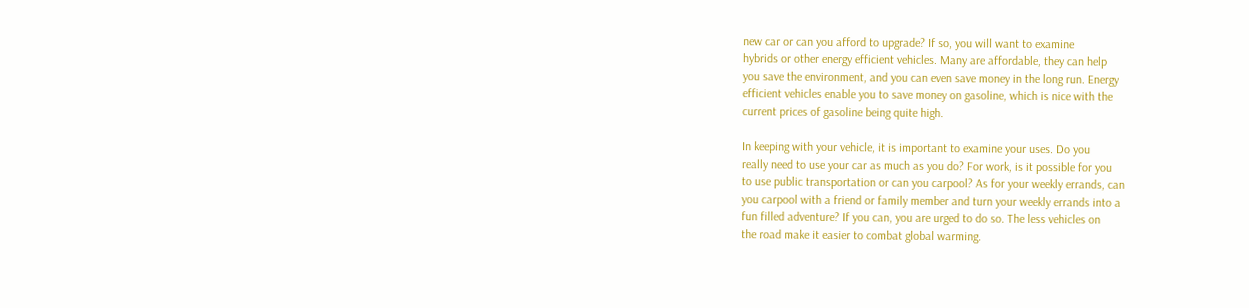new car or can you afford to upgrade? If so, you will want to examine
hybrids or other energy efficient vehicles. Many are affordable, they can help
you save the environment, and you can even save money in the long run. Energy
efficient vehicles enable you to save money on gasoline, which is nice with the
current prices of gasoline being quite high.

In keeping with your vehicle, it is important to examine your uses. Do you
really need to use your car as much as you do? For work, is it possible for you
to use public transportation or can you carpool? As for your weekly errands, can
you carpool with a friend or family member and turn your weekly errands into a
fun filled adventure? If you can, you are urged to do so. The less vehicles on
the road make it easier to combat global warming.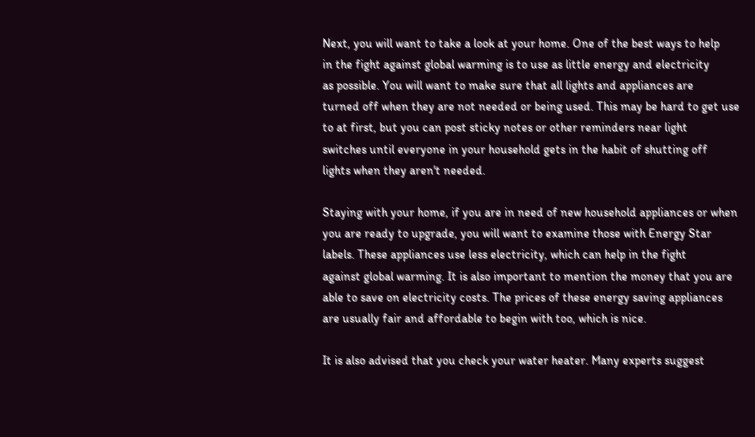Next, you will want to take a look at your home. One of the best ways to help
in the fight against global warming is to use as little energy and electricity
as possible. You will want to make sure that all lights and appliances are
turned off when they are not needed or being used. This may be hard to get use
to at first, but you can post sticky notes or other reminders near light
switches until everyone in your household gets in the habit of shutting off
lights when they aren't needed.

Staying with your home, if you are in need of new household appliances or when
you are ready to upgrade, you will want to examine those with Energy Star
labels. These appliances use less electricity, which can help in the fight
against global warming. It is also important to mention the money that you are
able to save on electricity costs. The prices of these energy saving appliances
are usually fair and affordable to begin with too, which is nice.

It is also advised that you check your water heater. Many experts suggest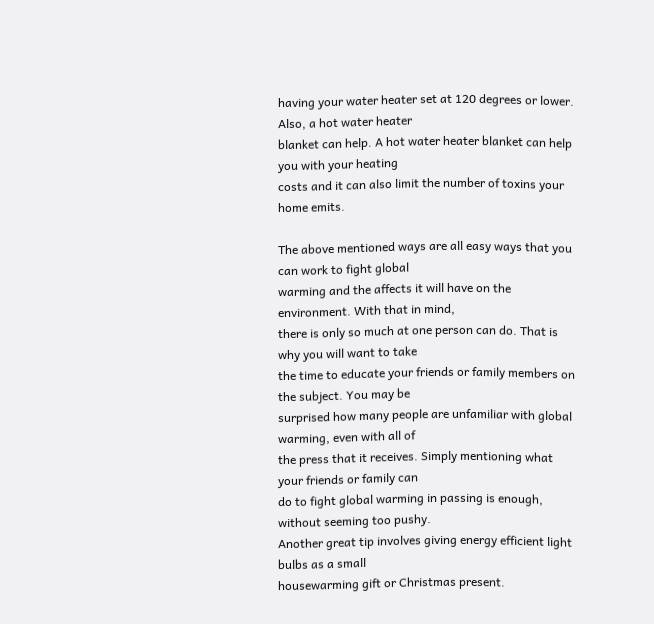having your water heater set at 120 degrees or lower. Also, a hot water heater
blanket can help. A hot water heater blanket can help you with your heating
costs and it can also limit the number of toxins your home emits.

The above mentioned ways are all easy ways that you can work to fight global
warming and the affects it will have on the environment. With that in mind,
there is only so much at one person can do. That is why you will want to take
the time to educate your friends or family members on the subject. You may be
surprised how many people are unfamiliar with global warming, even with all of
the press that it receives. Simply mentioning what your friends or family can
do to fight global warming in passing is enough, without seeming too pushy.
Another great tip involves giving energy efficient light bulbs as a small
housewarming gift or Christmas present.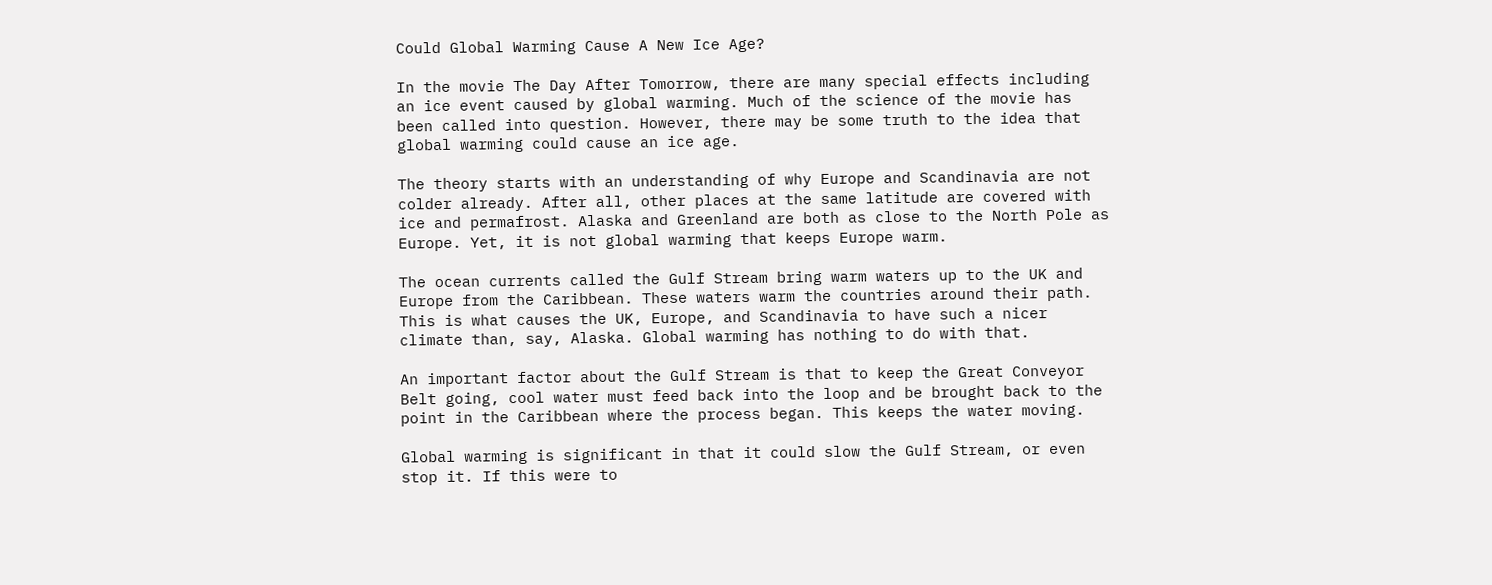Could Global Warming Cause A New Ice Age?

In the movie The Day After Tomorrow, there are many special effects including
an ice event caused by global warming. Much of the science of the movie has
been called into question. However, there may be some truth to the idea that
global warming could cause an ice age.

The theory starts with an understanding of why Europe and Scandinavia are not
colder already. After all, other places at the same latitude are covered with
ice and permafrost. Alaska and Greenland are both as close to the North Pole as
Europe. Yet, it is not global warming that keeps Europe warm.

The ocean currents called the Gulf Stream bring warm waters up to the UK and
Europe from the Caribbean. These waters warm the countries around their path.
This is what causes the UK, Europe, and Scandinavia to have such a nicer
climate than, say, Alaska. Global warming has nothing to do with that.

An important factor about the Gulf Stream is that to keep the Great Conveyor
Belt going, cool water must feed back into the loop and be brought back to the
point in the Caribbean where the process began. This keeps the water moving.

Global warming is significant in that it could slow the Gulf Stream, or even
stop it. If this were to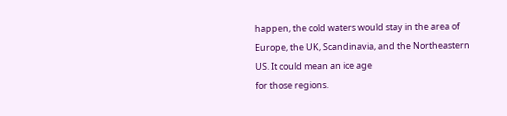happen, the cold waters would stay in the area of
Europe, the UK, Scandinavia, and the Northeastern US. It could mean an ice age
for those regions.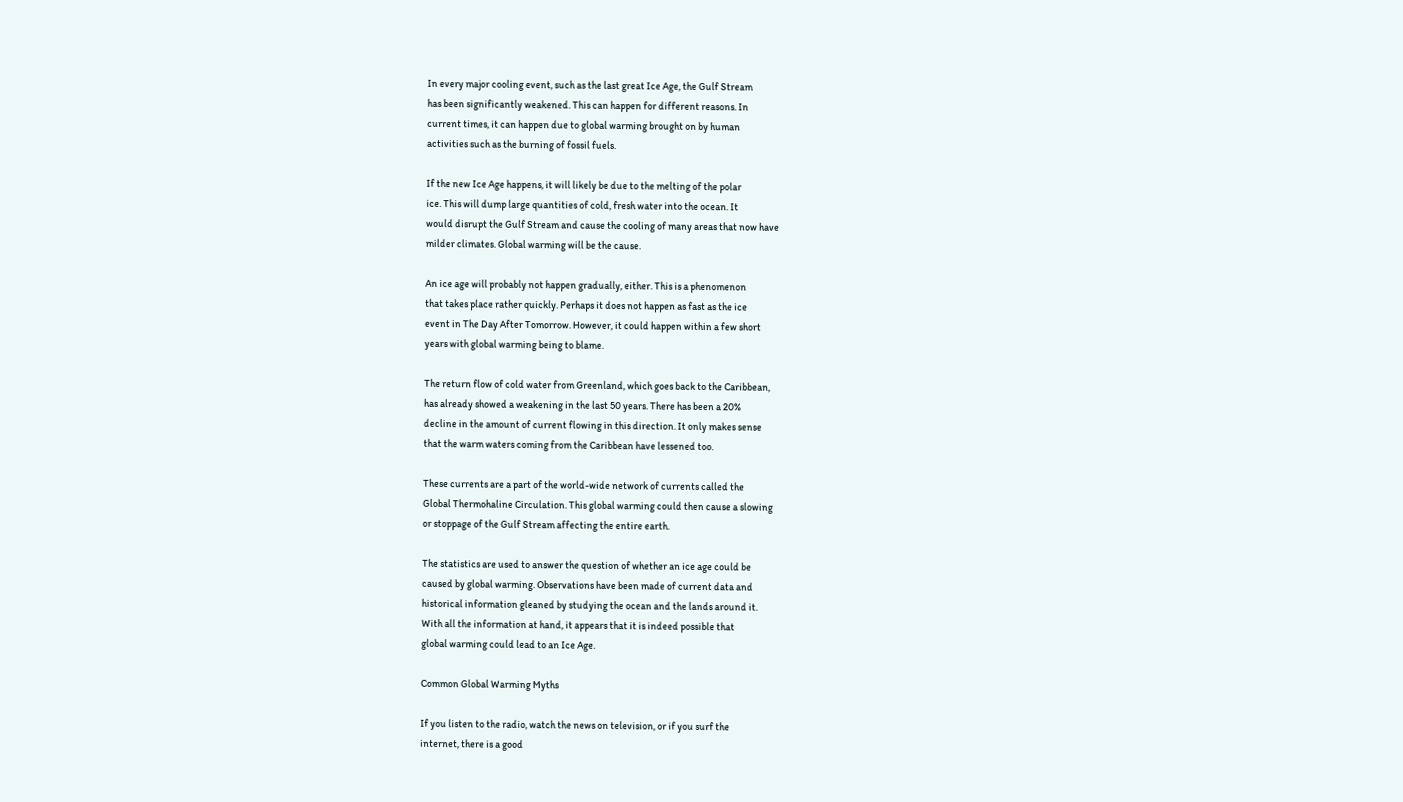In every major cooling event, such as the last great Ice Age, the Gulf Stream
has been significantly weakened. This can happen for different reasons. In
current times, it can happen due to global warming brought on by human
activities such as the burning of fossil fuels.

If the new Ice Age happens, it will likely be due to the melting of the polar
ice. This will dump large quantities of cold, fresh water into the ocean. It
would disrupt the Gulf Stream and cause the cooling of many areas that now have
milder climates. Global warming will be the cause.

An ice age will probably not happen gradually, either. This is a phenomenon
that takes place rather quickly. Perhaps it does not happen as fast as the ice
event in The Day After Tomorrow. However, it could happen within a few short
years with global warming being to blame.

The return flow of cold water from Greenland, which goes back to the Caribbean,
has already showed a weakening in the last 50 years. There has been a 20%
decline in the amount of current flowing in this direction. It only makes sense
that the warm waters coming from the Caribbean have lessened too.

These currents are a part of the world-wide network of currents called the
Global Thermohaline Circulation. This global warming could then cause a slowing
or stoppage of the Gulf Stream affecting the entire earth.

The statistics are used to answer the question of whether an ice age could be
caused by global warming. Observations have been made of current data and
historical information gleaned by studying the ocean and the lands around it.
With all the information at hand, it appears that it is indeed possible that
global warming could lead to an Ice Age.

Common Global Warming Myths

If you listen to the radio, watch the news on television, or if you surf the
internet, there is a good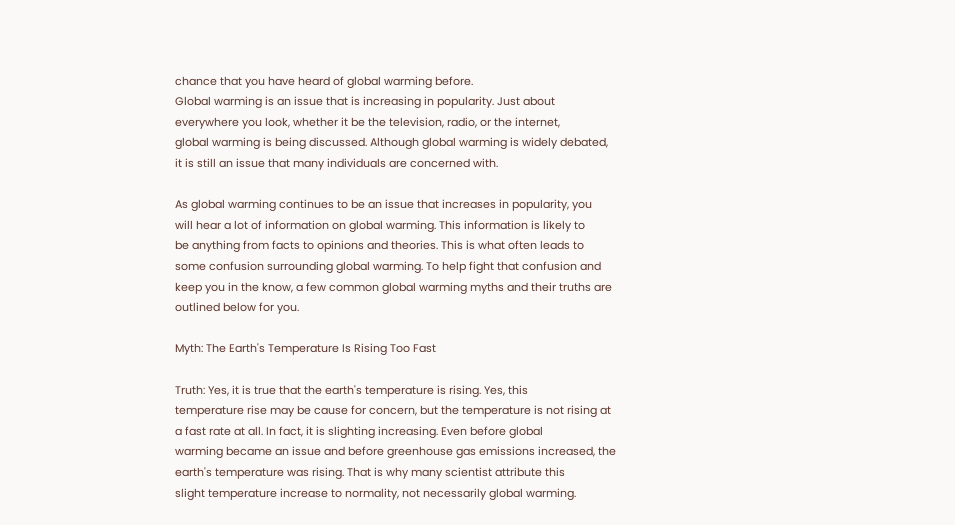chance that you have heard of global warming before.
Global warming is an issue that is increasing in popularity. Just about
everywhere you look, whether it be the television, radio, or the internet,
global warming is being discussed. Although global warming is widely debated,
it is still an issue that many individuals are concerned with.

As global warming continues to be an issue that increases in popularity, you
will hear a lot of information on global warming. This information is likely to
be anything from facts to opinions and theories. This is what often leads to
some confusion surrounding global warming. To help fight that confusion and
keep you in the know, a few common global warming myths and their truths are
outlined below for you.

Myth: The Earth's Temperature Is Rising Too Fast

Truth: Yes, it is true that the earth's temperature is rising. Yes, this
temperature rise may be cause for concern, but the temperature is not rising at
a fast rate at all. In fact, it is slighting increasing. Even before global
warming became an issue and before greenhouse gas emissions increased, the
earth's temperature was rising. That is why many scientist attribute this
slight temperature increase to normality, not necessarily global warming.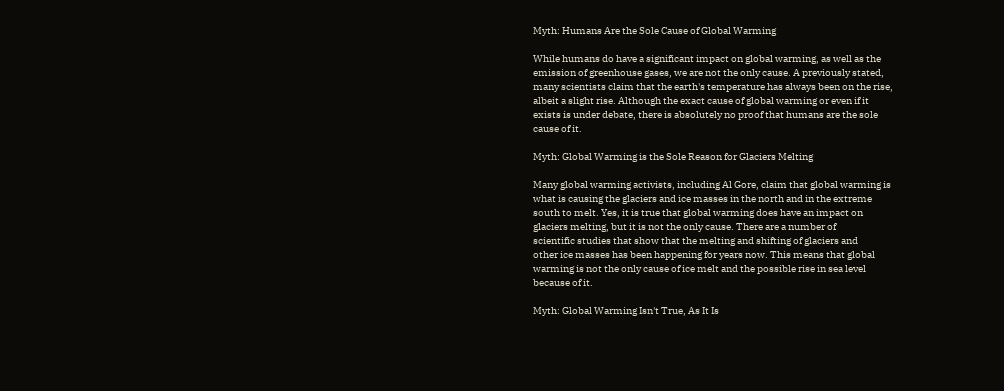Myth: Humans Are the Sole Cause of Global Warming

While humans do have a significant impact on global warming, as well as the
emission of greenhouse gases, we are not the only cause. A previously stated,
many scientists claim that the earth's temperature has always been on the rise,
albeit a slight rise. Although the exact cause of global warming or even if it
exists is under debate, there is absolutely no proof that humans are the sole
cause of it.

Myth: Global Warming is the Sole Reason for Glaciers Melting

Many global warming activists, including Al Gore, claim that global warming is
what is causing the glaciers and ice masses in the north and in the extreme
south to melt. Yes, it is true that global warming does have an impact on
glaciers melting, but it is not the only cause. There are a number of
scientific studies that show that the melting and shifting of glaciers and
other ice masses has been happening for years now. This means that global
warming is not the only cause of ice melt and the possible rise in sea level
because of it.

Myth: Global Warming Isn't True, As It Is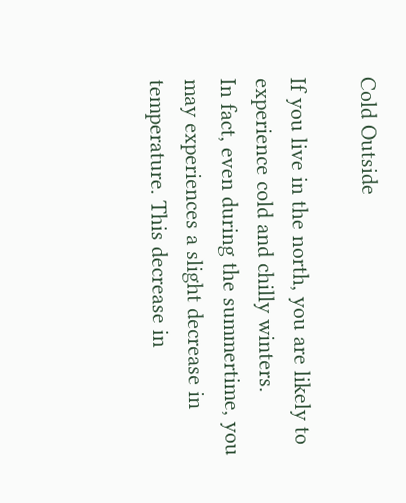Cold Outside

If you live in the north, you are likely to experience cold and chilly winters.
In fact, even during the summertime, you may experiences a slight decrease in
temperature. This decrease in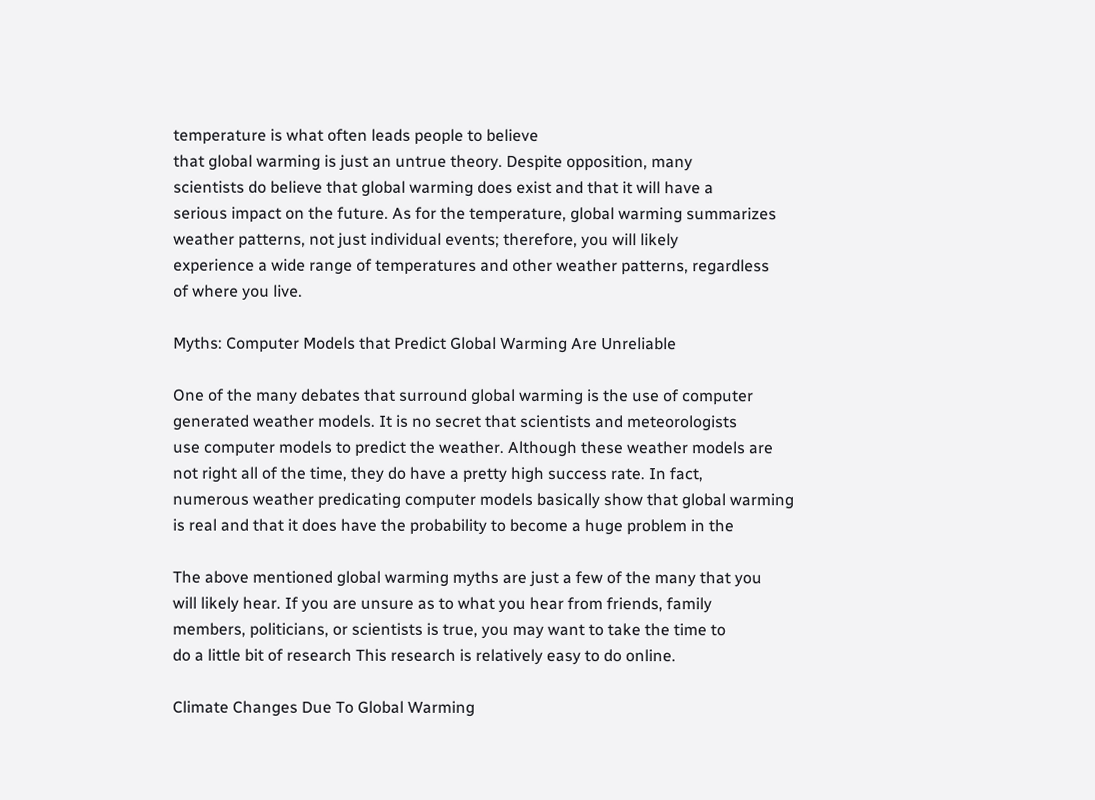temperature is what often leads people to believe
that global warming is just an untrue theory. Despite opposition, many
scientists do believe that global warming does exist and that it will have a
serious impact on the future. As for the temperature, global warming summarizes
weather patterns, not just individual events; therefore, you will likely
experience a wide range of temperatures and other weather patterns, regardless
of where you live.

Myths: Computer Models that Predict Global Warming Are Unreliable

One of the many debates that surround global warming is the use of computer
generated weather models. It is no secret that scientists and meteorologists
use computer models to predict the weather. Although these weather models are
not right all of the time, they do have a pretty high success rate. In fact,
numerous weather predicating computer models basically show that global warming
is real and that it does have the probability to become a huge problem in the

The above mentioned global warming myths are just a few of the many that you
will likely hear. If you are unsure as to what you hear from friends, family
members, politicians, or scientists is true, you may want to take the time to
do a little bit of research This research is relatively easy to do online.

Climate Changes Due To Global Warming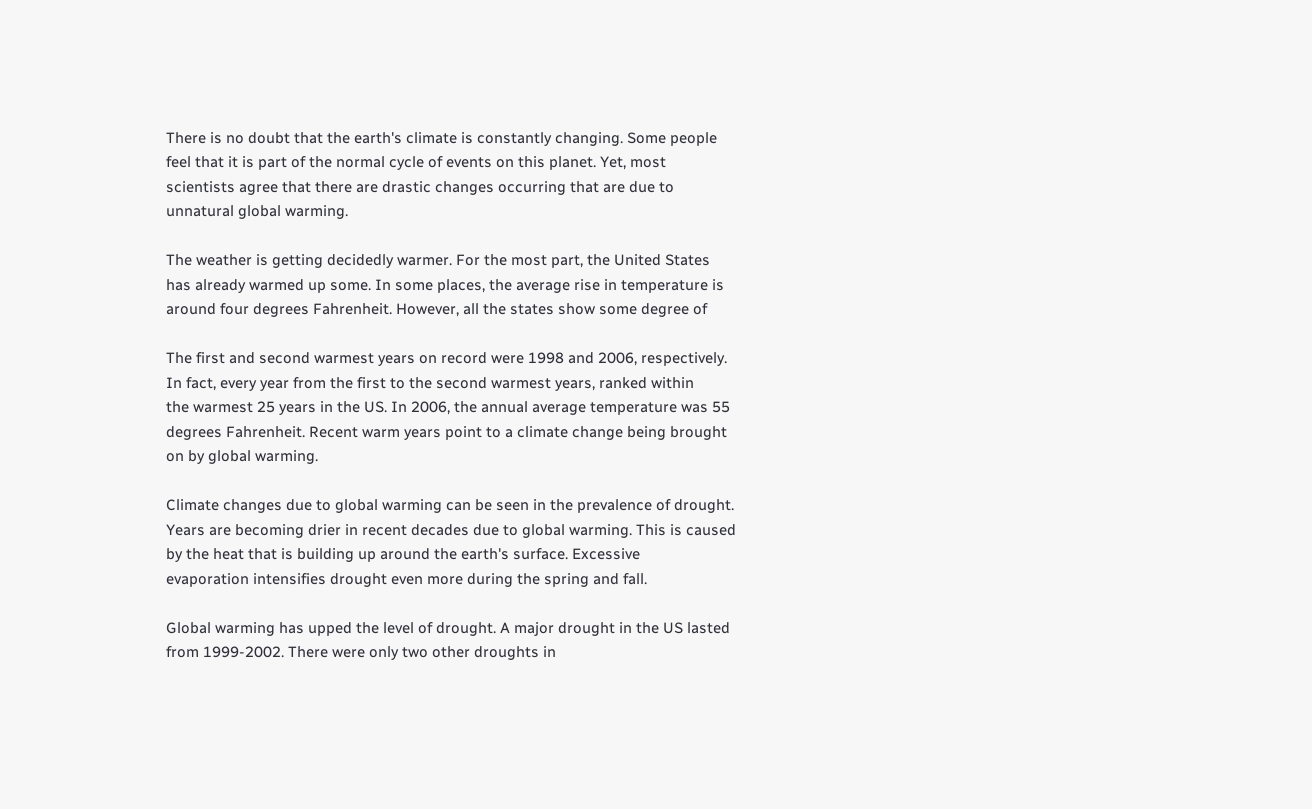There is no doubt that the earth's climate is constantly changing. Some people
feel that it is part of the normal cycle of events on this planet. Yet, most
scientists agree that there are drastic changes occurring that are due to
unnatural global warming.

The weather is getting decidedly warmer. For the most part, the United States
has already warmed up some. In some places, the average rise in temperature is
around four degrees Fahrenheit. However, all the states show some degree of

The first and second warmest years on record were 1998 and 2006, respectively.
In fact, every year from the first to the second warmest years, ranked within
the warmest 25 years in the US. In 2006, the annual average temperature was 55
degrees Fahrenheit. Recent warm years point to a climate change being brought
on by global warming.

Climate changes due to global warming can be seen in the prevalence of drought.
Years are becoming drier in recent decades due to global warming. This is caused
by the heat that is building up around the earth's surface. Excessive
evaporation intensifies drought even more during the spring and fall.

Global warming has upped the level of drought. A major drought in the US lasted
from 1999-2002. There were only two other droughts in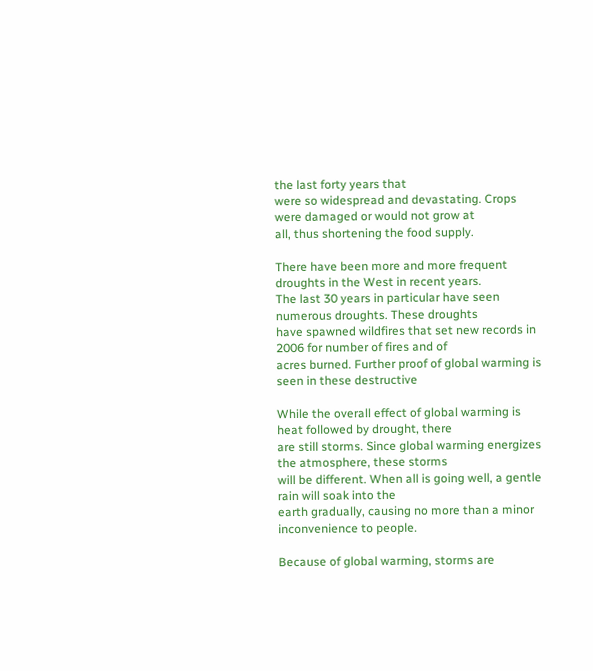the last forty years that
were so widespread and devastating. Crops were damaged or would not grow at
all, thus shortening the food supply.

There have been more and more frequent droughts in the West in recent years.
The last 30 years in particular have seen numerous droughts. These droughts
have spawned wildfires that set new records in 2006 for number of fires and of
acres burned. Further proof of global warming is seen in these destructive

While the overall effect of global warming is heat followed by drought, there
are still storms. Since global warming energizes the atmosphere, these storms
will be different. When all is going well, a gentle rain will soak into the
earth gradually, causing no more than a minor inconvenience to people.

Because of global warming, storms are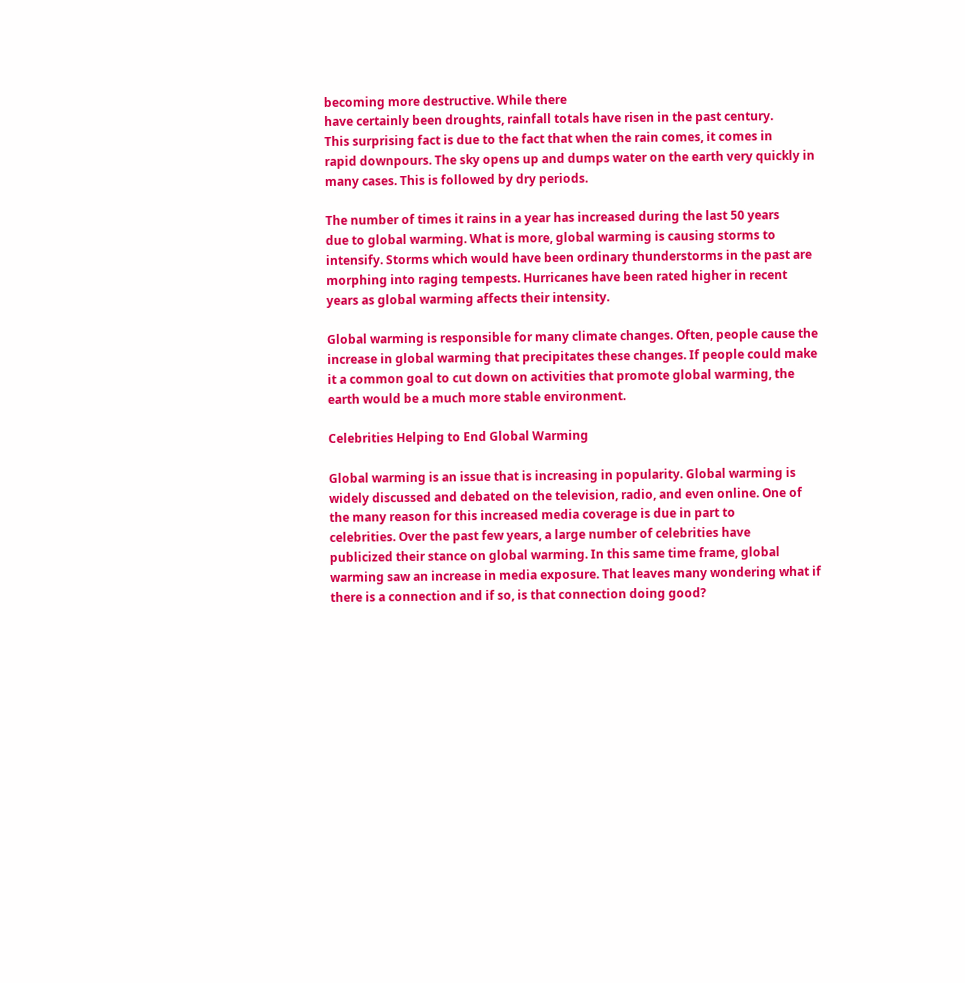becoming more destructive. While there
have certainly been droughts, rainfall totals have risen in the past century.
This surprising fact is due to the fact that when the rain comes, it comes in
rapid downpours. The sky opens up and dumps water on the earth very quickly in
many cases. This is followed by dry periods.

The number of times it rains in a year has increased during the last 50 years
due to global warming. What is more, global warming is causing storms to
intensify. Storms which would have been ordinary thunderstorms in the past are
morphing into raging tempests. Hurricanes have been rated higher in recent
years as global warming affects their intensity.

Global warming is responsible for many climate changes. Often, people cause the
increase in global warming that precipitates these changes. If people could make
it a common goal to cut down on activities that promote global warming, the
earth would be a much more stable environment.

Celebrities Helping to End Global Warming

Global warming is an issue that is increasing in popularity. Global warming is
widely discussed and debated on the television, radio, and even online. One of
the many reason for this increased media coverage is due in part to
celebrities. Over the past few years, a large number of celebrities have
publicized their stance on global warming. In this same time frame, global
warming saw an increase in media exposure. That leaves many wondering what if
there is a connection and if so, is that connection doing good?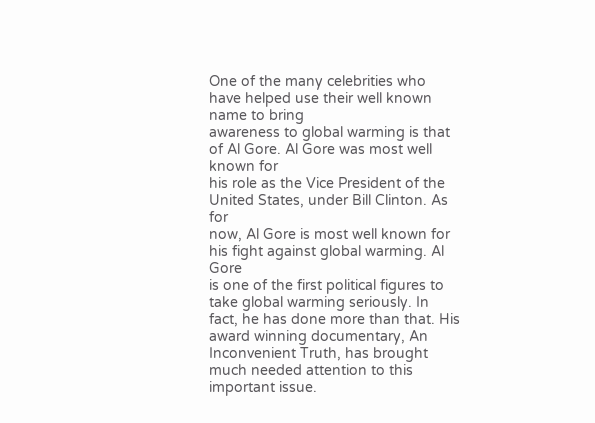One of the many celebrities who have helped use their well known name to bring
awareness to global warming is that of Al Gore. Al Gore was most well known for
his role as the Vice President of the United States, under Bill Clinton. As for
now, Al Gore is most well known for his fight against global warming. Al Gore
is one of the first political figures to take global warming seriously. In
fact, he has done more than that. His award winning documentary, An
Inconvenient Truth, has brought much needed attention to this important issue.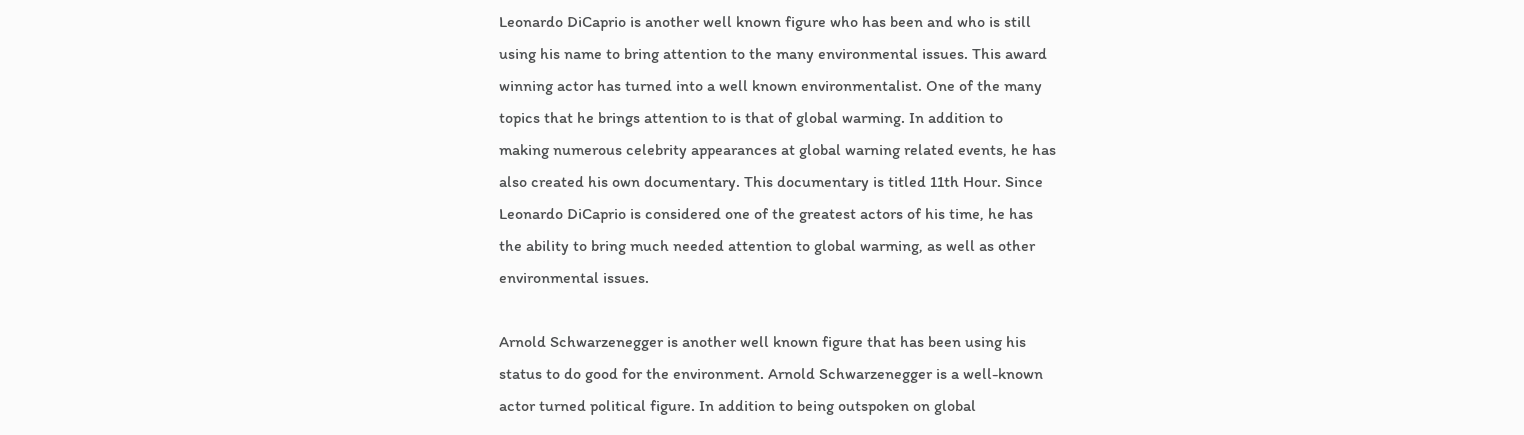Leonardo DiCaprio is another well known figure who has been and who is still
using his name to bring attention to the many environmental issues. This award
winning actor has turned into a well known environmentalist. One of the many
topics that he brings attention to is that of global warming. In addition to
making numerous celebrity appearances at global warning related events, he has
also created his own documentary. This documentary is titled 11th Hour. Since
Leonardo DiCaprio is considered one of the greatest actors of his time, he has
the ability to bring much needed attention to global warming, as well as other
environmental issues.

Arnold Schwarzenegger is another well known figure that has been using his
status to do good for the environment. Arnold Schwarzenegger is a well-known
actor turned political figure. In addition to being outspoken on global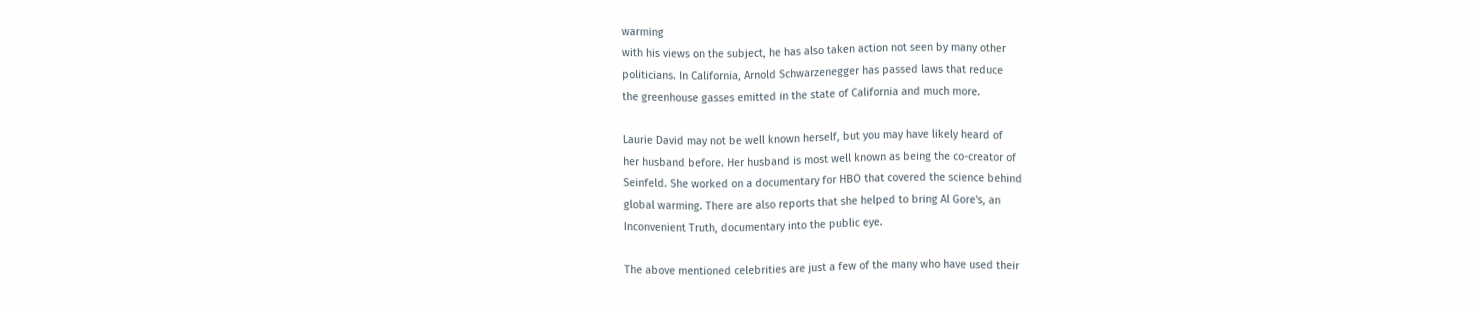warming
with his views on the subject, he has also taken action not seen by many other
politicians. In California, Arnold Schwarzenegger has passed laws that reduce
the greenhouse gasses emitted in the state of California and much more.

Laurie David may not be well known herself, but you may have likely heard of
her husband before. Her husband is most well known as being the co-creator of
Seinfeld. She worked on a documentary for HBO that covered the science behind
global warming. There are also reports that she helped to bring Al Gore's, an
Inconvenient Truth, documentary into the public eye.

The above mentioned celebrities are just a few of the many who have used their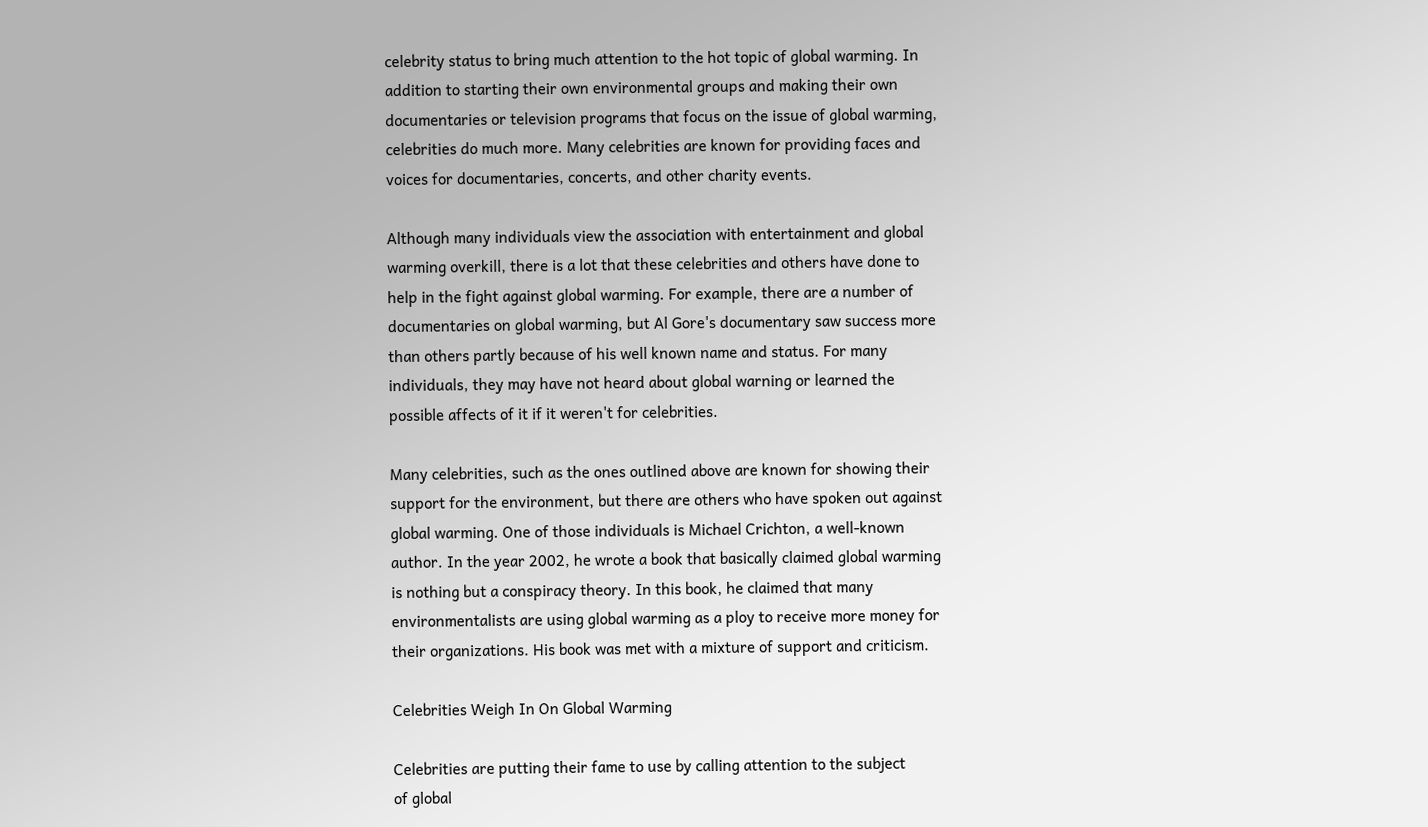celebrity status to bring much attention to the hot topic of global warming. In
addition to starting their own environmental groups and making their own
documentaries or television programs that focus on the issue of global warming,
celebrities do much more. Many celebrities are known for providing faces and
voices for documentaries, concerts, and other charity events.

Although many individuals view the association with entertainment and global
warming overkill, there is a lot that these celebrities and others have done to
help in the fight against global warming. For example, there are a number of
documentaries on global warming, but Al Gore's documentary saw success more
than others partly because of his well known name and status. For many
individuals, they may have not heard about global warning or learned the
possible affects of it if it weren't for celebrities.

Many celebrities, such as the ones outlined above are known for showing their
support for the environment, but there are others who have spoken out against
global warming. One of those individuals is Michael Crichton, a well-known
author. In the year 2002, he wrote a book that basically claimed global warming
is nothing but a conspiracy theory. In this book, he claimed that many
environmentalists are using global warming as a ploy to receive more money for
their organizations. His book was met with a mixture of support and criticism.

Celebrities Weigh In On Global Warming

Celebrities are putting their fame to use by calling attention to the subject
of global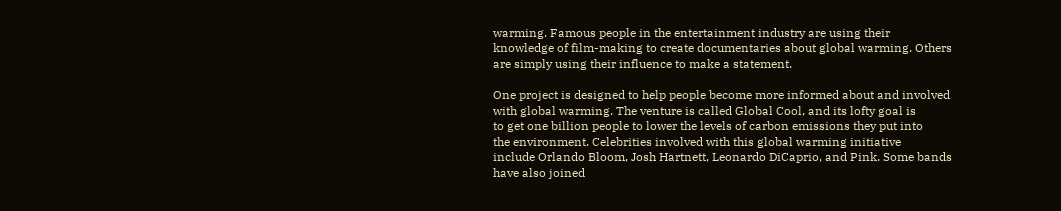warming. Famous people in the entertainment industry are using their
knowledge of film-making to create documentaries about global warming. Others
are simply using their influence to make a statement.

One project is designed to help people become more informed about and involved
with global warming. The venture is called Global Cool, and its lofty goal is
to get one billion people to lower the levels of carbon emissions they put into
the environment. Celebrities involved with this global warming initiative
include Orlando Bloom, Josh Hartnett, Leonardo DiCaprio, and Pink. Some bands
have also joined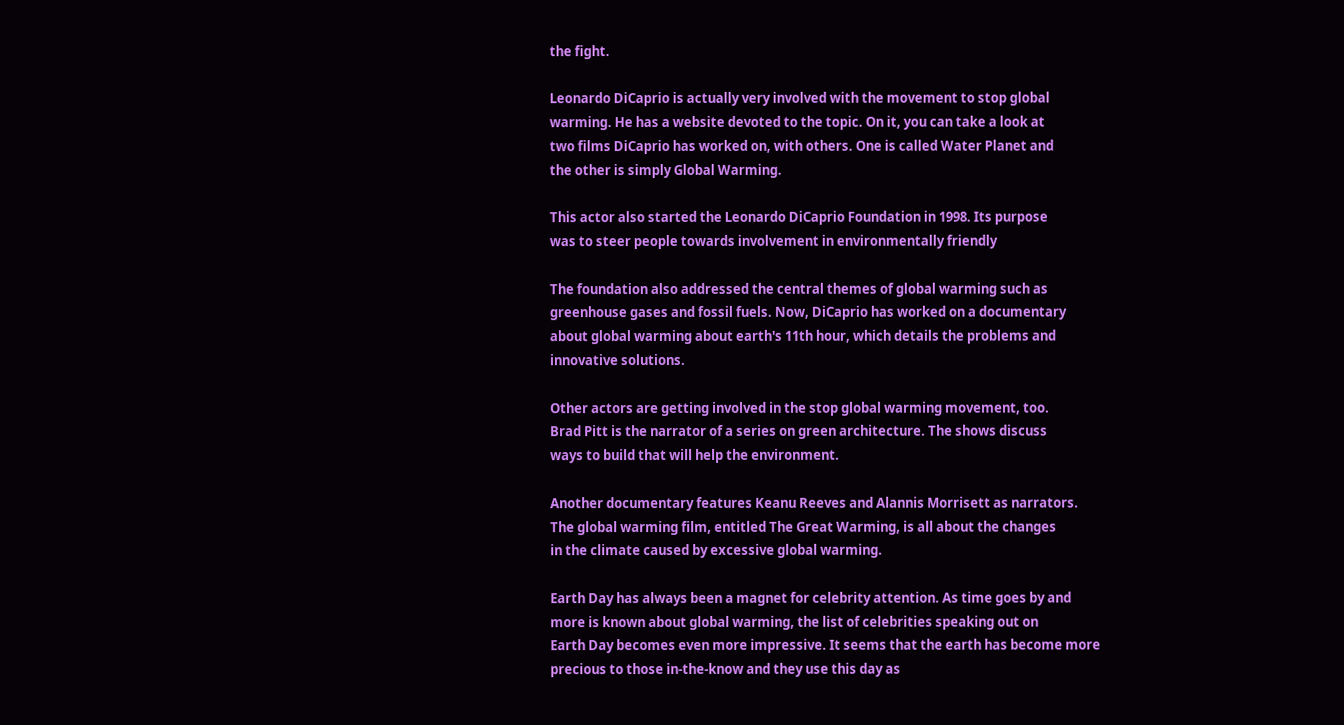the fight.

Leonardo DiCaprio is actually very involved with the movement to stop global
warming. He has a website devoted to the topic. On it, you can take a look at
two films DiCaprio has worked on, with others. One is called Water Planet and
the other is simply Global Warming.

This actor also started the Leonardo DiCaprio Foundation in 1998. Its purpose
was to steer people towards involvement in environmentally friendly

The foundation also addressed the central themes of global warming such as
greenhouse gases and fossil fuels. Now, DiCaprio has worked on a documentary
about global warming about earth's 11th hour, which details the problems and
innovative solutions.

Other actors are getting involved in the stop global warming movement, too.
Brad Pitt is the narrator of a series on green architecture. The shows discuss
ways to build that will help the environment.

Another documentary features Keanu Reeves and Alannis Morrisett as narrators.
The global warming film, entitled The Great Warming, is all about the changes
in the climate caused by excessive global warming.

Earth Day has always been a magnet for celebrity attention. As time goes by and
more is known about global warming, the list of celebrities speaking out on
Earth Day becomes even more impressive. It seems that the earth has become more
precious to those in-the-know and they use this day as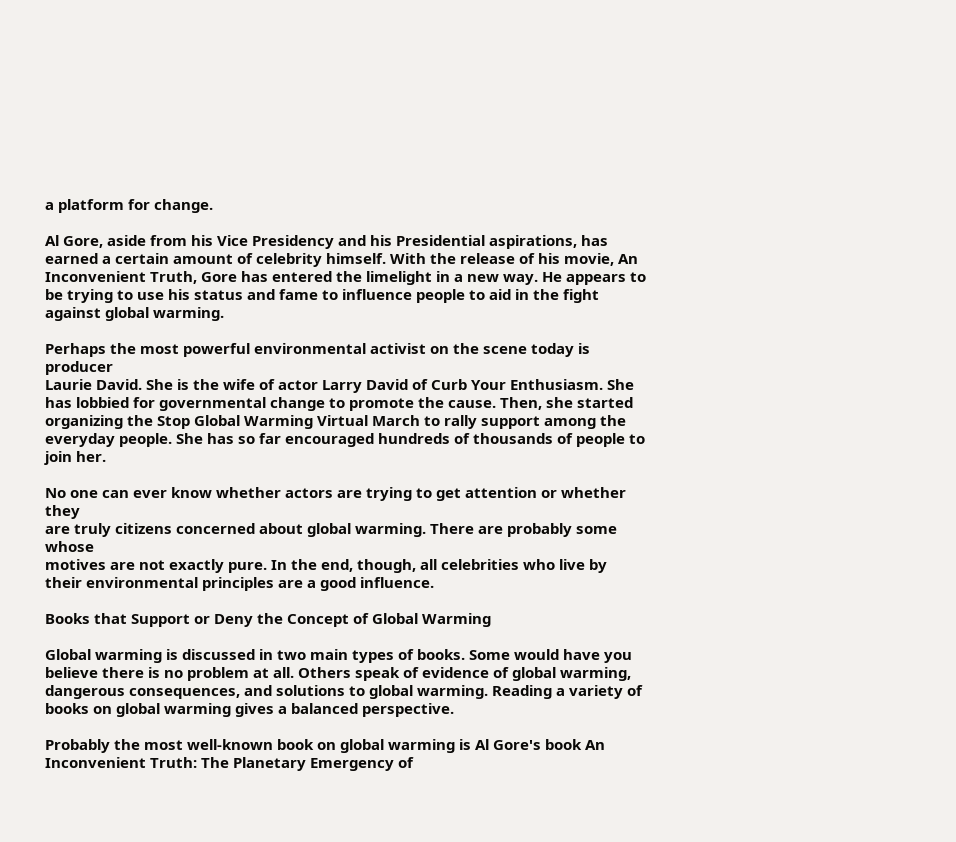a platform for change.

Al Gore, aside from his Vice Presidency and his Presidential aspirations, has
earned a certain amount of celebrity himself. With the release of his movie, An
Inconvenient Truth, Gore has entered the limelight in a new way. He appears to
be trying to use his status and fame to influence people to aid in the fight
against global warming.

Perhaps the most powerful environmental activist on the scene today is producer
Laurie David. She is the wife of actor Larry David of Curb Your Enthusiasm. She
has lobbied for governmental change to promote the cause. Then, she started
organizing the Stop Global Warming Virtual March to rally support among the
everyday people. She has so far encouraged hundreds of thousands of people to
join her.

No one can ever know whether actors are trying to get attention or whether they
are truly citizens concerned about global warming. There are probably some whose
motives are not exactly pure. In the end, though, all celebrities who live by
their environmental principles are a good influence.

Books that Support or Deny the Concept of Global Warming

Global warming is discussed in two main types of books. Some would have you
believe there is no problem at all. Others speak of evidence of global warming,
dangerous consequences, and solutions to global warming. Reading a variety of
books on global warming gives a balanced perspective.

Probably the most well-known book on global warming is Al Gore's book An
Inconvenient Truth: The Planetary Emergency of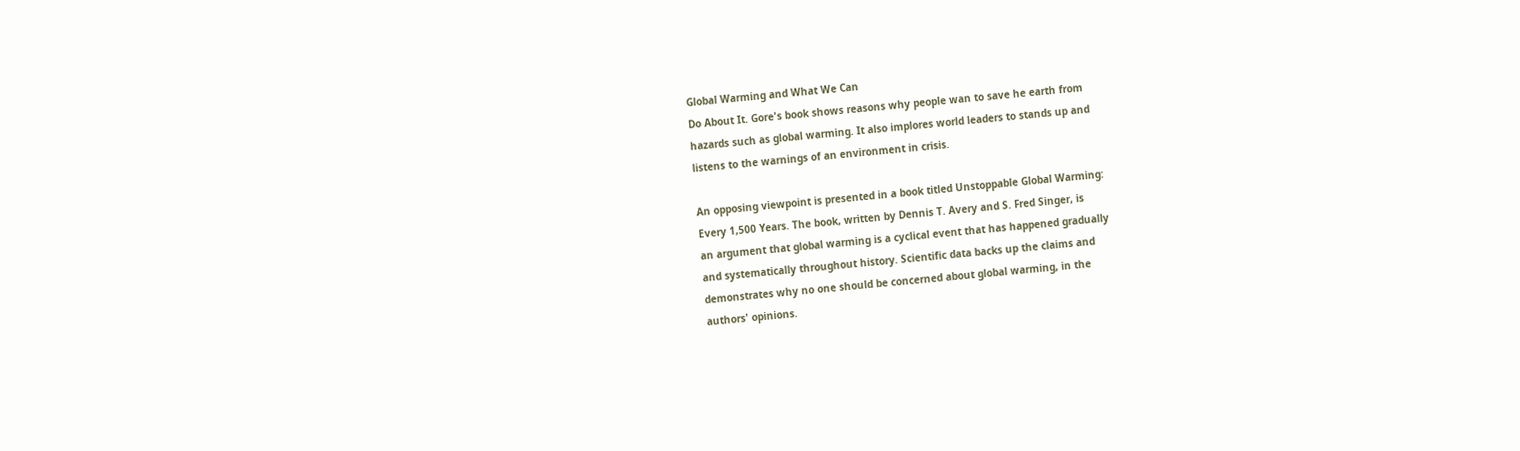Global Warming and What We Can
Do About It. Gore's book shows reasons why people wan to save he earth from
hazards such as global warming. It also implores world leaders to stands up and
listens to the warnings of an environment in crisis.

An opposing viewpoint is presented in a book titled Unstoppable Global Warming:
Every 1,500 Years. The book, written by Dennis T. Avery and S. Fred Singer, is
an argument that global warming is a cyclical event that has happened gradually
and systematically throughout history. Scientific data backs up the claims and
demonstrates why no one should be concerned about global warming, in the
authors' opinions.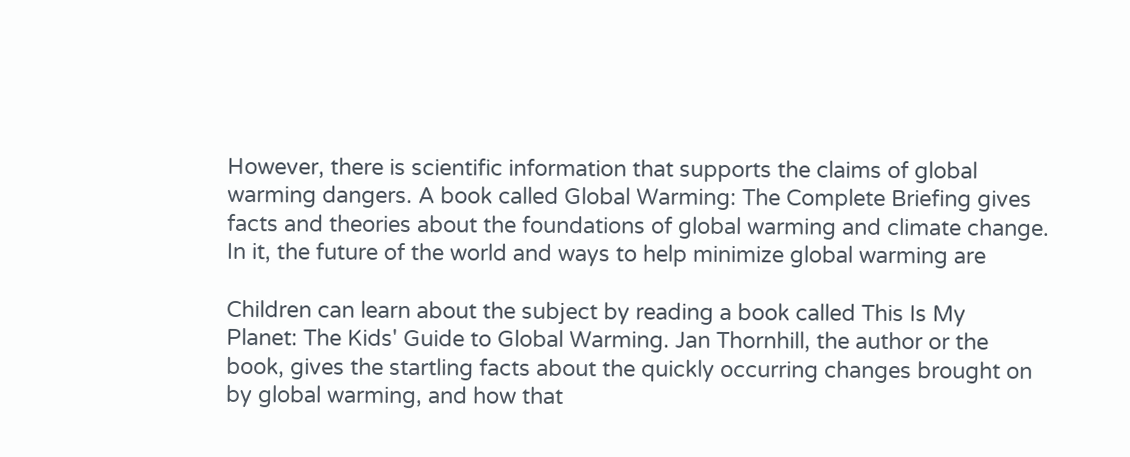However, there is scientific information that supports the claims of global
warming dangers. A book called Global Warming: The Complete Briefing gives
facts and theories about the foundations of global warming and climate change.
In it, the future of the world and ways to help minimize global warming are

Children can learn about the subject by reading a book called This Is My
Planet: The Kids' Guide to Global Warming. Jan Thornhill, the author or the
book, gives the startling facts about the quickly occurring changes brought on
by global warming, and how that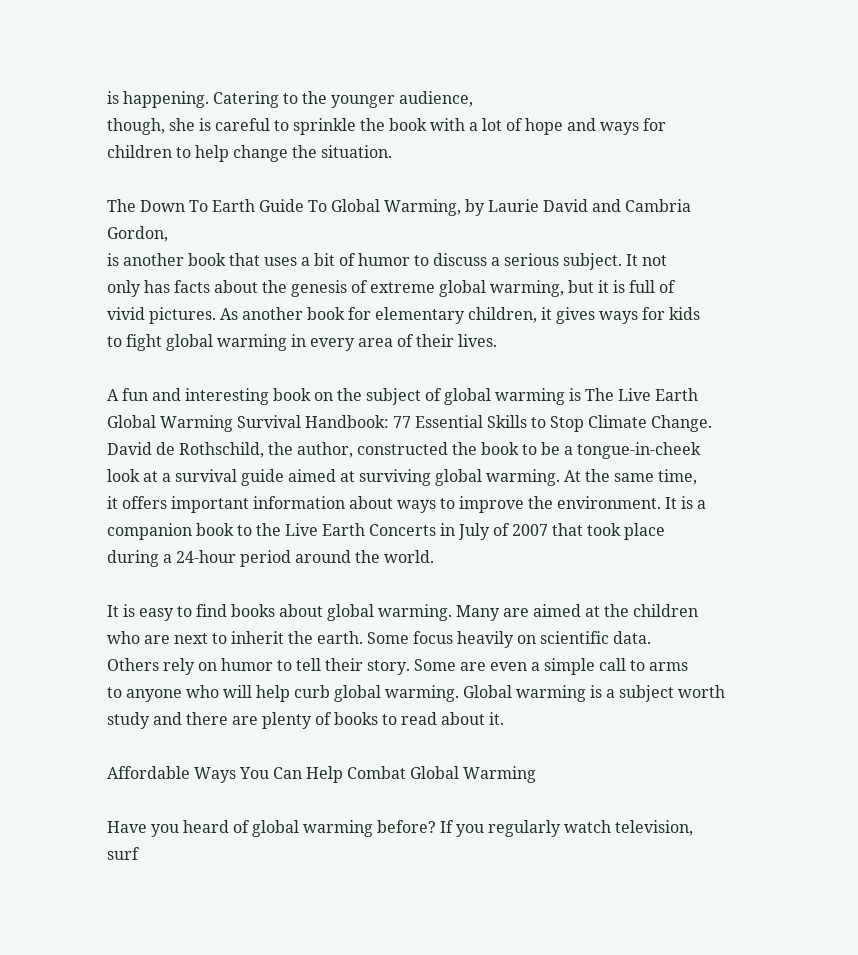is happening. Catering to the younger audience,
though, she is careful to sprinkle the book with a lot of hope and ways for
children to help change the situation.

The Down To Earth Guide To Global Warming, by Laurie David and Cambria Gordon,
is another book that uses a bit of humor to discuss a serious subject. It not
only has facts about the genesis of extreme global warming, but it is full of
vivid pictures. As another book for elementary children, it gives ways for kids
to fight global warming in every area of their lives.

A fun and interesting book on the subject of global warming is The Live Earth
Global Warming Survival Handbook: 77 Essential Skills to Stop Climate Change.
David de Rothschild, the author, constructed the book to be a tongue-in-cheek
look at a survival guide aimed at surviving global warming. At the same time,
it offers important information about ways to improve the environment. It is a
companion book to the Live Earth Concerts in July of 2007 that took place
during a 24-hour period around the world.

It is easy to find books about global warming. Many are aimed at the children
who are next to inherit the earth. Some focus heavily on scientific data.
Others rely on humor to tell their story. Some are even a simple call to arms
to anyone who will help curb global warming. Global warming is a subject worth
study and there are plenty of books to read about it.

Affordable Ways You Can Help Combat Global Warming

Have you heard of global warming before? If you regularly watch television,
surf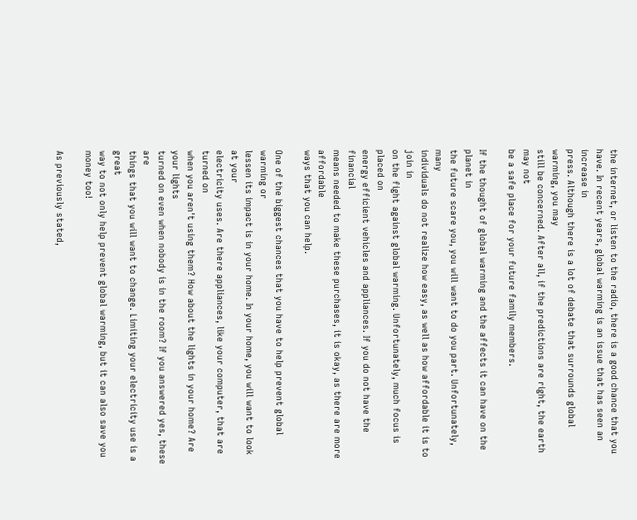the internet, or listen to the radio, there is a good chance that you
have. In recent years, global warming is an issue that has seen an increase in
press. Although there is a lot of debate that surrounds global warming, you may
still be concerned. After all, if the predictions are right, the earth may not
be a safe place for your future family members.

If the thought of global warming and the affects it can have on the planet in
the future scare you, you will want to do you part. Unfortunately, many
individuals do not realize how easy, as well as how affordable it is to join in
on the fight against global warming. Unfortunately, much focus is placed on
energy efficient vehicles and appliances. If you do not have the financial
means needed to make these purchases, it is okay, as there are more affordable
ways that you can help.

One of the biggest chances that you have to help prevent global warming or
lessen its impact is in your home. In your home, you will want to look at your
electricity uses. Are there appliances, like your computer, that are turned on
when you aren't using them? How about the lights in your home? Are your lights
turned on even when nobody is in the room? If you answered yes, these are
things that you will want to change. Limiting your electricity use is a great
way to not only help prevent global warming, but it can also save you money too!

As previously stated,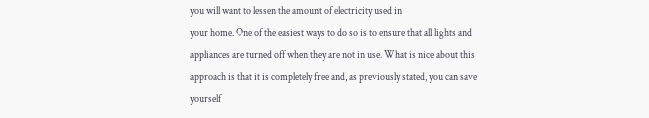you will want to lessen the amount of electricity used in
your home. One of the easiest ways to do so is to ensure that all lights and
appliances are turned off when they are not in use. What is nice about this
approach is that it is completely free and, as previously stated, you can save
yourself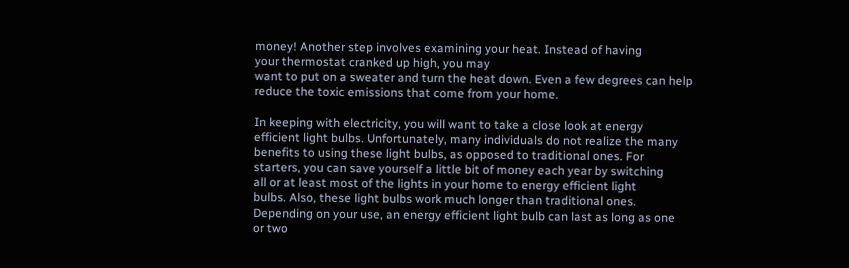money! Another step involves examining your heat. Instead of having
your thermostat cranked up high, you may
want to put on a sweater and turn the heat down. Even a few degrees can help
reduce the toxic emissions that come from your home.

In keeping with electricity, you will want to take a close look at energy
efficient light bulbs. Unfortunately, many individuals do not realize the many
benefits to using these light bulbs, as opposed to traditional ones. For
starters, you can save yourself a little bit of money each year by switching
all or at least most of the lights in your home to energy efficient light
bulbs. Also, these light bulbs work much longer than traditional ones.
Depending on your use, an energy efficient light bulb can last as long as one
or two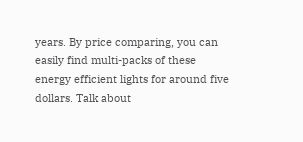years. By price comparing, you can easily find multi-packs of these
energy efficient lights for around five dollars. Talk about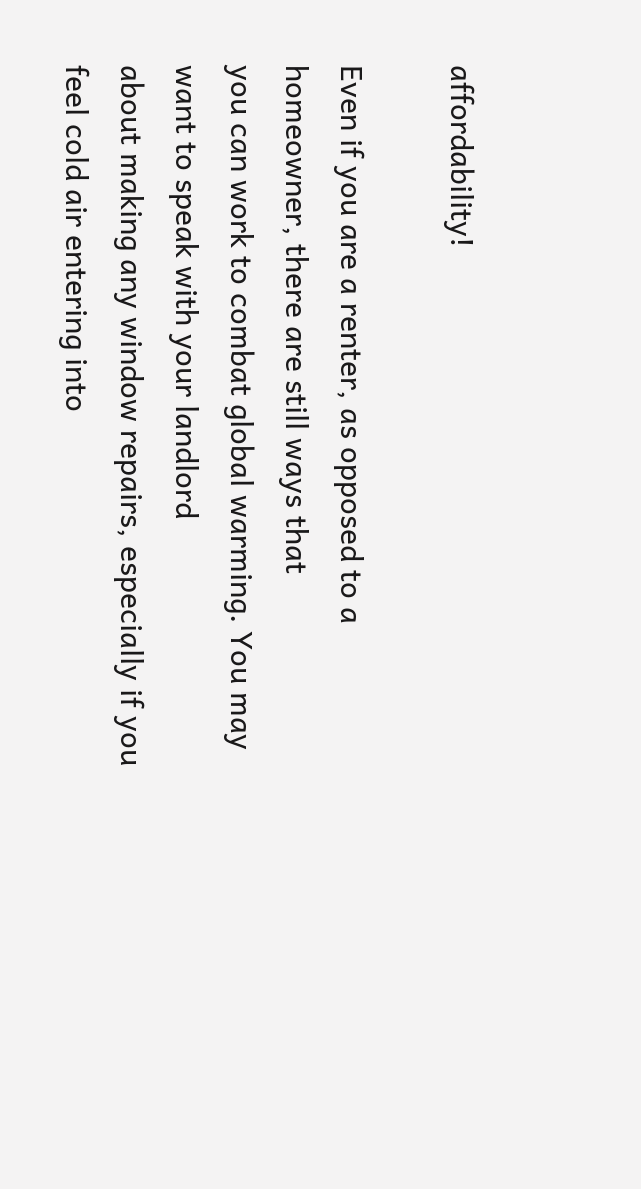affordability!

Even if you are a renter, as opposed to a homeowner, there are still ways that
you can work to combat global warming. You may want to speak with your landlord
about making any window repairs, especially if you feel cold air entering into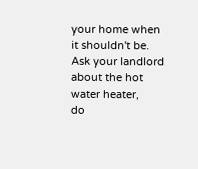your home when it shouldn't be. Ask your landlord about the hot water heater,
do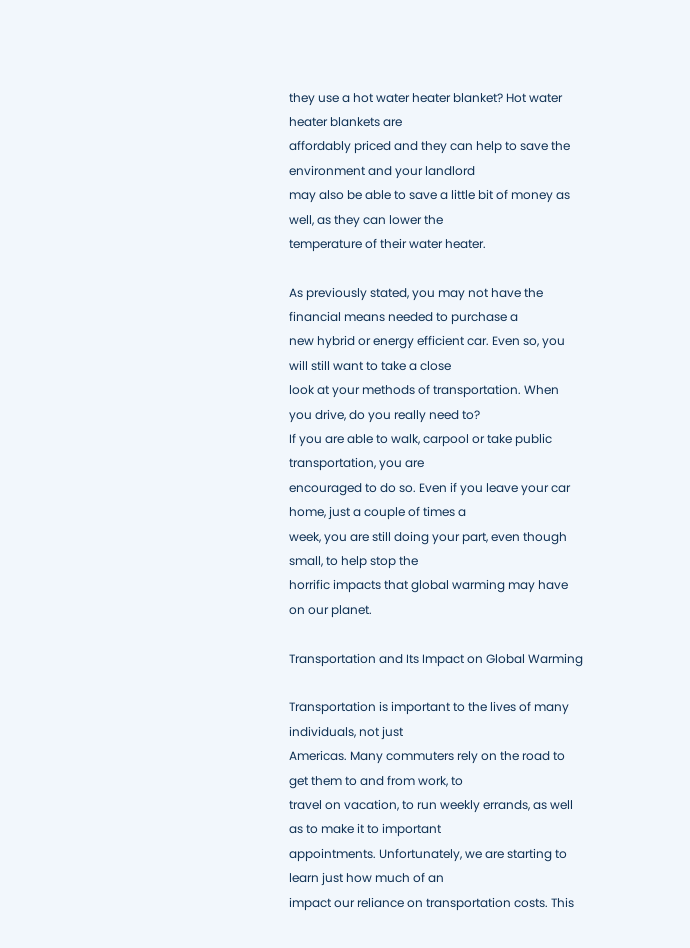they use a hot water heater blanket? Hot water heater blankets are
affordably priced and they can help to save the environment and your landlord
may also be able to save a little bit of money as well, as they can lower the
temperature of their water heater.

As previously stated, you may not have the financial means needed to purchase a
new hybrid or energy efficient car. Even so, you will still want to take a close
look at your methods of transportation. When you drive, do you really need to?
If you are able to walk, carpool or take public transportation, you are
encouraged to do so. Even if you leave your car home, just a couple of times a
week, you are still doing your part, even though small, to help stop the
horrific impacts that global warming may have on our planet.

Transportation and Its Impact on Global Warming

Transportation is important to the lives of many individuals, not just
Americas. Many commuters rely on the road to get them to and from work, to
travel on vacation, to run weekly errands, as well as to make it to important
appointments. Unfortunately, we are starting to learn just how much of an
impact our reliance on transportation costs. This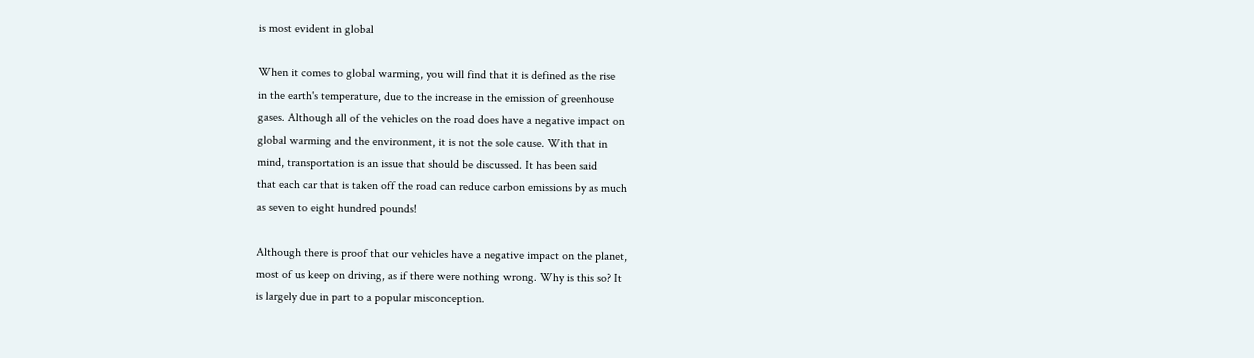is most evident in global

When it comes to global warming, you will find that it is defined as the rise
in the earth's temperature, due to the increase in the emission of greenhouse
gases. Although all of the vehicles on the road does have a negative impact on
global warming and the environment, it is not the sole cause. With that in
mind, transportation is an issue that should be discussed. It has been said
that each car that is taken off the road can reduce carbon emissions by as much
as seven to eight hundred pounds!

Although there is proof that our vehicles have a negative impact on the planet,
most of us keep on driving, as if there were nothing wrong. Why is this so? It
is largely due in part to a popular misconception.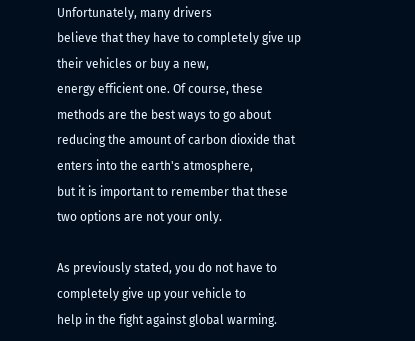Unfortunately, many drivers
believe that they have to completely give up their vehicles or buy a new,
energy efficient one. Of course, these methods are the best ways to go about
reducing the amount of carbon dioxide that enters into the earth's atmosphere,
but it is important to remember that these two options are not your only.

As previously stated, you do not have to completely give up your vehicle to
help in the fight against global warming.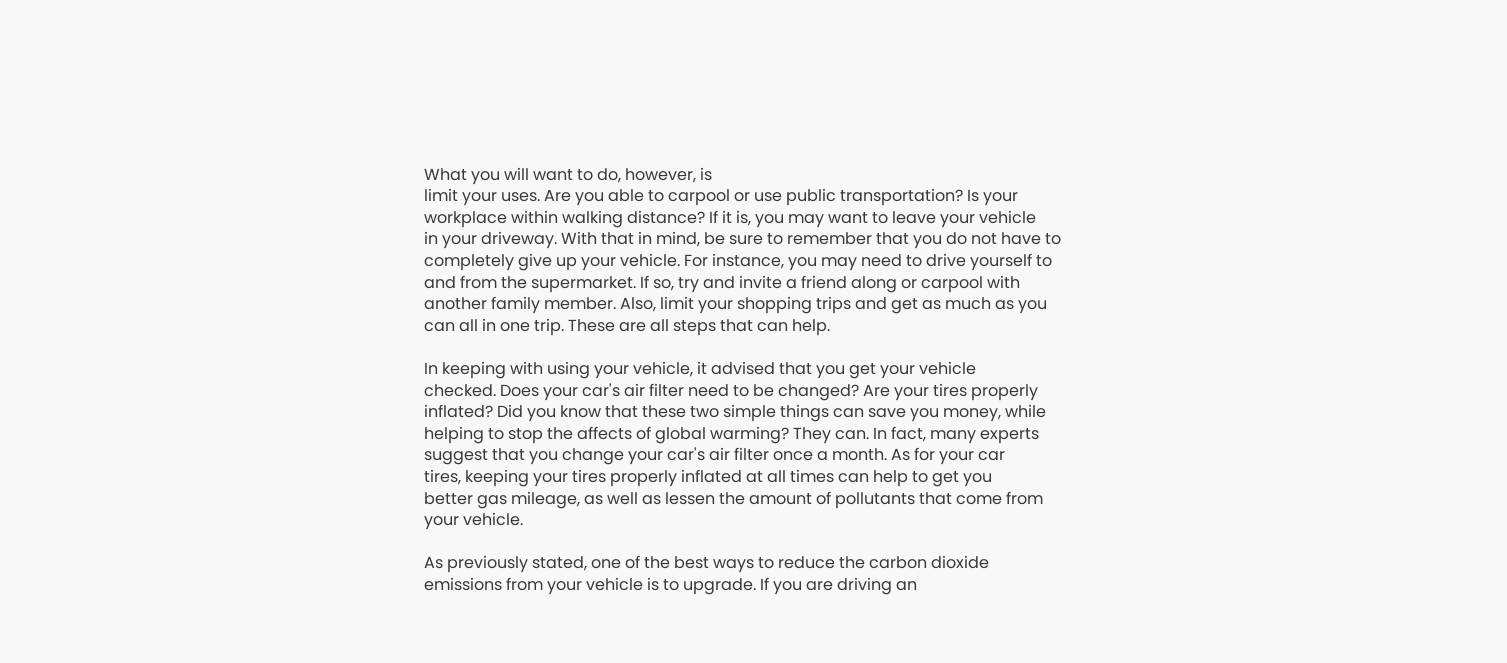What you will want to do, however, is
limit your uses. Are you able to carpool or use public transportation? Is your
workplace within walking distance? If it is, you may want to leave your vehicle
in your driveway. With that in mind, be sure to remember that you do not have to
completely give up your vehicle. For instance, you may need to drive yourself to
and from the supermarket. If so, try and invite a friend along or carpool with
another family member. Also, limit your shopping trips and get as much as you
can all in one trip. These are all steps that can help.

In keeping with using your vehicle, it advised that you get your vehicle
checked. Does your car's air filter need to be changed? Are your tires properly
inflated? Did you know that these two simple things can save you money, while
helping to stop the affects of global warming? They can. In fact, many experts
suggest that you change your car's air filter once a month. As for your car
tires, keeping your tires properly inflated at all times can help to get you
better gas mileage, as well as lessen the amount of pollutants that come from
your vehicle.

As previously stated, one of the best ways to reduce the carbon dioxide
emissions from your vehicle is to upgrade. If you are driving an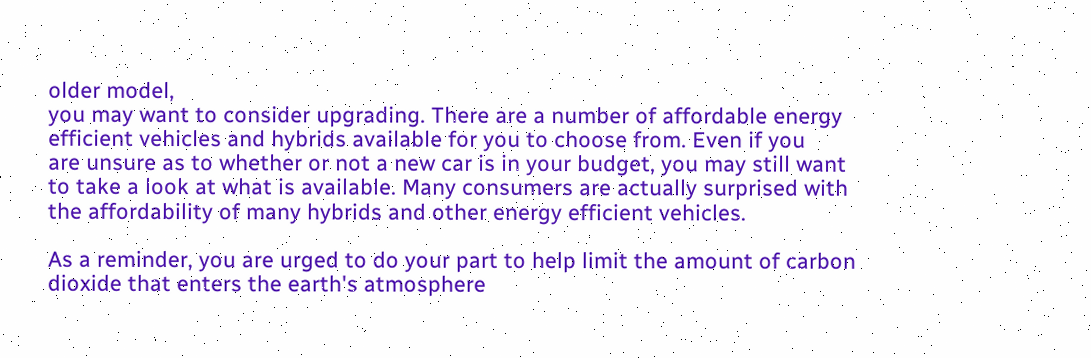older model,
you may want to consider upgrading. There are a number of affordable energy
efficient vehicles and hybrids available for you to choose from. Even if you
are unsure as to whether or not a new car is in your budget, you may still want
to take a look at what is available. Many consumers are actually surprised with
the affordability of many hybrids and other energy efficient vehicles.

As a reminder, you are urged to do your part to help limit the amount of carbon
dioxide that enters the earth's atmosphere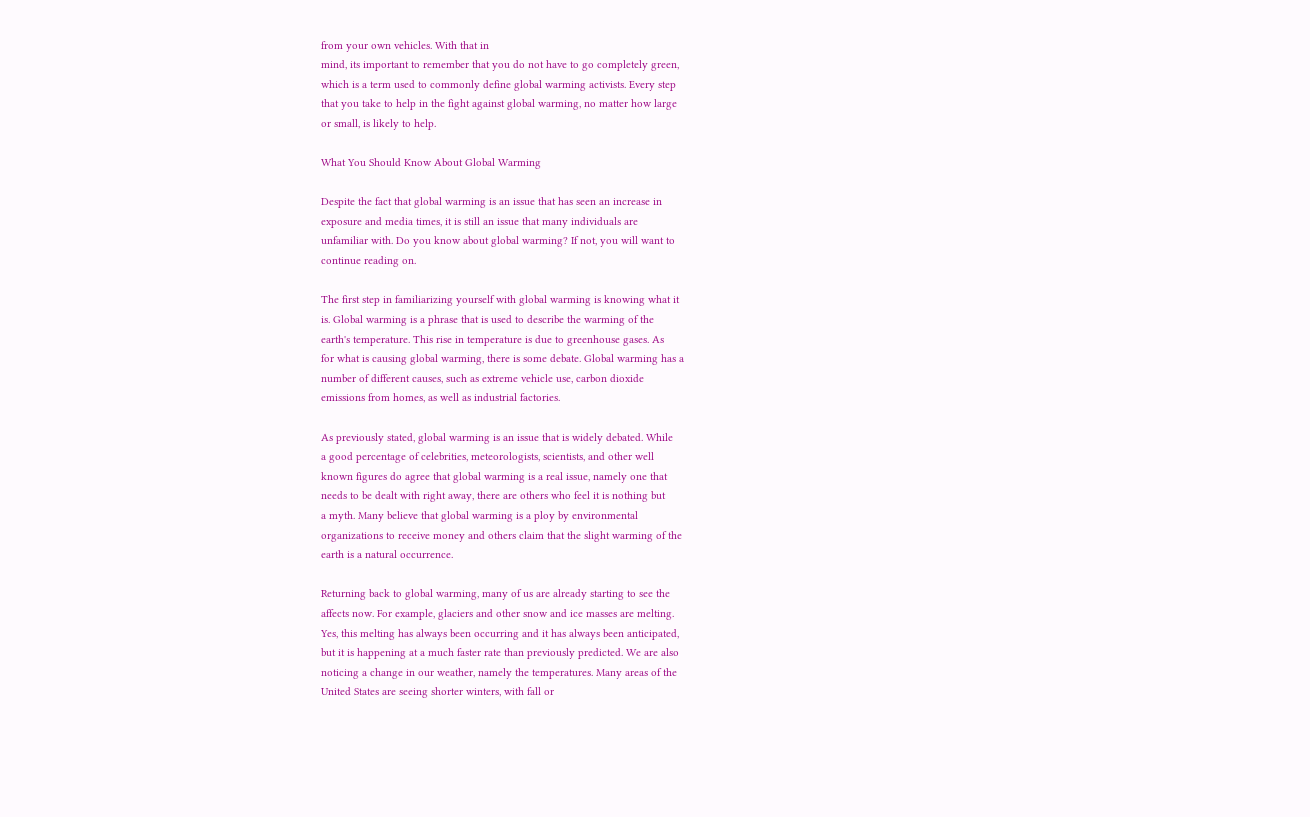from your own vehicles. With that in
mind, its important to remember that you do not have to go completely green,
which is a term used to commonly define global warming activists. Every step
that you take to help in the fight against global warming, no matter how large
or small, is likely to help.

What You Should Know About Global Warming

Despite the fact that global warming is an issue that has seen an increase in
exposure and media times, it is still an issue that many individuals are
unfamiliar with. Do you know about global warming? If not, you will want to
continue reading on.

The first step in familiarizing yourself with global warming is knowing what it
is. Global warming is a phrase that is used to describe the warming of the
earth's temperature. This rise in temperature is due to greenhouse gases. As
for what is causing global warming, there is some debate. Global warming has a
number of different causes, such as extreme vehicle use, carbon dioxide
emissions from homes, as well as industrial factories.

As previously stated, global warming is an issue that is widely debated. While
a good percentage of celebrities, meteorologists, scientists, and other well
known figures do agree that global warming is a real issue, namely one that
needs to be dealt with right away, there are others who feel it is nothing but
a myth. Many believe that global warming is a ploy by environmental
organizations to receive money and others claim that the slight warming of the
earth is a natural occurrence.

Returning back to global warming, many of us are already starting to see the
affects now. For example, glaciers and other snow and ice masses are melting.
Yes, this melting has always been occurring and it has always been anticipated,
but it is happening at a much faster rate than previously predicted. We are also
noticing a change in our weather, namely the temperatures. Many areas of the
United States are seeing shorter winters, with fall or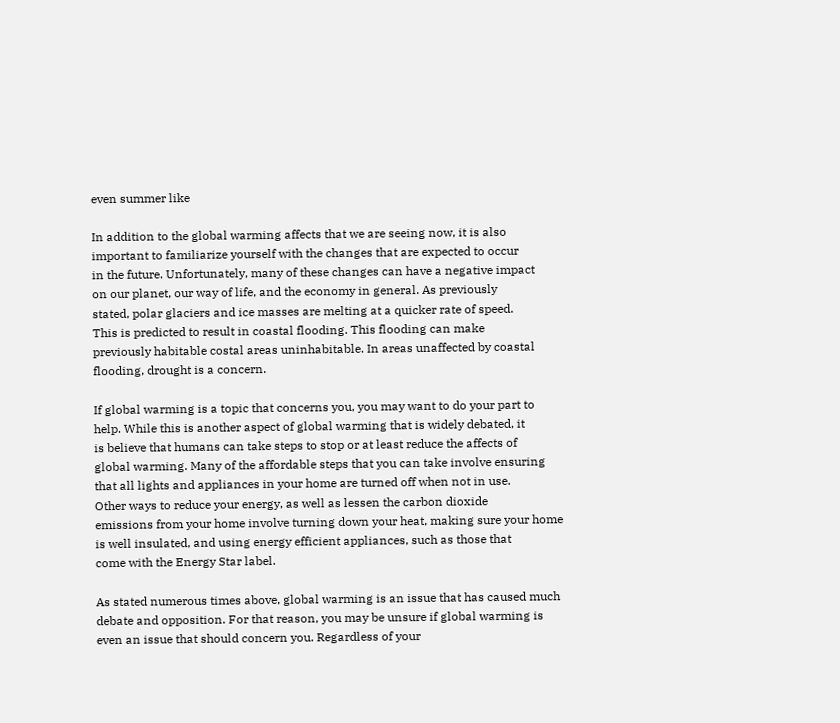even summer like

In addition to the global warming affects that we are seeing now, it is also
important to familiarize yourself with the changes that are expected to occur
in the future. Unfortunately, many of these changes can have a negative impact
on our planet, our way of life, and the economy in general. As previously
stated, polar glaciers and ice masses are melting at a quicker rate of speed.
This is predicted to result in coastal flooding. This flooding can make
previously habitable costal areas uninhabitable. In areas unaffected by coastal
flooding, drought is a concern.

If global warming is a topic that concerns you, you may want to do your part to
help. While this is another aspect of global warming that is widely debated, it
is believe that humans can take steps to stop or at least reduce the affects of
global warming. Many of the affordable steps that you can take involve ensuring
that all lights and appliances in your home are turned off when not in use.
Other ways to reduce your energy, as well as lessen the carbon dioxide
emissions from your home involve turning down your heat, making sure your home
is well insulated, and using energy efficient appliances, such as those that
come with the Energy Star label.

As stated numerous times above, global warming is an issue that has caused much
debate and opposition. For that reason, you may be unsure if global warming is
even an issue that should concern you. Regardless of your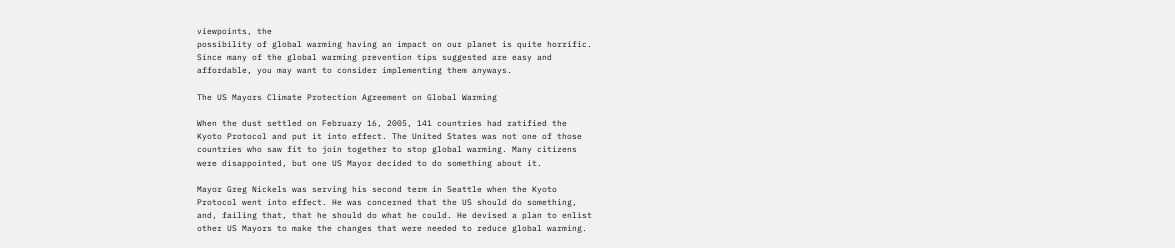viewpoints, the
possibility of global warming having an impact on our planet is quite horrific.
Since many of the global warming prevention tips suggested are easy and
affordable, you may want to consider implementing them anyways.

The US Mayors Climate Protection Agreement on Global Warming

When the dust settled on February 16, 2005, 141 countries had ratified the
Kyoto Protocol and put it into effect. The United States was not one of those
countries who saw fit to join together to stop global warming. Many citizens
were disappointed, but one US Mayor decided to do something about it.

Mayor Greg Nickels was serving his second term in Seattle when the Kyoto
Protocol went into effect. He was concerned that the US should do something,
and, failing that, that he should do what he could. He devised a plan to enlist
other US Mayors to make the changes that were needed to reduce global warming.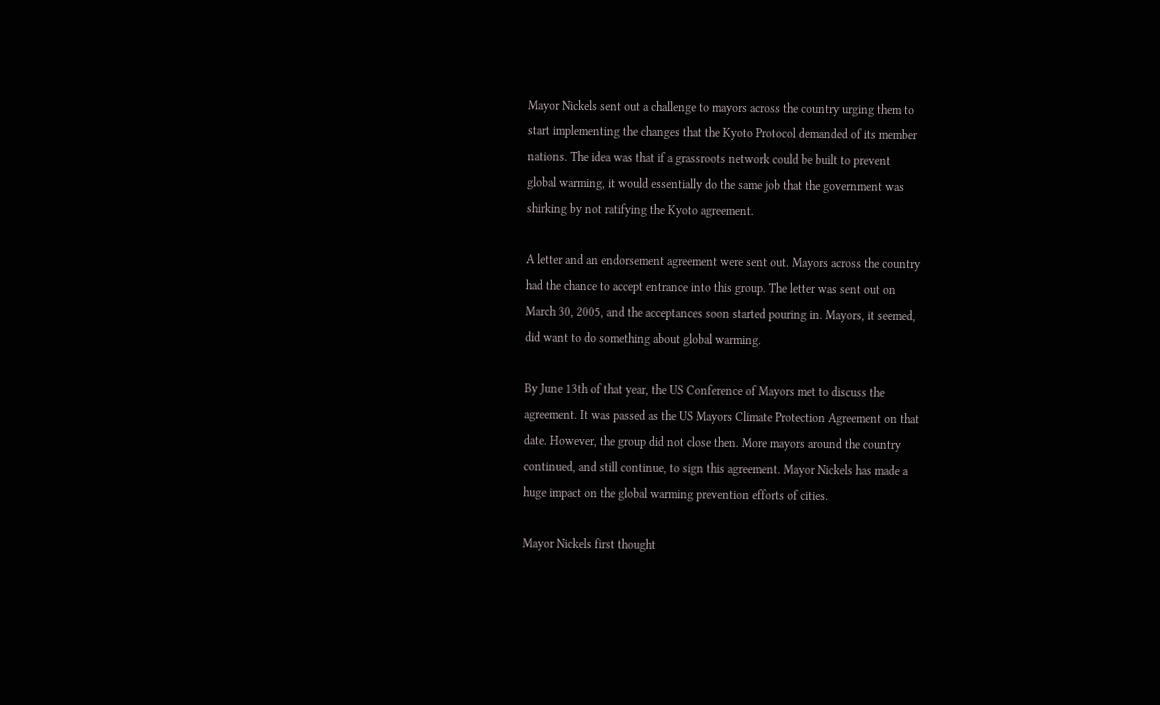Mayor Nickels sent out a challenge to mayors across the country urging them to
start implementing the changes that the Kyoto Protocol demanded of its member
nations. The idea was that if a grassroots network could be built to prevent
global warming, it would essentially do the same job that the government was
shirking by not ratifying the Kyoto agreement.

A letter and an endorsement agreement were sent out. Mayors across the country
had the chance to accept entrance into this group. The letter was sent out on
March 30, 2005, and the acceptances soon started pouring in. Mayors, it seemed,
did want to do something about global warming.

By June 13th of that year, the US Conference of Mayors met to discuss the
agreement. It was passed as the US Mayors Climate Protection Agreement on that
date. However, the group did not close then. More mayors around the country
continued, and still continue, to sign this agreement. Mayor Nickels has made a
huge impact on the global warming prevention efforts of cities.

Mayor Nickels first thought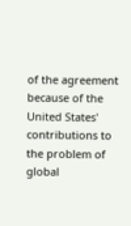of the agreement because of the United States'
contributions to the problem of global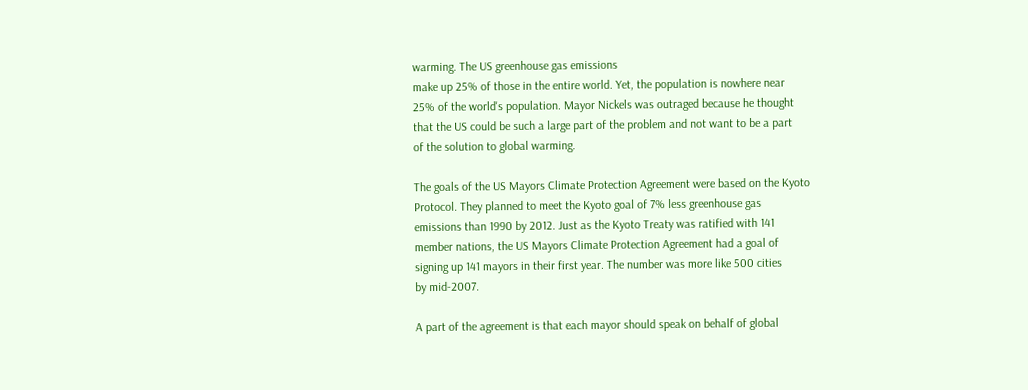warming. The US greenhouse gas emissions
make up 25% of those in the entire world. Yet, the population is nowhere near
25% of the world's population. Mayor Nickels was outraged because he thought
that the US could be such a large part of the problem and not want to be a part
of the solution to global warming.

The goals of the US Mayors Climate Protection Agreement were based on the Kyoto
Protocol. They planned to meet the Kyoto goal of 7% less greenhouse gas
emissions than 1990 by 2012. Just as the Kyoto Treaty was ratified with 141
member nations, the US Mayors Climate Protection Agreement had a goal of
signing up 141 mayors in their first year. The number was more like 500 cities
by mid-2007.

A part of the agreement is that each mayor should speak on behalf of global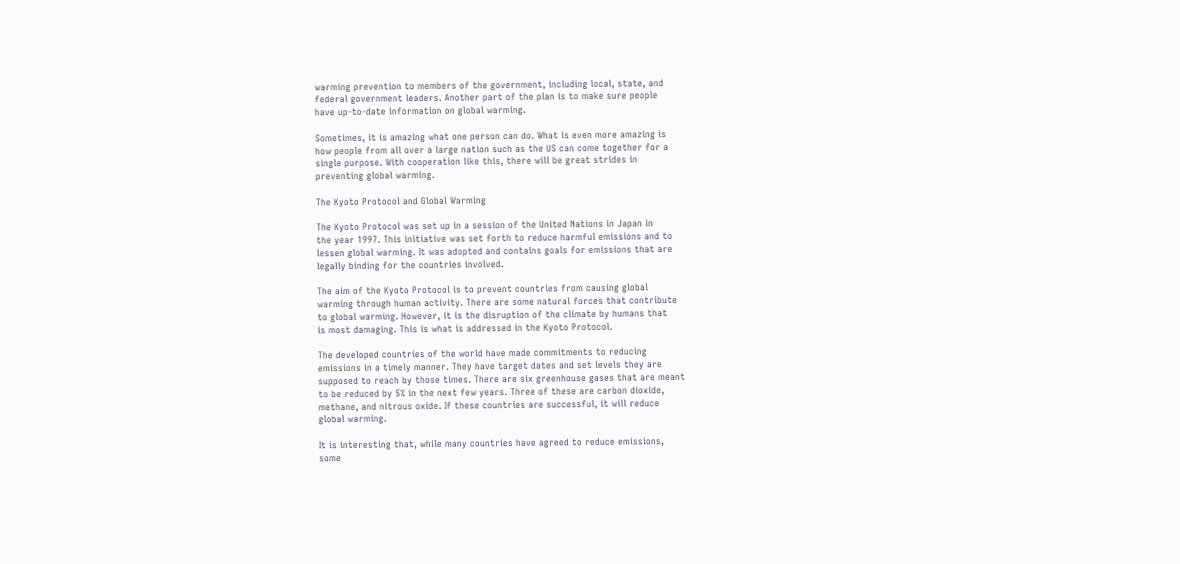warming prevention to members of the government, including local, state, and
federal government leaders. Another part of the plan is to make sure people
have up-to-date information on global warming.

Sometimes, it is amazing what one person can do. What is even more amazing is
how people from all over a large nation such as the US can come together for a
single purpose. With cooperation like this, there will be great strides in
preventing global warming.

The Kyoto Protocol and Global Warming

The Kyoto Protocol was set up in a session of the United Nations in Japan in
the year 1997. This initiative was set forth to reduce harmful emissions and to
lessen global warming. It was adopted and contains goals for emissions that are
legally binding for the countries involved.

The aim of the Kyoto Protocol is to prevent countries from causing global
warming through human activity. There are some natural forces that contribute
to global warming. However, it is the disruption of the climate by humans that
is most damaging. This is what is addressed in the Kyoto Protocol.

The developed countries of the world have made commitments to reducing
emissions in a timely manner. They have target dates and set levels they are
supposed to reach by those times. There are six greenhouse gases that are meant
to be reduced by 5% in the next few years. Three of these are carbon dioxide,
methane, and nitrous oxide. If these countries are successful, it will reduce
global warming.

It is interesting that, while many countries have agreed to reduce emissions,
some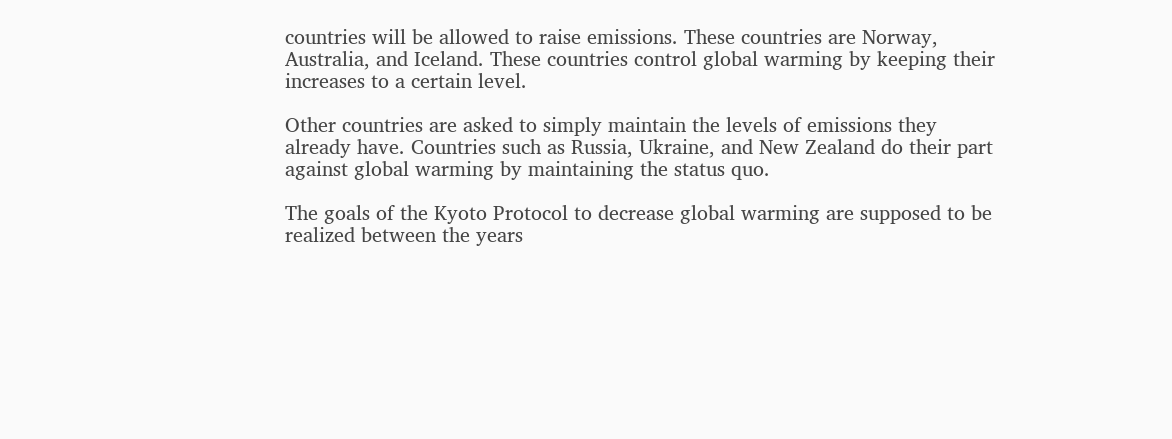countries will be allowed to raise emissions. These countries are Norway,
Australia, and Iceland. These countries control global warming by keeping their
increases to a certain level.

Other countries are asked to simply maintain the levels of emissions they
already have. Countries such as Russia, Ukraine, and New Zealand do their part
against global warming by maintaining the status quo.

The goals of the Kyoto Protocol to decrease global warming are supposed to be
realized between the years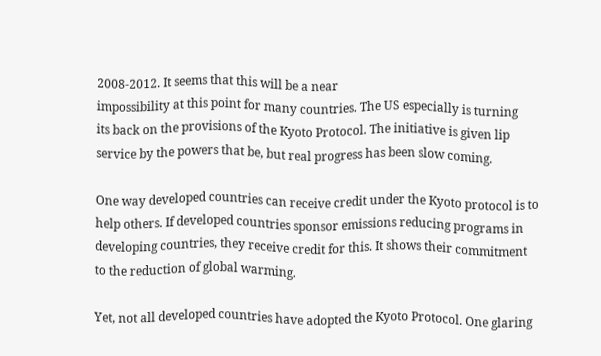2008-2012. It seems that this will be a near
impossibility at this point for many countries. The US especially is turning
its back on the provisions of the Kyoto Protocol. The initiative is given lip
service by the powers that be, but real progress has been slow coming.

One way developed countries can receive credit under the Kyoto protocol is to
help others. If developed countries sponsor emissions reducing programs in
developing countries, they receive credit for this. It shows their commitment
to the reduction of global warming.

Yet, not all developed countries have adopted the Kyoto Protocol. One glaring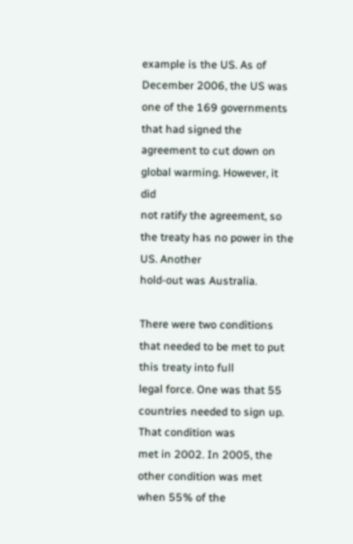example is the US. As of December 2006, the US was one of the 169 governments
that had signed the agreement to cut down on global warming. However, it did
not ratify the agreement, so the treaty has no power in the US. Another
hold-out was Australia.

There were two conditions that needed to be met to put this treaty into full
legal force. One was that 55 countries needed to sign up. That condition was
met in 2002. In 2005, the other condition was met when 55% of the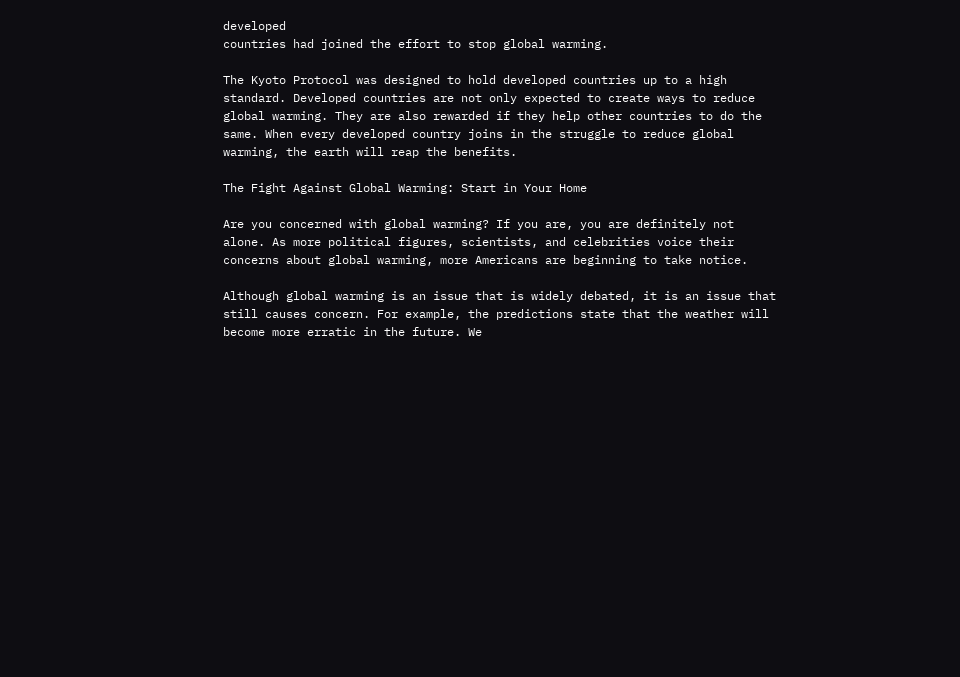developed
countries had joined the effort to stop global warming.

The Kyoto Protocol was designed to hold developed countries up to a high
standard. Developed countries are not only expected to create ways to reduce
global warming. They are also rewarded if they help other countries to do the
same. When every developed country joins in the struggle to reduce global
warming, the earth will reap the benefits.

The Fight Against Global Warming: Start in Your Home

Are you concerned with global warming? If you are, you are definitely not
alone. As more political figures, scientists, and celebrities voice their
concerns about global warming, more Americans are beginning to take notice.

Although global warming is an issue that is widely debated, it is an issue that
still causes concern. For example, the predictions state that the weather will
become more erratic in the future. We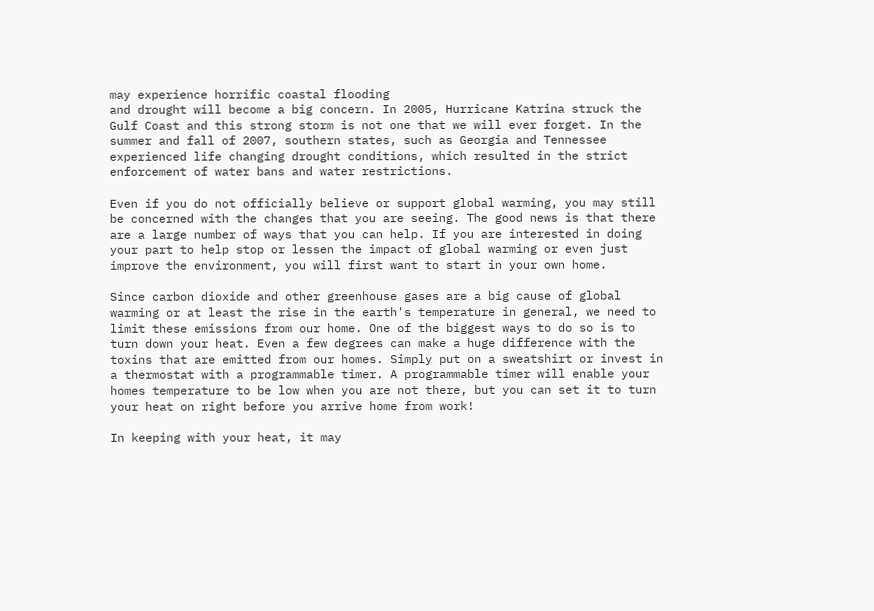may experience horrific coastal flooding
and drought will become a big concern. In 2005, Hurricane Katrina struck the
Gulf Coast and this strong storm is not one that we will ever forget. In the
summer and fall of 2007, southern states, such as Georgia and Tennessee
experienced life changing drought conditions, which resulted in the strict
enforcement of water bans and water restrictions.

Even if you do not officially believe or support global warming, you may still
be concerned with the changes that you are seeing. The good news is that there
are a large number of ways that you can help. If you are interested in doing
your part to help stop or lessen the impact of global warming or even just
improve the environment, you will first want to start in your own home.

Since carbon dioxide and other greenhouse gases are a big cause of global
warming or at least the rise in the earth's temperature in general, we need to
limit these emissions from our home. One of the biggest ways to do so is to
turn down your heat. Even a few degrees can make a huge difference with the
toxins that are emitted from our homes. Simply put on a sweatshirt or invest in
a thermostat with a programmable timer. A programmable timer will enable your
homes temperature to be low when you are not there, but you can set it to turn
your heat on right before you arrive home from work!

In keeping with your heat, it may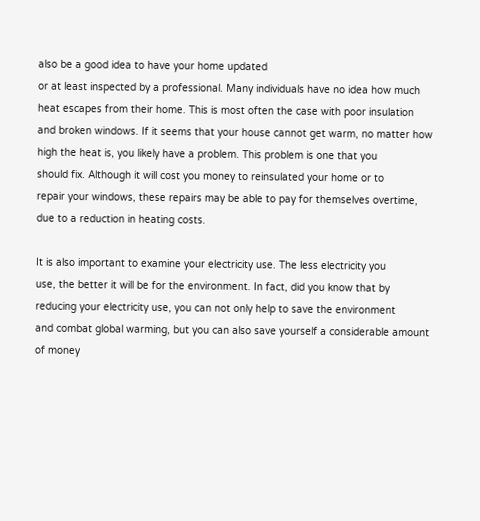also be a good idea to have your home updated
or at least inspected by a professional. Many individuals have no idea how much
heat escapes from their home. This is most often the case with poor insulation
and broken windows. If it seems that your house cannot get warm, no matter how
high the heat is, you likely have a problem. This problem is one that you
should fix. Although it will cost you money to reinsulated your home or to
repair your windows, these repairs may be able to pay for themselves overtime,
due to a reduction in heating costs.

It is also important to examine your electricity use. The less electricity you
use, the better it will be for the environment. In fact, did you know that by
reducing your electricity use, you can not only help to save the environment
and combat global warming, but you can also save yourself a considerable amount
of money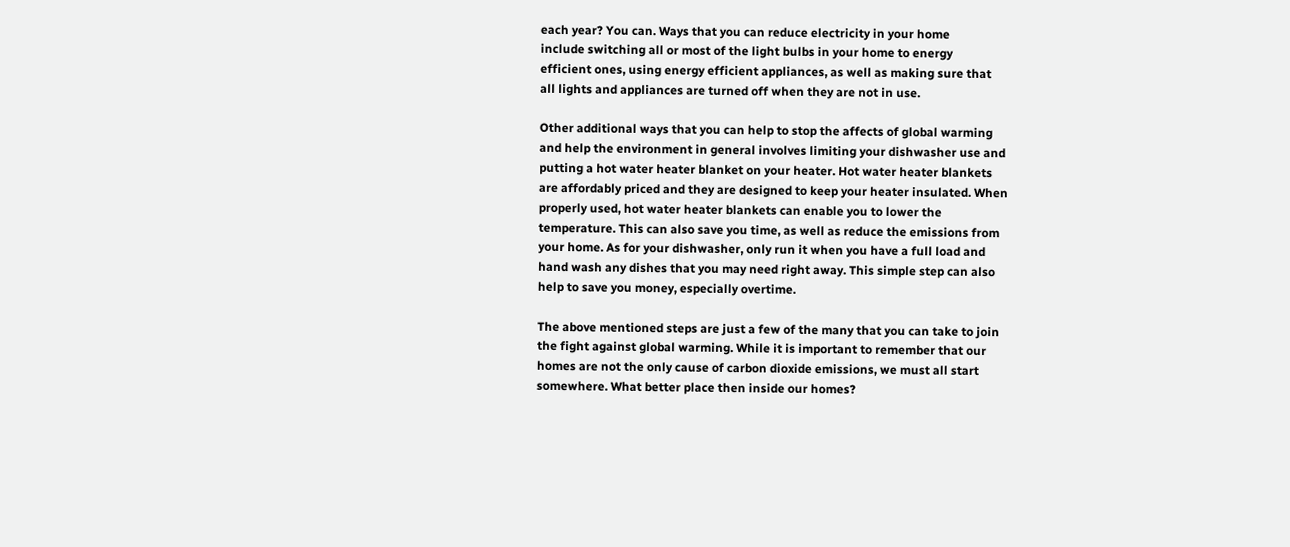each year? You can. Ways that you can reduce electricity in your home
include switching all or most of the light bulbs in your home to energy
efficient ones, using energy efficient appliances, as well as making sure that
all lights and appliances are turned off when they are not in use.

Other additional ways that you can help to stop the affects of global warming
and help the environment in general involves limiting your dishwasher use and
putting a hot water heater blanket on your heater. Hot water heater blankets
are affordably priced and they are designed to keep your heater insulated. When
properly used, hot water heater blankets can enable you to lower the
temperature. This can also save you time, as well as reduce the emissions from
your home. As for your dishwasher, only run it when you have a full load and
hand wash any dishes that you may need right away. This simple step can also
help to save you money, especially overtime.

The above mentioned steps are just a few of the many that you can take to join
the fight against global warming. While it is important to remember that our
homes are not the only cause of carbon dioxide emissions, we must all start
somewhere. What better place then inside our homes?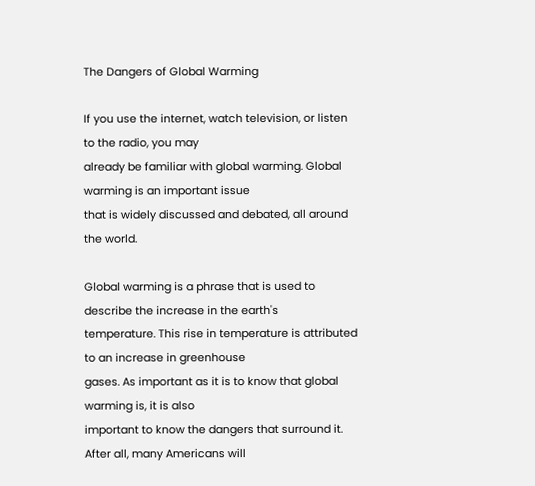The Dangers of Global Warming

If you use the internet, watch television, or listen to the radio, you may
already be familiar with global warming. Global warming is an important issue
that is widely discussed and debated, all around the world.

Global warming is a phrase that is used to describe the increase in the earth's
temperature. This rise in temperature is attributed to an increase in greenhouse
gases. As important as it is to know that global warming is, it is also
important to know the dangers that surround it. After all, many Americans will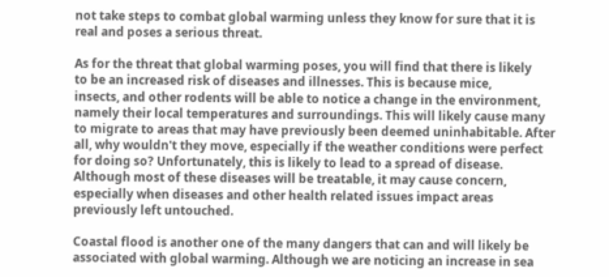not take steps to combat global warming unless they know for sure that it is
real and poses a serious threat.

As for the threat that global warming poses, you will find that there is likely
to be an increased risk of diseases and illnesses. This is because mice,
insects, and other rodents will be able to notice a change in the environment,
namely their local temperatures and surroundings. This will likely cause many
to migrate to areas that may have previously been deemed uninhabitable. After
all, why wouldn't they move, especially if the weather conditions were perfect
for doing so? Unfortunately, this is likely to lead to a spread of disease.
Although most of these diseases will be treatable, it may cause concern,
especially when diseases and other health related issues impact areas
previously left untouched.

Coastal flood is another one of the many dangers that can and will likely be
associated with global warming. Although we are noticing an increase in sea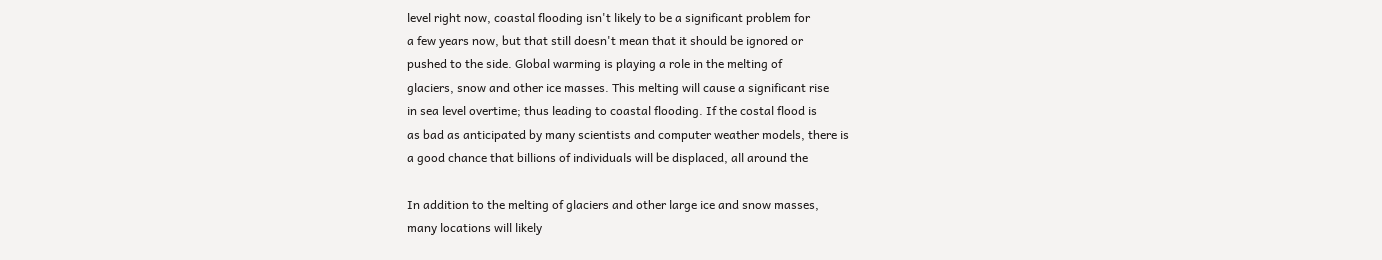level right now, coastal flooding isn't likely to be a significant problem for
a few years now, but that still doesn't mean that it should be ignored or
pushed to the side. Global warming is playing a role in the melting of
glaciers, snow and other ice masses. This melting will cause a significant rise
in sea level overtime; thus leading to coastal flooding. If the costal flood is
as bad as anticipated by many scientists and computer weather models, there is
a good chance that billions of individuals will be displaced, all around the

In addition to the melting of glaciers and other large ice and snow masses,
many locations will likely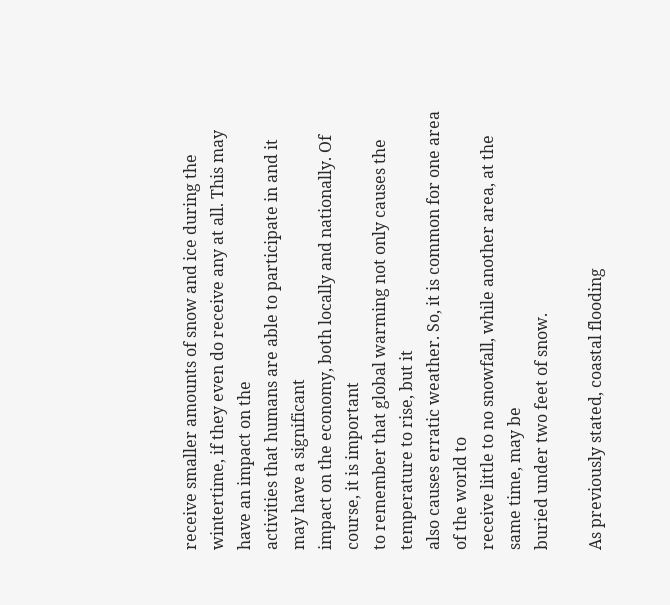receive smaller amounts of snow and ice during the
wintertime, if they even do receive any at all. This may have an impact on the
activities that humans are able to participate in and it may have a significant
impact on the economy, both locally and nationally. Of course, it is important
to remember that global warming not only causes the temperature to rise, but it
also causes erratic weather. So, it is common for one area of the world to
receive little to no snowfall, while another area, at the same time, may be
buried under two feet of snow.

As previously stated, coastal flooding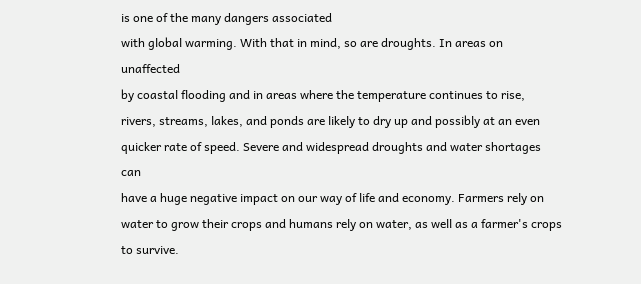is one of the many dangers associated
with global warming. With that in mind, so are droughts. In areas on unaffected
by coastal flooding and in areas where the temperature continues to rise,
rivers, streams, lakes, and ponds are likely to dry up and possibly at an even
quicker rate of speed. Severe and widespread droughts and water shortages can
have a huge negative impact on our way of life and economy. Farmers rely on
water to grow their crops and humans rely on water, as well as a farmer's crops
to survive.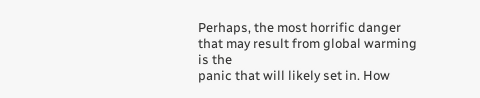Perhaps, the most horrific danger that may result from global warming is the
panic that will likely set in. How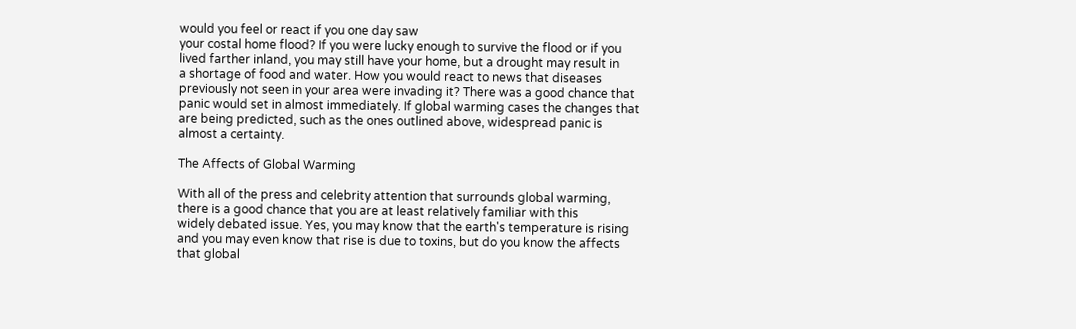would you feel or react if you one day saw
your costal home flood? If you were lucky enough to survive the flood or if you
lived farther inland, you may still have your home, but a drought may result in
a shortage of food and water. How you would react to news that diseases
previously not seen in your area were invading it? There was a good chance that
panic would set in almost immediately. If global warming cases the changes that
are being predicted, such as the ones outlined above, widespread panic is
almost a certainty.

The Affects of Global Warming

With all of the press and celebrity attention that surrounds global warming,
there is a good chance that you are at least relatively familiar with this
widely debated issue. Yes, you may know that the earth's temperature is rising
and you may even know that rise is due to toxins, but do you know the affects
that global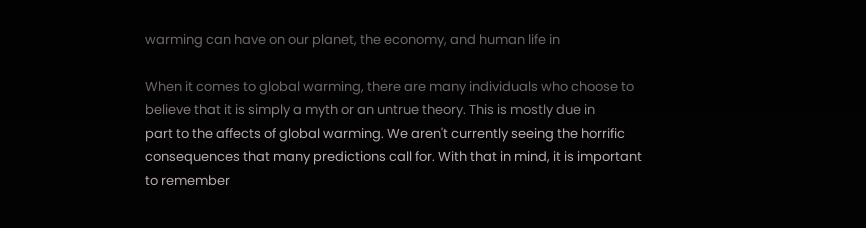warming can have on our planet, the economy, and human life in

When it comes to global warming, there are many individuals who choose to
believe that it is simply a myth or an untrue theory. This is mostly due in
part to the affects of global warming. We aren't currently seeing the horrific
consequences that many predictions call for. With that in mind, it is important
to remember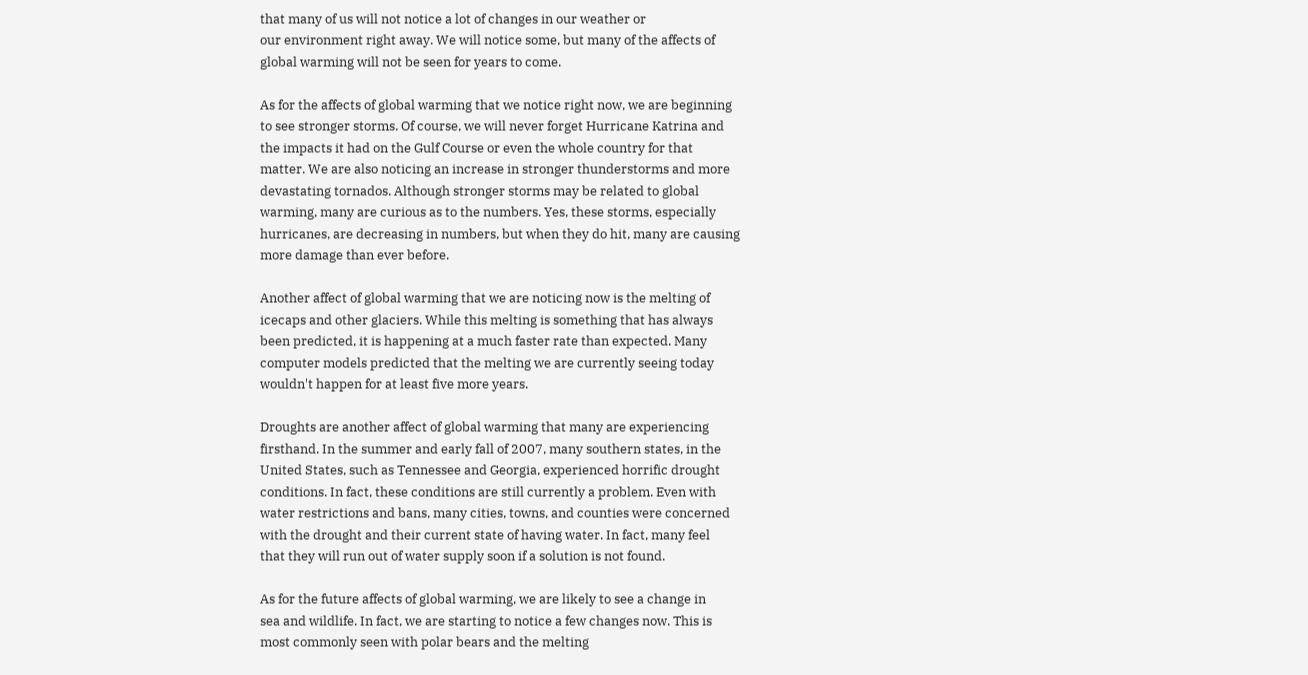that many of us will not notice a lot of changes in our weather or
our environment right away. We will notice some, but many of the affects of
global warming will not be seen for years to come.

As for the affects of global warming that we notice right now, we are beginning
to see stronger storms. Of course, we will never forget Hurricane Katrina and
the impacts it had on the Gulf Course or even the whole country for that
matter. We are also noticing an increase in stronger thunderstorms and more
devastating tornados. Although stronger storms may be related to global
warming, many are curious as to the numbers. Yes, these storms, especially
hurricanes, are decreasing in numbers, but when they do hit, many are causing
more damage than ever before.

Another affect of global warming that we are noticing now is the melting of
icecaps and other glaciers. While this melting is something that has always
been predicted, it is happening at a much faster rate than expected. Many
computer models predicted that the melting we are currently seeing today
wouldn't happen for at least five more years.

Droughts are another affect of global warming that many are experiencing
firsthand. In the summer and early fall of 2007, many southern states, in the
United States, such as Tennessee and Georgia, experienced horrific drought
conditions. In fact, these conditions are still currently a problem. Even with
water restrictions and bans, many cities, towns, and counties were concerned
with the drought and their current state of having water. In fact, many feel
that they will run out of water supply soon if a solution is not found.

As for the future affects of global warming, we are likely to see a change in
sea and wildlife. In fact, we are starting to notice a few changes now. This is
most commonly seen with polar bears and the melting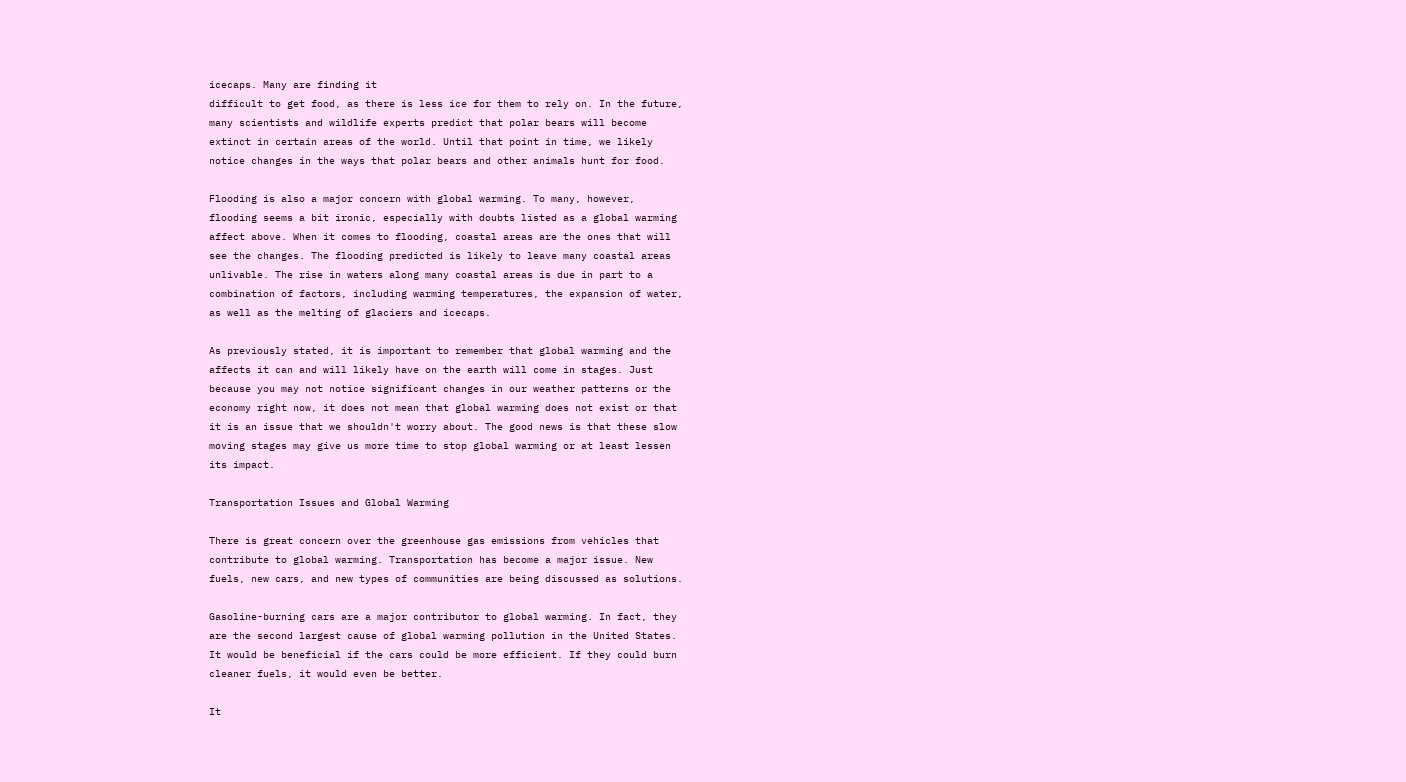icecaps. Many are finding it
difficult to get food, as there is less ice for them to rely on. In the future,
many scientists and wildlife experts predict that polar bears will become
extinct in certain areas of the world. Until that point in time, we likely
notice changes in the ways that polar bears and other animals hunt for food.

Flooding is also a major concern with global warming. To many, however,
flooding seems a bit ironic, especially with doubts listed as a global warming
affect above. When it comes to flooding, coastal areas are the ones that will
see the changes. The flooding predicted is likely to leave many coastal areas
unlivable. The rise in waters along many coastal areas is due in part to a
combination of factors, including warming temperatures, the expansion of water,
as well as the melting of glaciers and icecaps.

As previously stated, it is important to remember that global warming and the
affects it can and will likely have on the earth will come in stages. Just
because you may not notice significant changes in our weather patterns or the
economy right now, it does not mean that global warming does not exist or that
it is an issue that we shouldn't worry about. The good news is that these slow
moving stages may give us more time to stop global warming or at least lessen
its impact.

Transportation Issues and Global Warming

There is great concern over the greenhouse gas emissions from vehicles that
contribute to global warming. Transportation has become a major issue. New
fuels, new cars, and new types of communities are being discussed as solutions.

Gasoline-burning cars are a major contributor to global warming. In fact, they
are the second largest cause of global warming pollution in the United States.
It would be beneficial if the cars could be more efficient. If they could burn
cleaner fuels, it would even be better.

It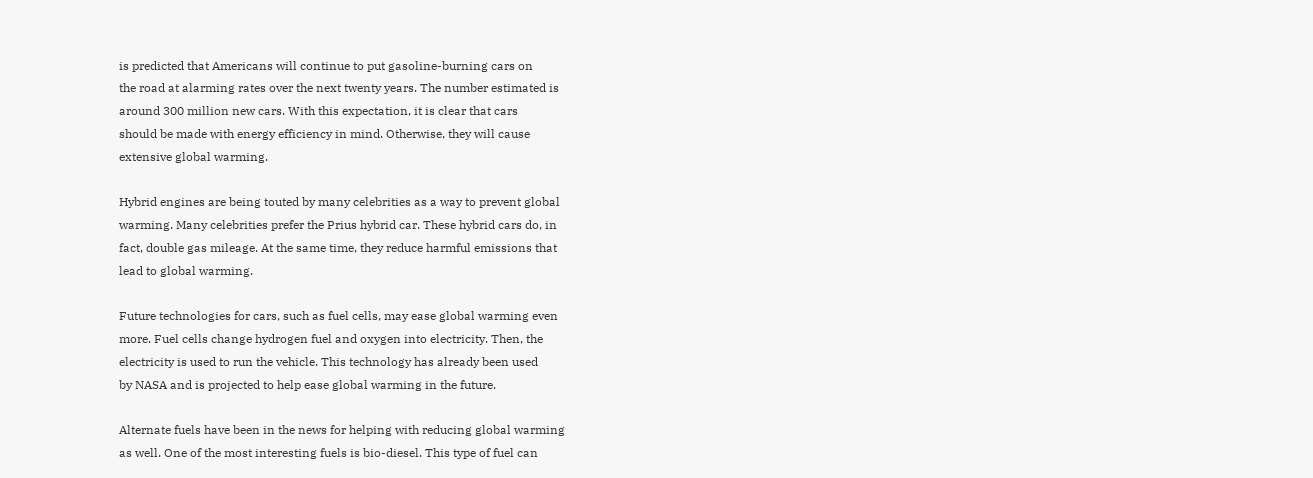is predicted that Americans will continue to put gasoline-burning cars on
the road at alarming rates over the next twenty years. The number estimated is
around 300 million new cars. With this expectation, it is clear that cars
should be made with energy efficiency in mind. Otherwise, they will cause
extensive global warming.

Hybrid engines are being touted by many celebrities as a way to prevent global
warming. Many celebrities prefer the Prius hybrid car. These hybrid cars do, in
fact, double gas mileage. At the same time, they reduce harmful emissions that
lead to global warming.

Future technologies for cars, such as fuel cells, may ease global warming even
more. Fuel cells change hydrogen fuel and oxygen into electricity. Then, the
electricity is used to run the vehicle. This technology has already been used
by NASA and is projected to help ease global warming in the future.

Alternate fuels have been in the news for helping with reducing global warming
as well. One of the most interesting fuels is bio-diesel. This type of fuel can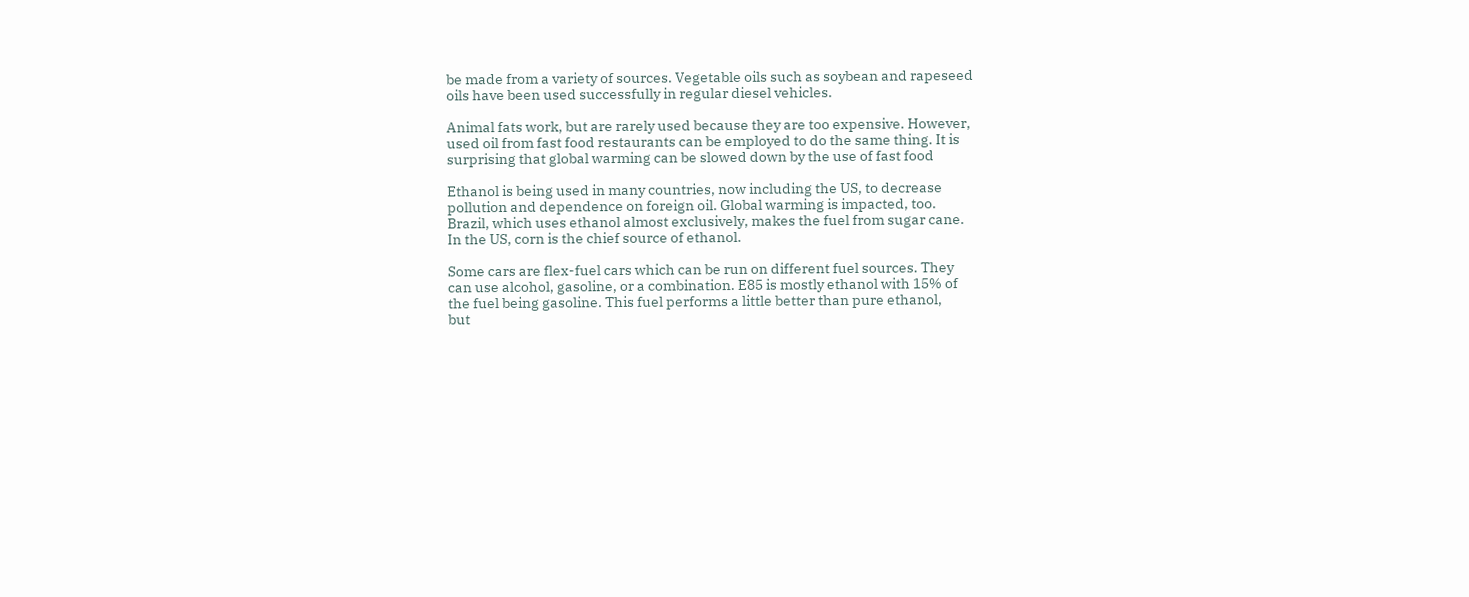be made from a variety of sources. Vegetable oils such as soybean and rapeseed
oils have been used successfully in regular diesel vehicles.

Animal fats work, but are rarely used because they are too expensive. However,
used oil from fast food restaurants can be employed to do the same thing. It is
surprising that global warming can be slowed down by the use of fast food

Ethanol is being used in many countries, now including the US, to decrease
pollution and dependence on foreign oil. Global warming is impacted, too.
Brazil, which uses ethanol almost exclusively, makes the fuel from sugar cane.
In the US, corn is the chief source of ethanol.

Some cars are flex-fuel cars which can be run on different fuel sources. They
can use alcohol, gasoline, or a combination. E85 is mostly ethanol with 15% of
the fuel being gasoline. This fuel performs a little better than pure ethanol,
but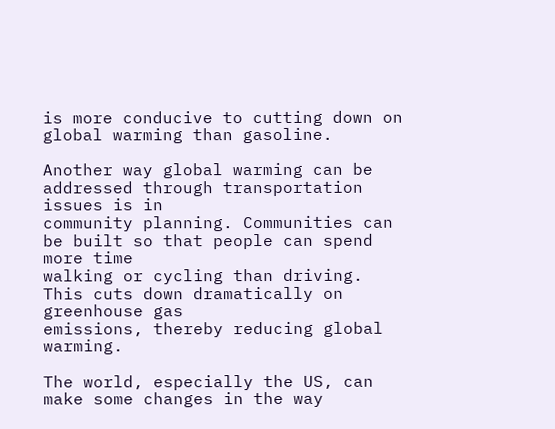is more conducive to cutting down on global warming than gasoline.

Another way global warming can be addressed through transportation issues is in
community planning. Communities can be built so that people can spend more time
walking or cycling than driving. This cuts down dramatically on greenhouse gas
emissions, thereby reducing global warming.

The world, especially the US, can make some changes in the way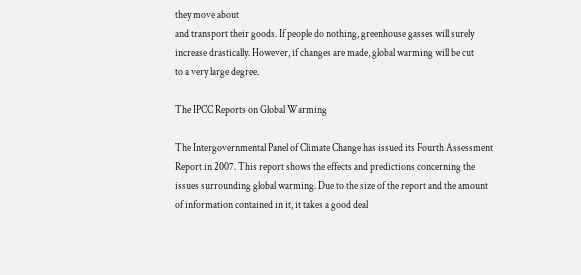they move about
and transport their goods. If people do nothing, greenhouse gasses will surely
increase drastically. However, if changes are made, global warming will be cut
to a very large degree.

The IPCC Reports on Global Warming

The Intergovernmental Panel of Climate Change has issued its Fourth Assessment
Report in 2007. This report shows the effects and predictions concerning the
issues surrounding global warming. Due to the size of the report and the amount
of information contained in it, it takes a good deal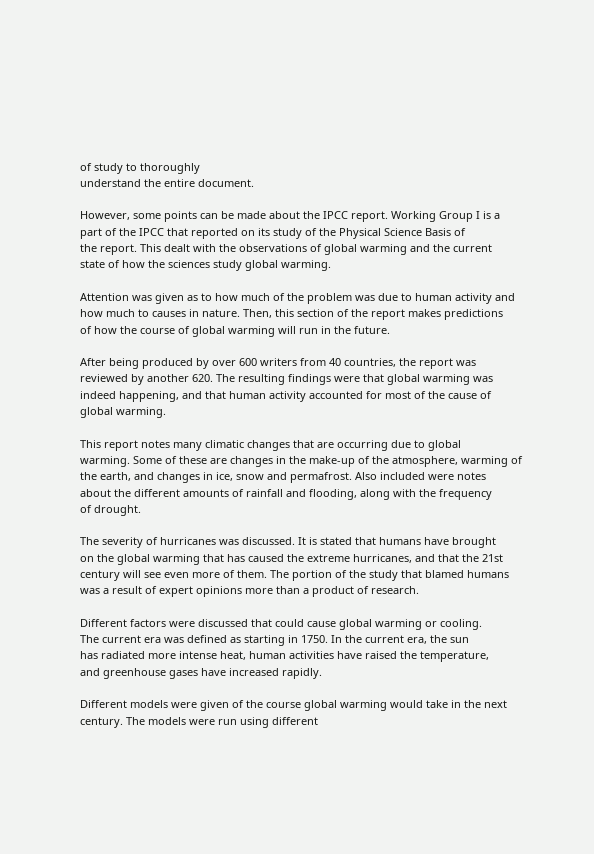of study to thoroughly
understand the entire document.

However, some points can be made about the IPCC report. Working Group I is a
part of the IPCC that reported on its study of the Physical Science Basis of
the report. This dealt with the observations of global warming and the current
state of how the sciences study global warming.

Attention was given as to how much of the problem was due to human activity and
how much to causes in nature. Then, this section of the report makes predictions
of how the course of global warming will run in the future.

After being produced by over 600 writers from 40 countries, the report was
reviewed by another 620. The resulting findings were that global warming was
indeed happening, and that human activity accounted for most of the cause of
global warming.

This report notes many climatic changes that are occurring due to global
warming. Some of these are changes in the make-up of the atmosphere, warming of
the earth, and changes in ice, snow and permafrost. Also included were notes
about the different amounts of rainfall and flooding, along with the frequency
of drought.

The severity of hurricanes was discussed. It is stated that humans have brought
on the global warming that has caused the extreme hurricanes, and that the 21st
century will see even more of them. The portion of the study that blamed humans
was a result of expert opinions more than a product of research.

Different factors were discussed that could cause global warming or cooling.
The current era was defined as starting in 1750. In the current era, the sun
has radiated more intense heat, human activities have raised the temperature,
and greenhouse gases have increased rapidly.

Different models were given of the course global warming would take in the next
century. The models were run using different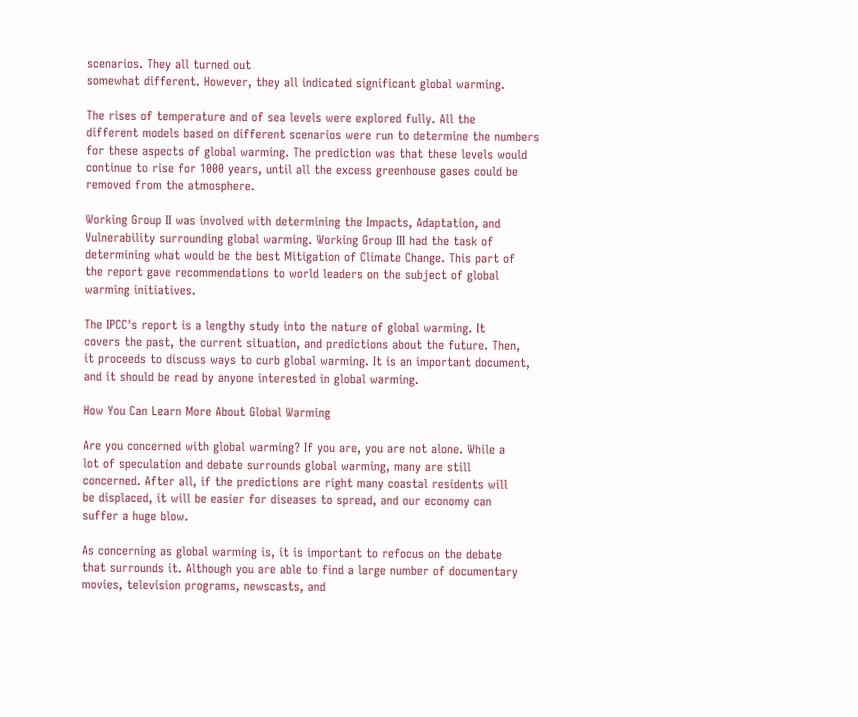scenarios. They all turned out
somewhat different. However, they all indicated significant global warming.

The rises of temperature and of sea levels were explored fully. All the
different models based on different scenarios were run to determine the numbers
for these aspects of global warming. The prediction was that these levels would
continue to rise for 1000 years, until all the excess greenhouse gases could be
removed from the atmosphere.

Working Group II was involved with determining the Impacts, Adaptation, and
Vulnerability surrounding global warming. Working Group III had the task of
determining what would be the best Mitigation of Climate Change. This part of
the report gave recommendations to world leaders on the subject of global
warming initiatives.

The IPCC's report is a lengthy study into the nature of global warming. It
covers the past, the current situation, and predictions about the future. Then,
it proceeds to discuss ways to curb global warming. It is an important document,
and it should be read by anyone interested in global warming.

How You Can Learn More About Global Warming

Are you concerned with global warming? If you are, you are not alone. While a
lot of speculation and debate surrounds global warming, many are still
concerned. After all, if the predictions are right many coastal residents will
be displaced, it will be easier for diseases to spread, and our economy can
suffer a huge blow.

As concerning as global warming is, it is important to refocus on the debate
that surrounds it. Although you are able to find a large number of documentary
movies, television programs, newscasts, and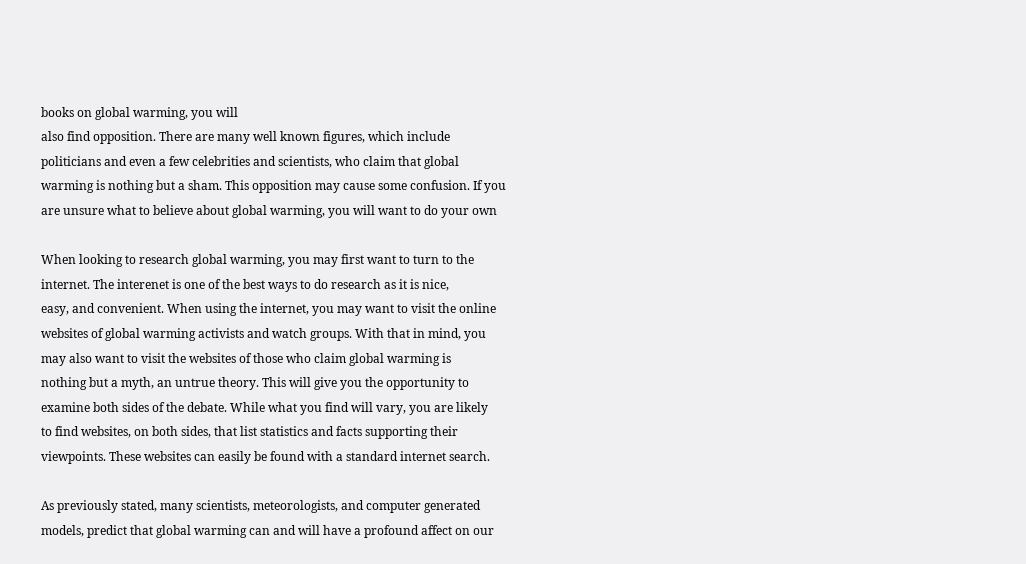books on global warming, you will
also find opposition. There are many well known figures, which include
politicians and even a few celebrities and scientists, who claim that global
warming is nothing but a sham. This opposition may cause some confusion. If you
are unsure what to believe about global warming, you will want to do your own

When looking to research global warming, you may first want to turn to the
internet. The interenet is one of the best ways to do research as it is nice,
easy, and convenient. When using the internet, you may want to visit the online
websites of global warming activists and watch groups. With that in mind, you
may also want to visit the websites of those who claim global warming is
nothing but a myth, an untrue theory. This will give you the opportunity to
examine both sides of the debate. While what you find will vary, you are likely
to find websites, on both sides, that list statistics and facts supporting their
viewpoints. These websites can easily be found with a standard internet search.

As previously stated, many scientists, meteorologists, and computer generated
models, predict that global warming can and will have a profound affect on our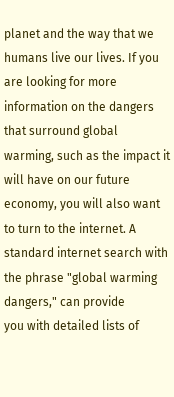planet and the way that we humans live our lives. If you are looking for more
information on the dangers that surround global warming, such as the impact it
will have on our future economy, you will also want to turn to the internet. A
standard internet search with the phrase "global warming dangers," can provide
you with detailed lists of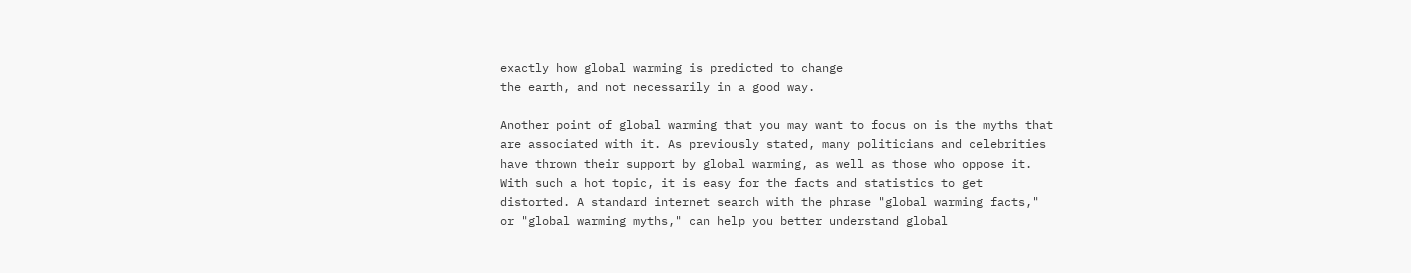exactly how global warming is predicted to change
the earth, and not necessarily in a good way.

Another point of global warming that you may want to focus on is the myths that
are associated with it. As previously stated, many politicians and celebrities
have thrown their support by global warming, as well as those who oppose it.
With such a hot topic, it is easy for the facts and statistics to get
distorted. A standard internet search with the phrase "global warming facts,"
or "global warming myths," can help you better understand global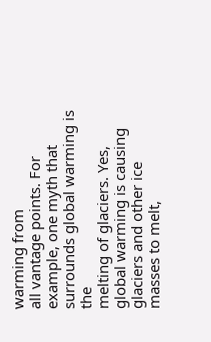warming from
all vantage points. For example, one myth that surrounds global warming is the
melting of glaciers. Yes, global warming is causing glaciers and other ice
masses to melt,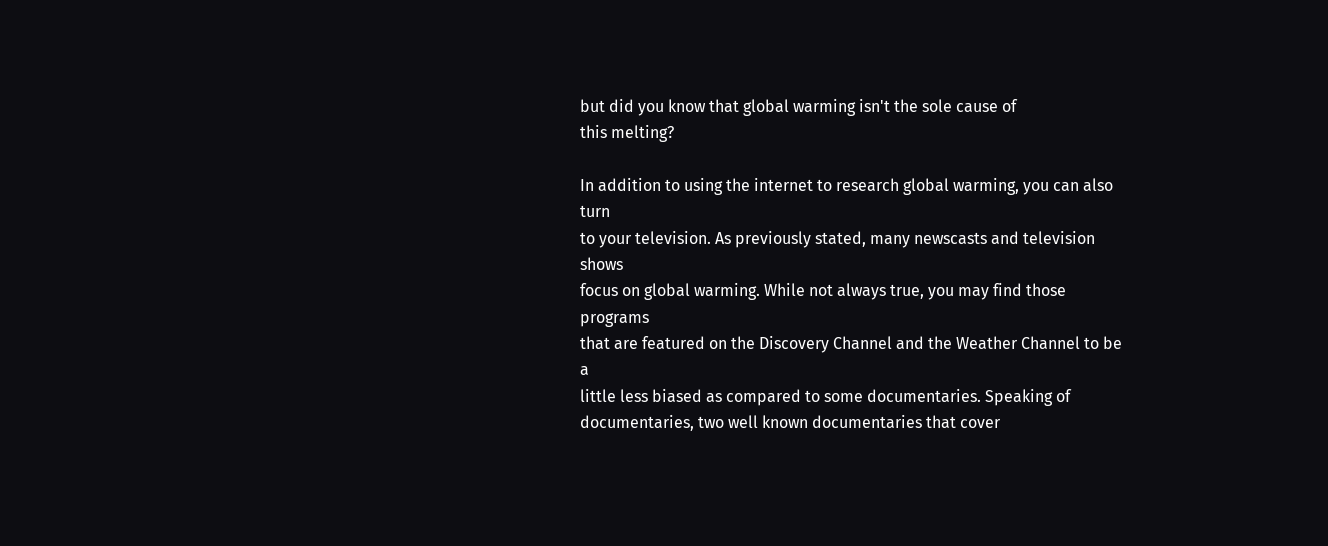but did you know that global warming isn't the sole cause of
this melting?

In addition to using the internet to research global warming, you can also turn
to your television. As previously stated, many newscasts and television shows
focus on global warming. While not always true, you may find those programs
that are featured on the Discovery Channel and the Weather Channel to be a
little less biased as compared to some documentaries. Speaking of
documentaries, two well known documentaries that cover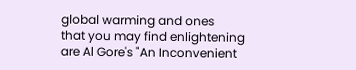global warming and ones
that you may find enlightening are Al Gore's "An Inconvenient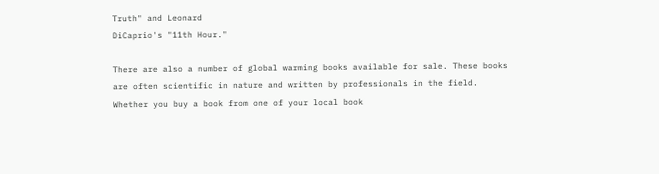Truth" and Leonard
DiCaprio's "11th Hour."

There are also a number of global warming books available for sale. These books
are often scientific in nature and written by professionals in the field.
Whether you buy a book from one of your local book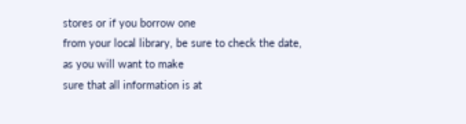stores or if you borrow one
from your local library, be sure to check the date, as you will want to make
sure that all information is at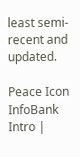least semi-recent and updated.

Peace Icon  InfoBank Intro |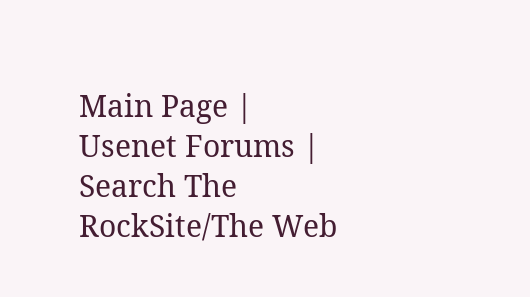Main Page | Usenet Forums | Search The RockSite/The Web